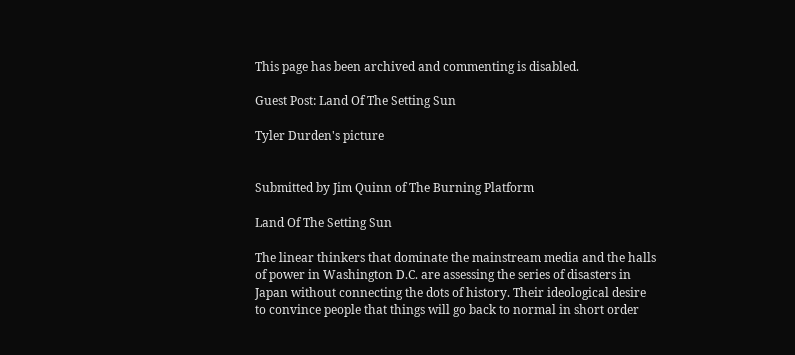This page has been archived and commenting is disabled.

Guest Post: Land Of The Setting Sun

Tyler Durden's picture


Submitted by Jim Quinn of The Burning Platform

Land Of The Setting Sun

The linear thinkers that dominate the mainstream media and the halls
of power in Washington D.C. are assessing the series of disasters in
Japan without connecting the dots of history. Their ideological desire
to convince people that things will go back to normal in short order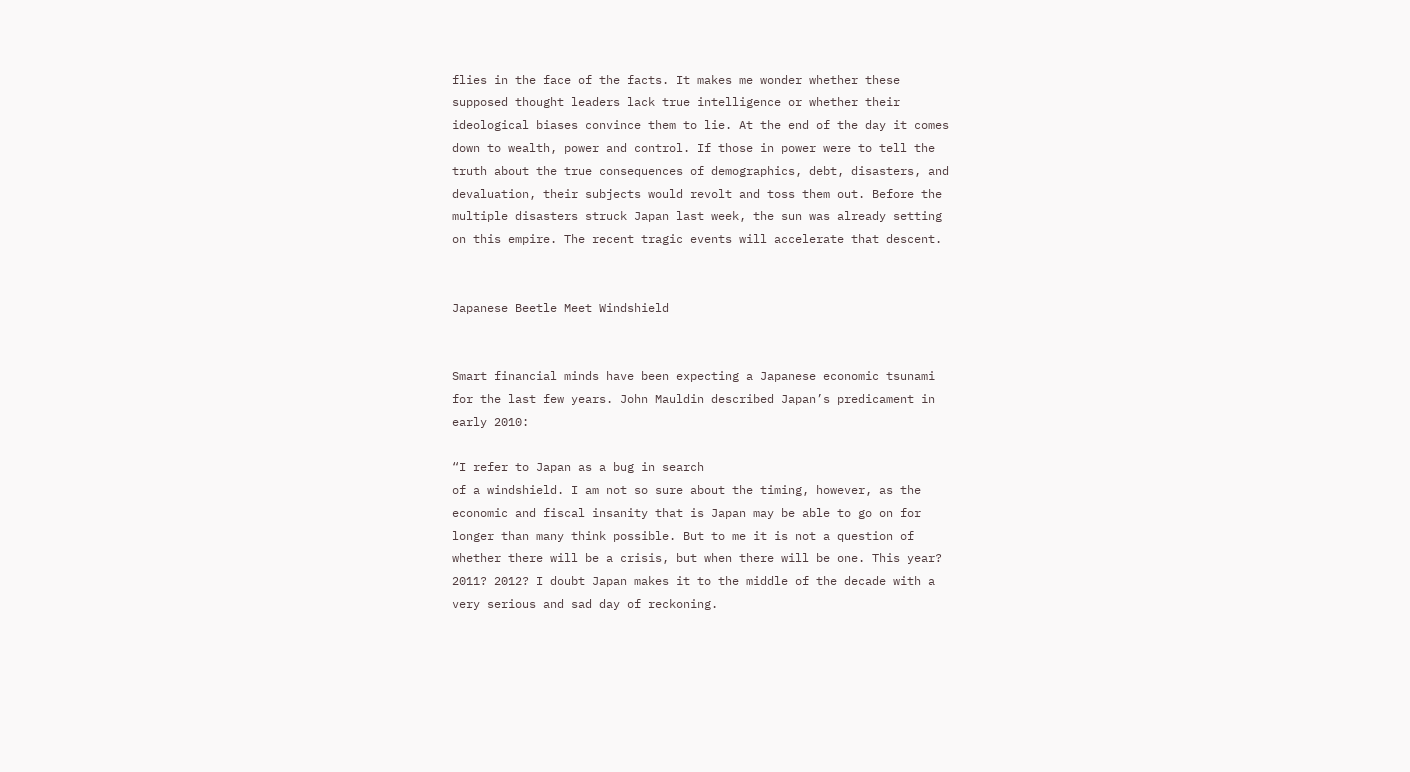flies in the face of the facts. It makes me wonder whether these
supposed thought leaders lack true intelligence or whether their
ideological biases convince them to lie. At the end of the day it comes
down to wealth, power and control. If those in power were to tell the
truth about the true consequences of demographics, debt, disasters, and
devaluation, their subjects would revolt and toss them out. Before the
multiple disasters struck Japan last week, the sun was already setting
on this empire. The recent tragic events will accelerate that descent.


Japanese Beetle Meet Windshield


Smart financial minds have been expecting a Japanese economic tsunami
for the last few years. John Mauldin described Japan’s predicament in
early 2010:

“I refer to Japan as a bug in search
of a windshield. I am not so sure about the timing, however, as the
economic and fiscal insanity that is Japan may be able to go on for
longer than many think possible. But to me it is not a question of
whether there will be a crisis, but when there will be one. This year?
2011? 2012? I doubt Japan makes it to the middle of the decade with a
very serious and sad day of reckoning.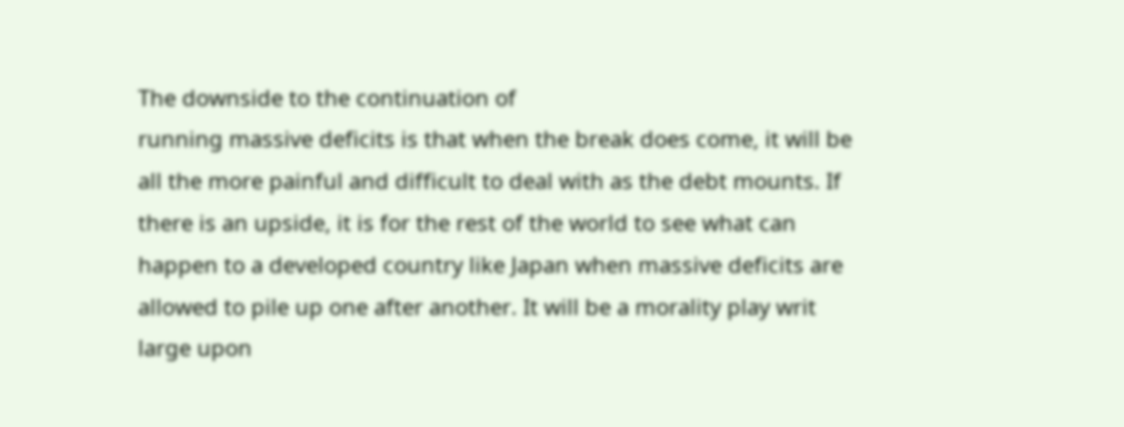The downside to the continuation of
running massive deficits is that when the break does come, it will be
all the more painful and difficult to deal with as the debt mounts. If
there is an upside, it is for the rest of the world to see what can
happen to a developed country like Japan when massive deficits are
allowed to pile up one after another. It will be a morality play writ
large upon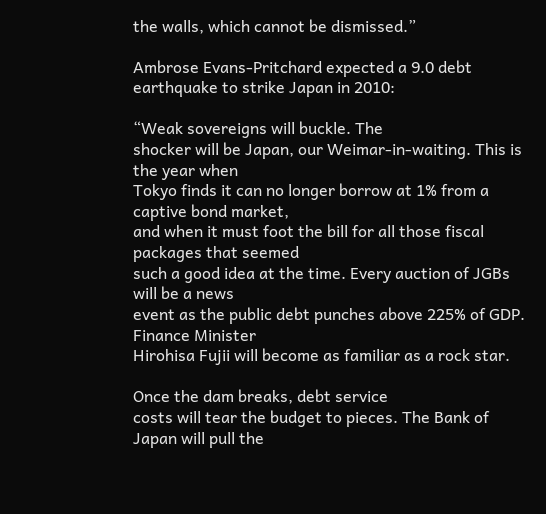the walls, which cannot be dismissed.”

Ambrose Evans-Pritchard expected a 9.0 debt earthquake to strike Japan in 2010:

“Weak sovereigns will buckle. The
shocker will be Japan, our Weimar-in-waiting. This is the year when
Tokyo finds it can no longer borrow at 1% from a captive bond market,
and when it must foot the bill for all those fiscal packages that seemed
such a good idea at the time. Every auction of JGBs will be a news
event as the public debt punches above 225% of GDP. Finance Minister
Hirohisa Fujii will become as familiar as a rock star.

Once the dam breaks, debt service
costs will tear the budget to pieces. The Bank of Japan will pull the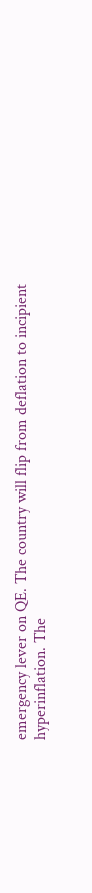emergency lever on QE. The country will flip from deflation to incipient
hyperinflation. The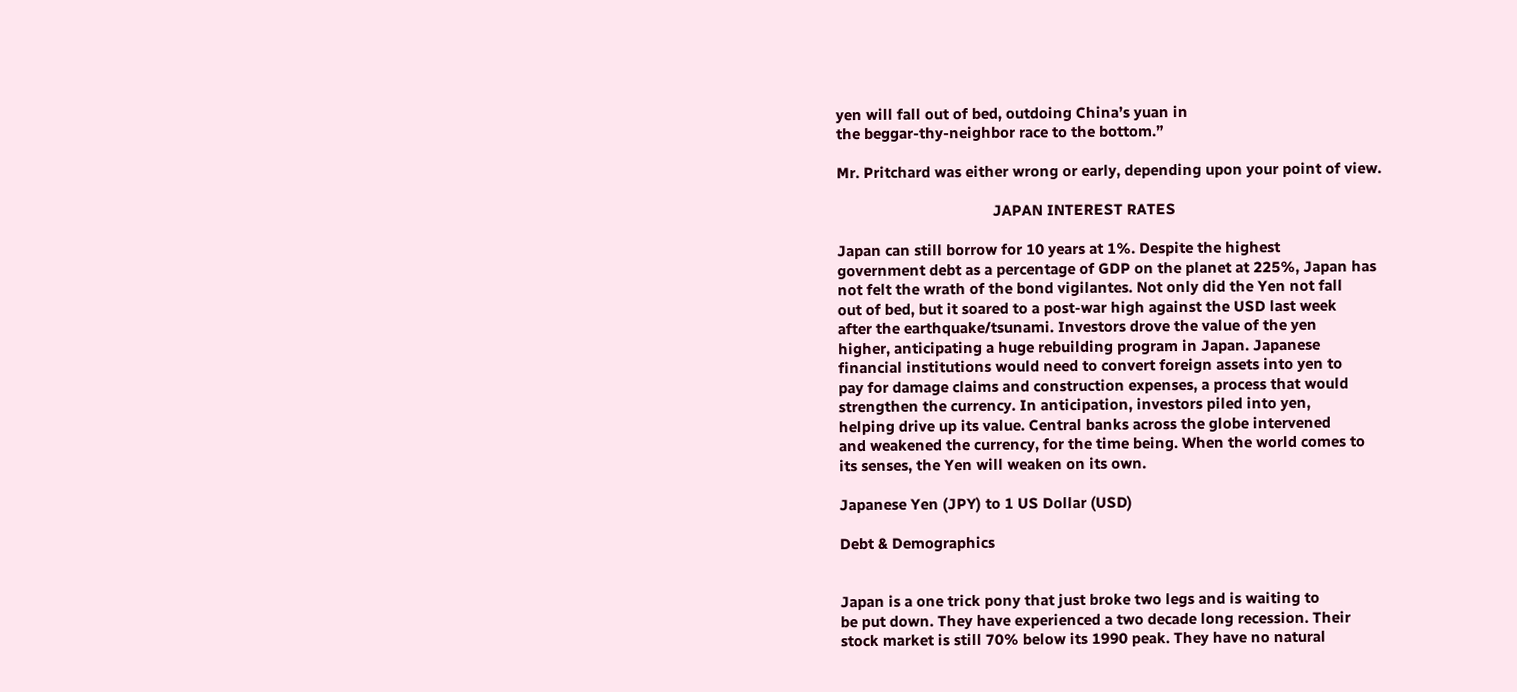yen will fall out of bed, outdoing China’s yuan in
the beggar-thy-neighbor race to the bottom.”

Mr. Pritchard was either wrong or early, depending upon your point of view.

                                       JAPAN INTEREST RATES

Japan can still borrow for 10 years at 1%. Despite the highest
government debt as a percentage of GDP on the planet at 225%, Japan has
not felt the wrath of the bond vigilantes. Not only did the Yen not fall
out of bed, but it soared to a post-war high against the USD last week
after the earthquake/tsunami. Investors drove the value of the yen
higher, anticipating a huge rebuilding program in Japan. Japanese
financial institutions would need to convert foreign assets into yen to
pay for damage claims and construction expenses, a process that would
strengthen the currency. In anticipation, investors piled into yen,
helping drive up its value. Central banks across the globe intervened
and weakened the currency, for the time being. When the world comes to
its senses, the Yen will weaken on its own.

Japanese Yen (JPY) to 1 US Dollar (USD)

Debt & Demographics


Japan is a one trick pony that just broke two legs and is waiting to
be put down. They have experienced a two decade long recession. Their
stock market is still 70% below its 1990 peak. They have no natural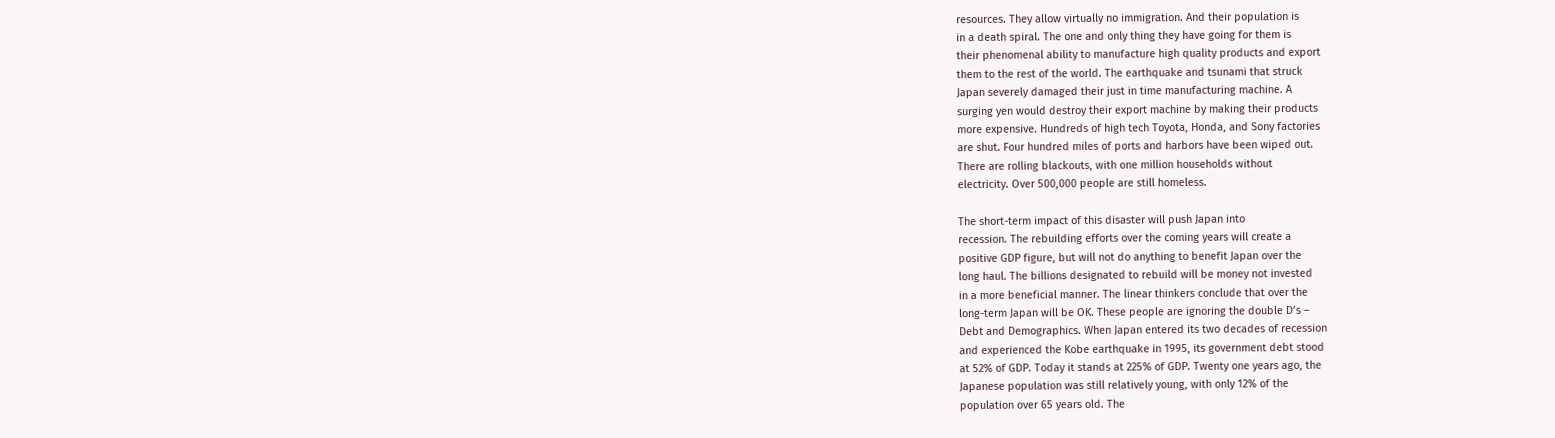resources. They allow virtually no immigration. And their population is
in a death spiral. The one and only thing they have going for them is
their phenomenal ability to manufacture high quality products and export
them to the rest of the world. The earthquake and tsunami that struck
Japan severely damaged their just in time manufacturing machine. A
surging yen would destroy their export machine by making their products
more expensive. Hundreds of high tech Toyota, Honda, and Sony factories
are shut. Four hundred miles of ports and harbors have been wiped out.
There are rolling blackouts, with one million households without
electricity. Over 500,000 people are still homeless.

The short-term impact of this disaster will push Japan into
recession. The rebuilding efforts over the coming years will create a
positive GDP figure, but will not do anything to benefit Japan over the
long haul. The billions designated to rebuild will be money not invested
in a more beneficial manner. The linear thinkers conclude that over the
long-term Japan will be OK. These people are ignoring the double D’s –
Debt and Demographics. When Japan entered its two decades of recession
and experienced the Kobe earthquake in 1995, its government debt stood
at 52% of GDP. Today it stands at 225% of GDP. Twenty one years ago, the
Japanese population was still relatively young, with only 12% of the
population over 65 years old. The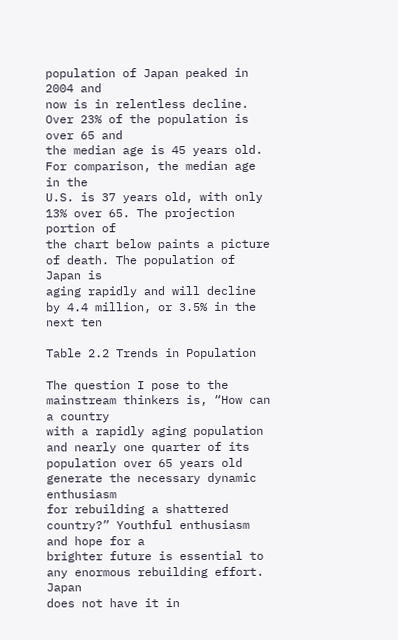population of Japan peaked in 2004 and
now is in relentless decline. Over 23% of the population is over 65 and
the median age is 45 years old. For comparison, the median age in the
U.S. is 37 years old, with only 13% over 65. The projection portion of
the chart below paints a picture of death. The population of Japan is
aging rapidly and will decline by 4.4 million, or 3.5% in the next ten

Table 2.2 Trends in Population

The question I pose to the mainstream thinkers is, “How can a country
with a rapidly aging population and nearly one quarter of its
population over 65 years old generate the necessary dynamic enthusiasm
for rebuilding a shattered country?” Youthful enthusiasm and hope for a
brighter future is essential to any enormous rebuilding effort. Japan
does not have it in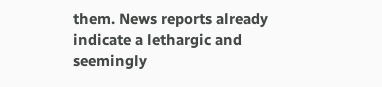them. News reports already indicate a lethargic and
seemingly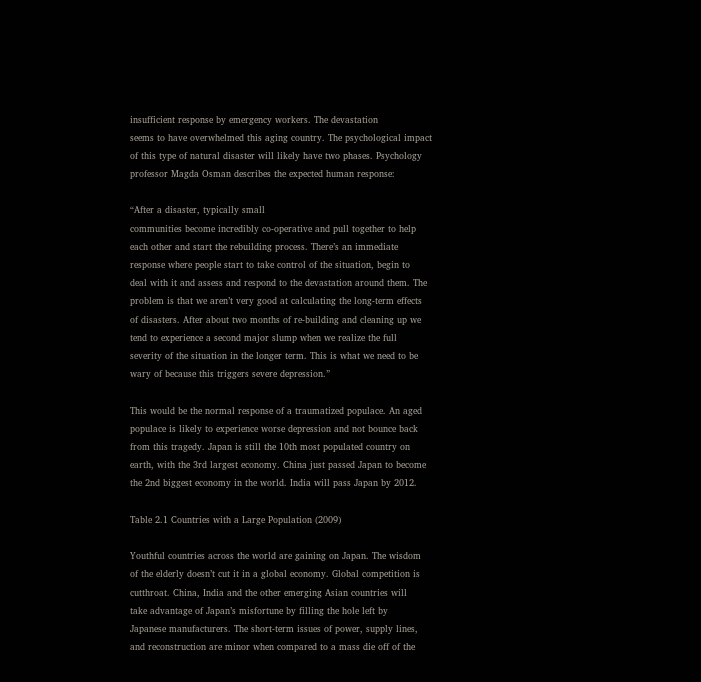insufficient response by emergency workers. The devastation
seems to have overwhelmed this aging country. The psychological impact
of this type of natural disaster will likely have two phases. Psychology
professor Magda Osman describes the expected human response:

“After a disaster, typically small
communities become incredibly co-operative and pull together to help
each other and start the rebuilding process. There’s an immediate
response where people start to take control of the situation, begin to
deal with it and assess and respond to the devastation around them. The
problem is that we aren’t very good at calculating the long-term effects
of disasters. After about two months of re-building and cleaning up we
tend to experience a second major slump when we realize the full
severity of the situation in the longer term. This is what we need to be
wary of because this triggers severe depression.”

This would be the normal response of a traumatized populace. An aged
populace is likely to experience worse depression and not bounce back
from this tragedy. Japan is still the 10th most populated country on
earth, with the 3rd largest economy. China just passed Japan to become
the 2nd biggest economy in the world. India will pass Japan by 2012.

Table 2.1 Countries with a Large Population (2009)

Youthful countries across the world are gaining on Japan. The wisdom
of the elderly doesn’t cut it in a global economy. Global competition is
cutthroat. China, India and the other emerging Asian countries will
take advantage of Japan’s misfortune by filling the hole left by
Japanese manufacturers. The short-term issues of power, supply lines,
and reconstruction are minor when compared to a mass die off of the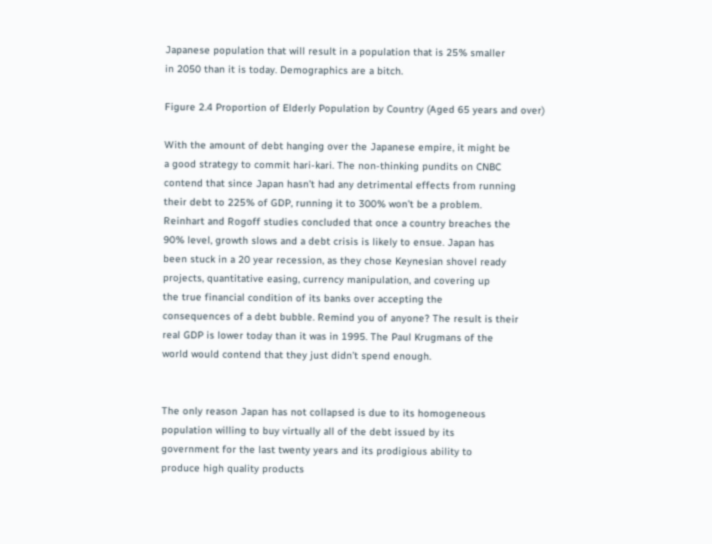Japanese population that will result in a population that is 25% smaller
in 2050 than it is today. Demographics are a bitch.

Figure 2.4 Proportion of Elderly Population by Country (Aged 65 years and over)

With the amount of debt hanging over the Japanese empire, it might be
a good strategy to commit hari-kari. The non-thinking pundits on CNBC
contend that since Japan hasn’t had any detrimental effects from running
their debt to 225% of GDP, running it to 300% won’t be a problem.
Reinhart and Rogoff studies concluded that once a country breaches the
90% level, growth slows and a debt crisis is likely to ensue. Japan has
been stuck in a 20 year recession, as they chose Keynesian shovel ready
projects, quantitative easing, currency manipulation, and covering up
the true financial condition of its banks over accepting the
consequences of a debt bubble. Remind you of anyone? The result is their
real GDP is lower today than it was in 1995. The Paul Krugmans of the
world would contend that they just didn’t spend enough.


The only reason Japan has not collapsed is due to its homogeneous
population willing to buy virtually all of the debt issued by its
government for the last twenty years and its prodigious ability to
produce high quality products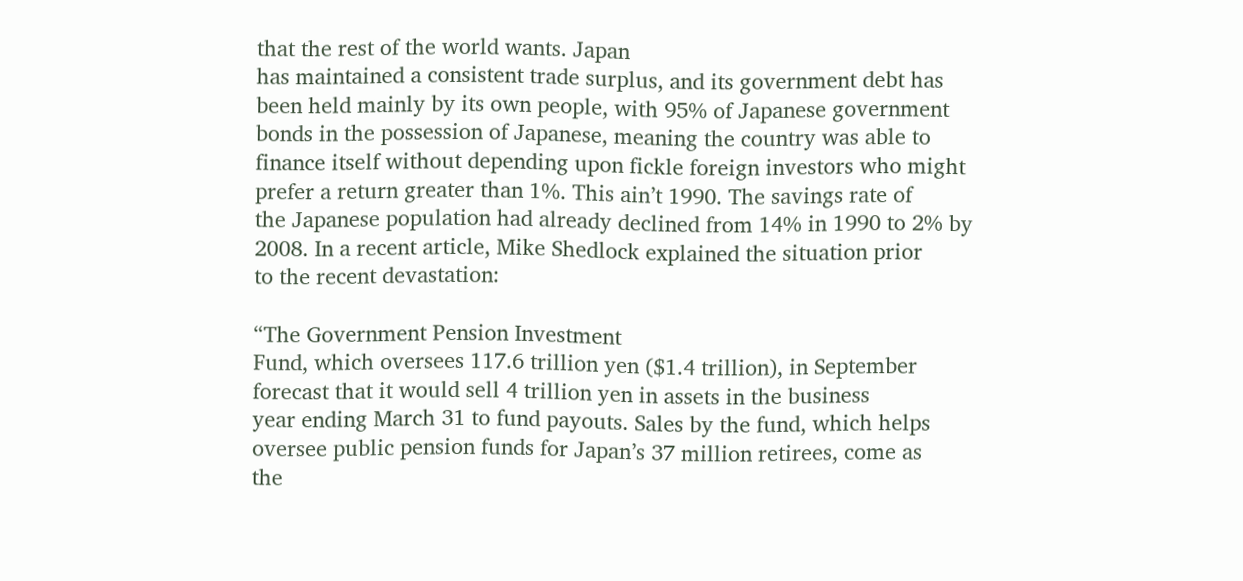that the rest of the world wants. Japan
has maintained a consistent trade surplus, and its government debt has
been held mainly by its own people, with 95% of Japanese government
bonds in the possession of Japanese, meaning the country was able to
finance itself without depending upon fickle foreign investors who might
prefer a return greater than 1%. This ain’t 1990. The savings rate of
the Japanese population had already declined from 14% in 1990 to 2% by
2008. In a recent article, Mike Shedlock explained the situation prior
to the recent devastation:

“The Government Pension Investment
Fund, which oversees 117.6 trillion yen ($1.4 trillion), in September
forecast that it would sell 4 trillion yen in assets in the business
year ending March 31 to fund payouts. Sales by the fund, which helps
oversee public pension funds for Japan’s 37 million retirees, come as
the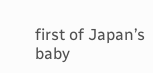first of Japan’s baby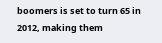boomers is set to turn 65 in 2012, making them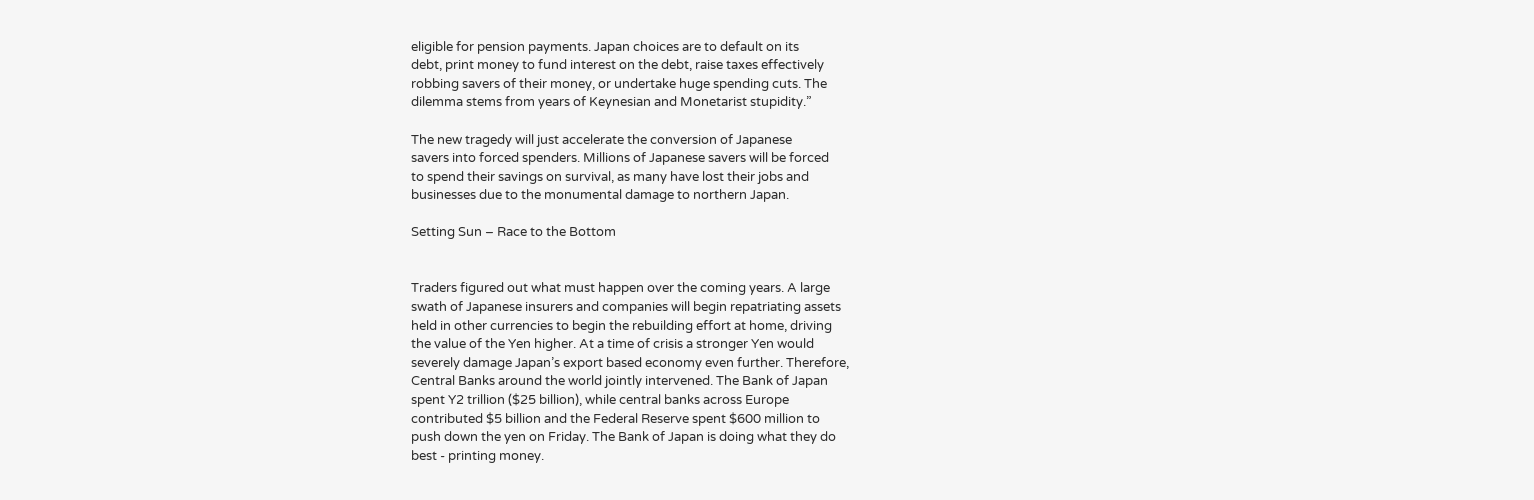eligible for pension payments. Japan choices are to default on its
debt, print money to fund interest on the debt, raise taxes effectively
robbing savers of their money, or undertake huge spending cuts. The
dilemma stems from years of Keynesian and Monetarist stupidity.”

The new tragedy will just accelerate the conversion of Japanese
savers into forced spenders. Millions of Japanese savers will be forced
to spend their savings on survival, as many have lost their jobs and
businesses due to the monumental damage to northern Japan.

Setting Sun – Race to the Bottom


Traders figured out what must happen over the coming years. A large
swath of Japanese insurers and companies will begin repatriating assets
held in other currencies to begin the rebuilding effort at home, driving
the value of the Yen higher. At a time of crisis a stronger Yen would
severely damage Japan’s export based economy even further. Therefore,
Central Banks around the world jointly intervened. The Bank of Japan
spent Y2 trillion ($25 billion), while central banks across Europe
contributed $5 billion and the Federal Reserve spent $600 million to
push down the yen on Friday. The Bank of Japan is doing what they do
best - printing money.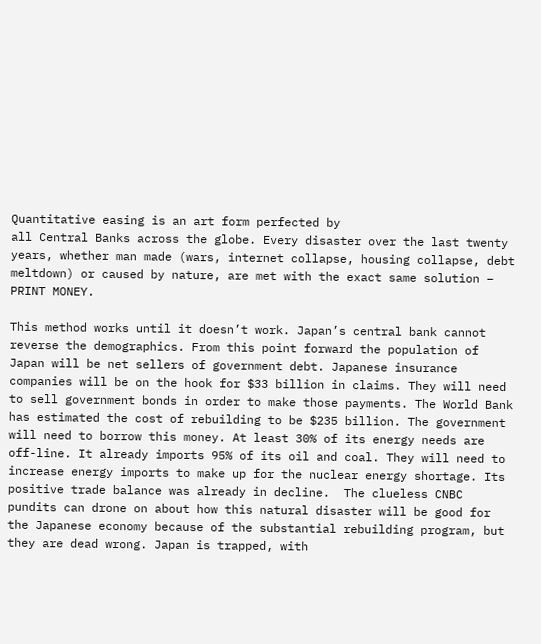Quantitative easing is an art form perfected by
all Central Banks across the globe. Every disaster over the last twenty
years, whether man made (wars, internet collapse, housing collapse, debt
meltdown) or caused by nature, are met with the exact same solution – PRINT MONEY.

This method works until it doesn’t work. Japan’s central bank cannot
reverse the demographics. From this point forward the population of
Japan will be net sellers of government debt. Japanese insurance
companies will be on the hook for $33 billion in claims. They will need
to sell government bonds in order to make those payments. The World Bank
has estimated the cost of rebuilding to be $235 billion. The government
will need to borrow this money. At least 30% of its energy needs are
off-line. It already imports 95% of its oil and coal. They will need to
increase energy imports to make up for the nuclear energy shortage. Its
positive trade balance was already in decline.  The clueless CNBC
pundits can drone on about how this natural disaster will be good for
the Japanese economy because of the substantial rebuilding program, but
they are dead wrong. Japan is trapped, with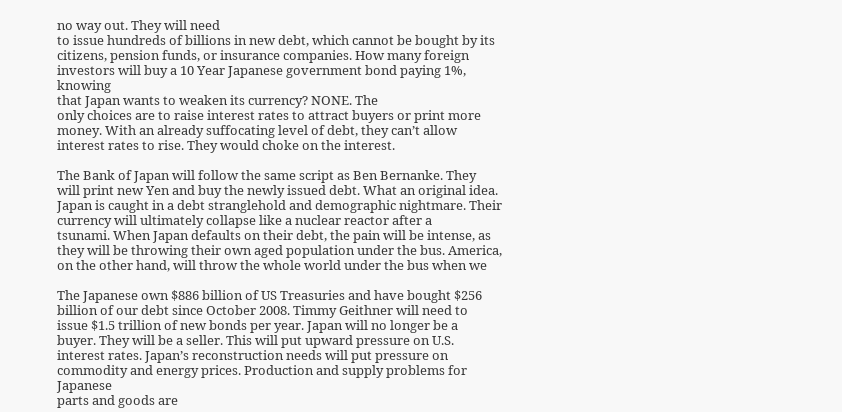no way out. They will need
to issue hundreds of billions in new debt, which cannot be bought by its
citizens, pension funds, or insurance companies. How many foreign
investors will buy a 10 Year Japanese government bond paying 1%, knowing
that Japan wants to weaken its currency? NONE. The
only choices are to raise interest rates to attract buyers or print more
money. With an already suffocating level of debt, they can’t allow
interest rates to rise. They would choke on the interest.

The Bank of Japan will follow the same script as Ben Bernanke. They
will print new Yen and buy the newly issued debt. What an original idea.
Japan is caught in a debt stranglehold and demographic nightmare. Their
currency will ultimately collapse like a nuclear reactor after a
tsunami. When Japan defaults on their debt, the pain will be intense, as
they will be throwing their own aged population under the bus. America,
on the other hand, will throw the whole world under the bus when we

The Japanese own $886 billion of US Treasuries and have bought $256
billion of our debt since October 2008. Timmy Geithner will need to
issue $1.5 trillion of new bonds per year. Japan will no longer be a
buyer. They will be a seller. This will put upward pressure on U.S.
interest rates. Japan’s reconstruction needs will put pressure on
commodity and energy prices. Production and supply problems for Japanese
parts and goods are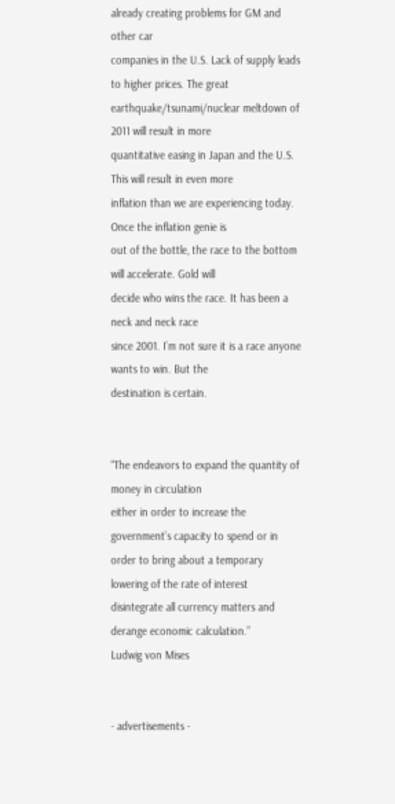already creating problems for GM and other car
companies in the U.S. Lack of supply leads to higher prices. The great
earthquake/tsunami/nuclear meltdown of 2011 will result in more
quantitative easing in Japan and the U.S. This will result in even more
inflation than we are experiencing today. Once the inflation genie is
out of the bottle, the race to the bottom will accelerate. Gold will
decide who wins the race. It has been a neck and neck race
since 2001. I’m not sure it is a race anyone wants to win. But the
destination is certain.


“The endeavors to expand the quantity of money in circulation
either in order to increase the government’s capacity to spend or in
order to bring about a temporary lowering of the rate of interest
disintegrate all currency matters and derange economic calculation.”
Ludwig von Mises


- advertisements -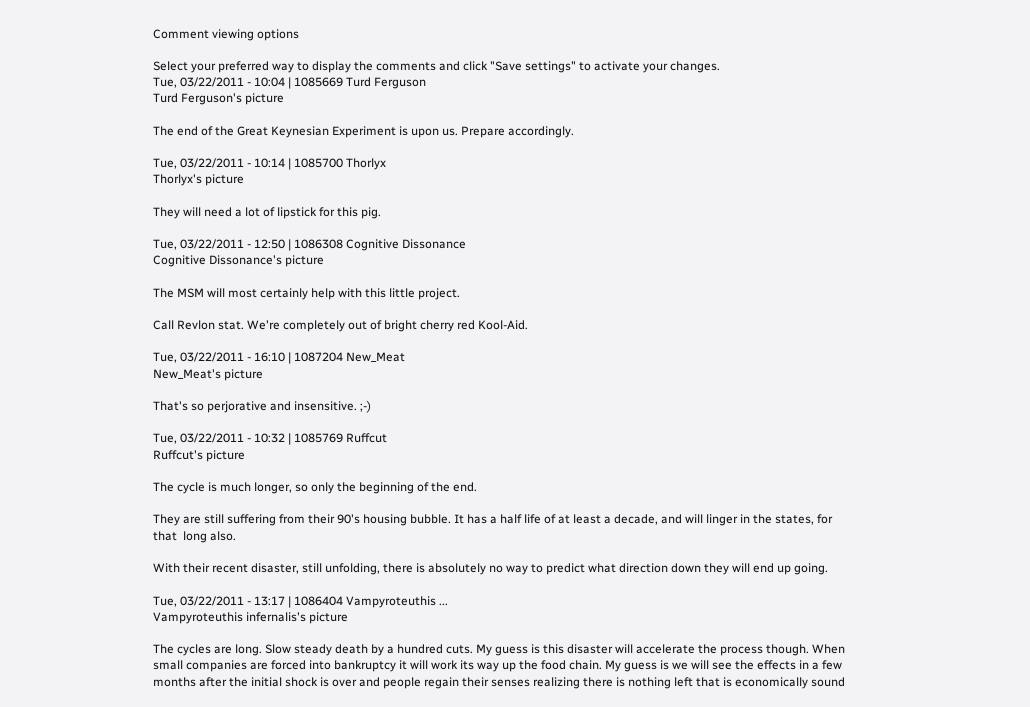Comment viewing options

Select your preferred way to display the comments and click "Save settings" to activate your changes.
Tue, 03/22/2011 - 10:04 | 1085669 Turd Ferguson
Turd Ferguson's picture

The end of the Great Keynesian Experiment is upon us. Prepare accordingly.

Tue, 03/22/2011 - 10:14 | 1085700 Thorlyx
Thorlyx's picture

They will need a lot of lipstick for this pig.

Tue, 03/22/2011 - 12:50 | 1086308 Cognitive Dissonance
Cognitive Dissonance's picture

The MSM will most certainly help with this little project.

Call Revlon stat. We're completely out of bright cherry red Kool-Aid.

Tue, 03/22/2011 - 16:10 | 1087204 New_Meat
New_Meat's picture

That's so perjorative and insensitive. ;-)

Tue, 03/22/2011 - 10:32 | 1085769 Ruffcut
Ruffcut's picture

The cycle is much longer, so only the beginning of the end.

They are still suffering from their 90's housing bubble. It has a half life of at least a decade, and will linger in the states, for that  long also.

With their recent disaster, still unfolding, there is absolutely no way to predict what direction down they will end up going.

Tue, 03/22/2011 - 13:17 | 1086404 Vampyroteuthis ...
Vampyroteuthis infernalis's picture

The cycles are long. Slow steady death by a hundred cuts. My guess is this disaster will accelerate the process though. When small companies are forced into bankruptcy it will work its way up the food chain. My guess is we will see the effects in a few months after the initial shock is over and people regain their senses realizing there is nothing left that is economically sound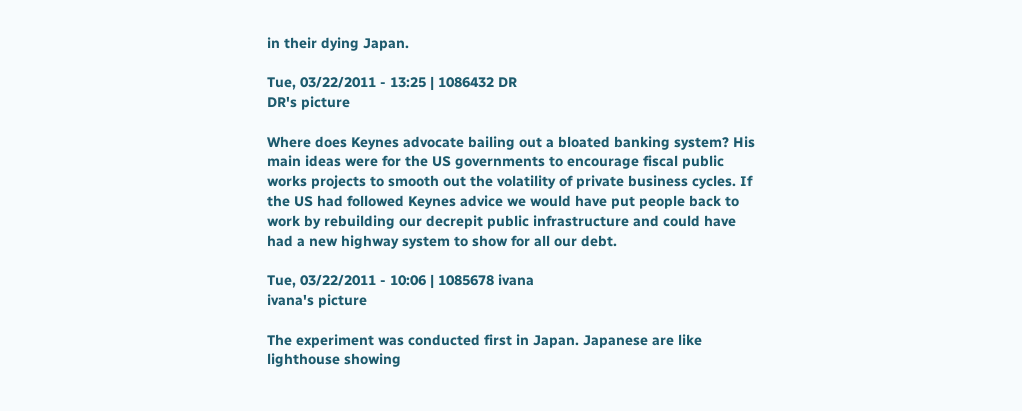in their dying Japan.

Tue, 03/22/2011 - 13:25 | 1086432 DR
DR's picture

Where does Keynes advocate bailing out a bloated banking system? His main ideas were for the US governments to encourage fiscal public works projects to smooth out the volatility of private business cycles. If the US had followed Keynes advice we would have put people back to work by rebuilding our decrepit public infrastructure and could have had a new highway system to show for all our debt.

Tue, 03/22/2011 - 10:06 | 1085678 ivana
ivana's picture

The experiment was conducted first in Japan. Japanese are like lighthouse showing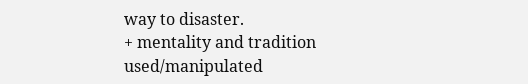way to disaster.
+ mentality and tradition used/manipulated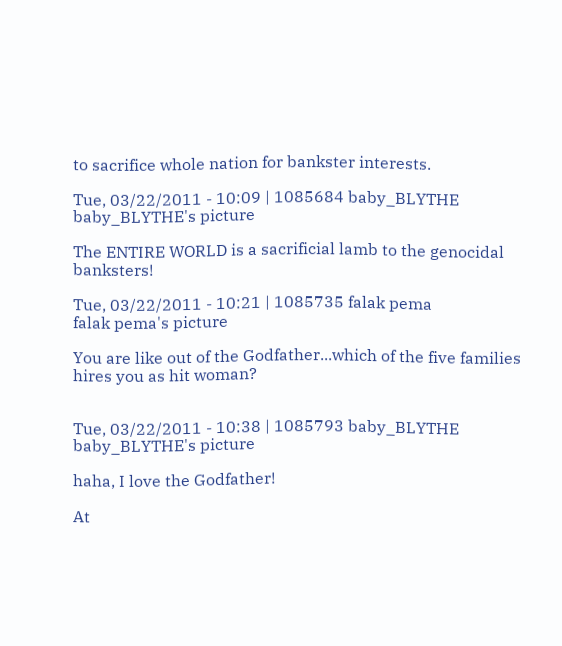to sacrifice whole nation for bankster interests.

Tue, 03/22/2011 - 10:09 | 1085684 baby_BLYTHE
baby_BLYTHE's picture

The ENTIRE WORLD is a sacrificial lamb to the genocidal banksters!

Tue, 03/22/2011 - 10:21 | 1085735 falak pema
falak pema's picture

You are like out of the Godfather...which of the five families hires you as hit woman?


Tue, 03/22/2011 - 10:38 | 1085793 baby_BLYTHE
baby_BLYTHE's picture

haha, I love the Godfather!

At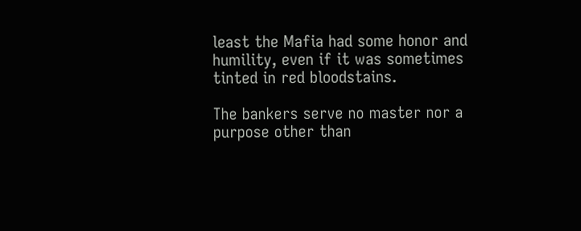least the Mafia had some honor and humility, even if it was sometimes tinted in red bloodstains.

The bankers serve no master nor a purpose other than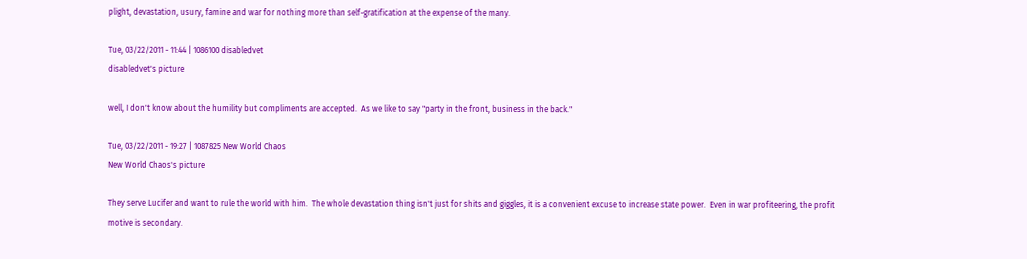plight, devastation, usury, famine and war for nothing more than self-gratification at the expense of the many.

Tue, 03/22/2011 - 11:44 | 1086100 disabledvet
disabledvet's picture

well, I don't know about the humility but compliments are accepted.  As we like to say "party in the front, business in the back."

Tue, 03/22/2011 - 19:27 | 1087825 New World Chaos
New World Chaos's picture

They serve Lucifer and want to rule the world with him.  The whole devastation thing isn't just for shits and giggles, it is a convenient excuse to increase state power.  Even in war profiteering, the profit motive is secondary.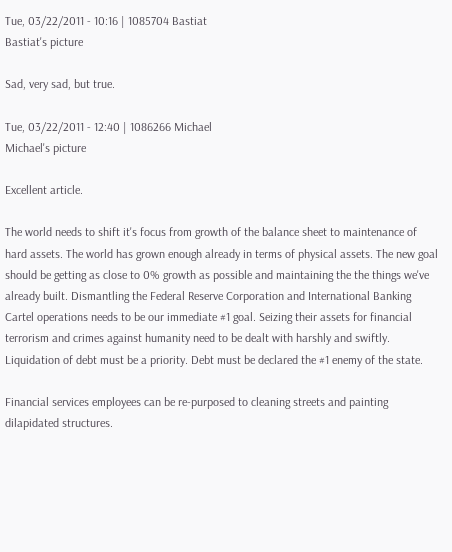Tue, 03/22/2011 - 10:16 | 1085704 Bastiat
Bastiat's picture

Sad, very sad, but true.

Tue, 03/22/2011 - 12:40 | 1086266 Michael
Michael's picture

Excellent article.

The world needs to shift it's focus from growth of the balance sheet to maintenance of hard assets. The world has grown enough already in terms of physical assets. The new goal should be getting as close to 0% growth as possible and maintaining the the things we've already built. Dismantling the Federal Reserve Corporation and International Banking Cartel operations needs to be our immediate #1 goal. Seizing their assets for financial terrorism and crimes against humanity need to be dealt with harshly and swiftly. Liquidation of debt must be a priority. Debt must be declared the #1 enemy of the state.

Financial services employees can be re-purposed to cleaning streets and painting dilapidated structures.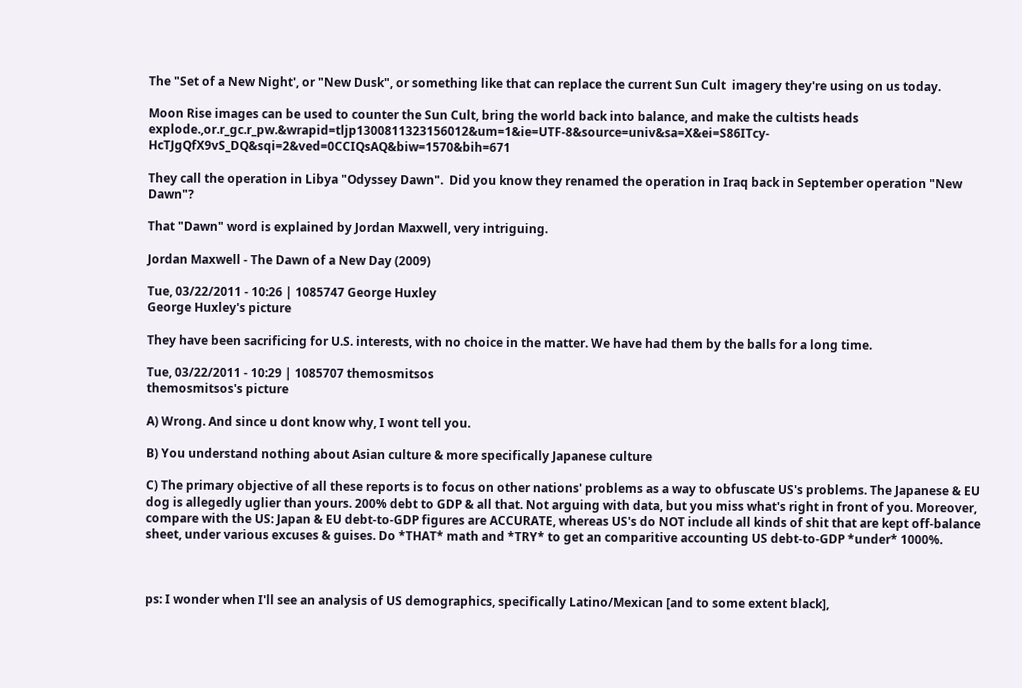The "Set of a New Night', or "New Dusk", or something like that can replace the current Sun Cult  imagery they're using on us today.

Moon Rise images can be used to counter the Sun Cult, bring the world back into balance, and make the cultists heads explode.,or.r_gc.r_pw.&wrapid=tljp1300811323156012&um=1&ie=UTF-8&source=univ&sa=X&ei=S86ITcy-HcTJgQfX9vS_DQ&sqi=2&ved=0CCIQsAQ&biw=1570&bih=671

They call the operation in Libya "Odyssey Dawn".  Did you know they renamed the operation in Iraq back in September operation "New Dawn"?

That "Dawn" word is explained by Jordan Maxwell, very intriguing.

Jordan Maxwell - The Dawn of a New Day (2009)

Tue, 03/22/2011 - 10:26 | 1085747 George Huxley
George Huxley's picture

They have been sacrificing for U.S. interests, with no choice in the matter. We have had them by the balls for a long time.

Tue, 03/22/2011 - 10:29 | 1085707 themosmitsos
themosmitsos's picture

A) Wrong. And since u dont know why, I wont tell you.

B) You understand nothing about Asian culture & more specifically Japanese culture

C) The primary objective of all these reports is to focus on other nations' problems as a way to obfuscate US's problems. The Japanese & EU dog is allegedly uglier than yours. 200% debt to GDP & all that. Not arguing with data, but you miss what's right in front of you. Moreover, compare with the US: Japan & EU debt-to-GDP figures are ACCURATE, whereas US's do NOT include all kinds of shit that are kept off-balance sheet, under various excuses & guises. Do *THAT* math and *TRY* to get an comparitive accounting US debt-to-GDP *under* 1000%.



ps: I wonder when I'll see an analysis of US demographics, specifically Latino/Mexican [and to some extent black],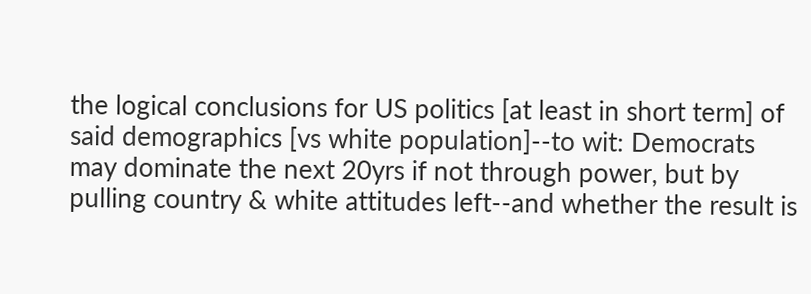the logical conclusions for US politics [at least in short term] of said demographics [vs white population]--to wit: Democrats may dominate the next 20yrs if not through power, but by pulling country & white attitudes left--and whether the result is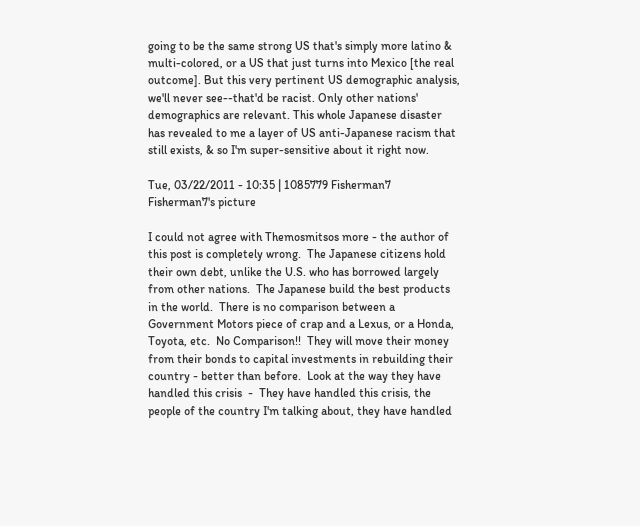going to be the same strong US that's simply more latino & multi-colored, or a US that just turns into Mexico [the real outcome]. But this very pertinent US demographic analysis, we'll never see--that'd be racist. Only other nations' demographics are relevant. This whole Japanese disaster has revealed to me a layer of US anti-Japanese racism that still exists, & so I'm super-sensitive about it right now.

Tue, 03/22/2011 - 10:35 | 1085779 Fisherman7
Fisherman7's picture

I could not agree with Themosmitsos more - the author of this post is completely wrong.  The Japanese citizens hold their own debt, unlike the U.S. who has borrowed largely from other nations.  The Japanese build the best products in the world.  There is no comparison between a Government Motors piece of crap and a Lexus, or a Honda, Toyota, etc.  No Comparison!!  They will move their money from their bonds to capital investments in rebuilding their country - better than before.  Look at the way they have handled this crisis  -  They have handled this crisis, the people of the country I'm talking about, they have handled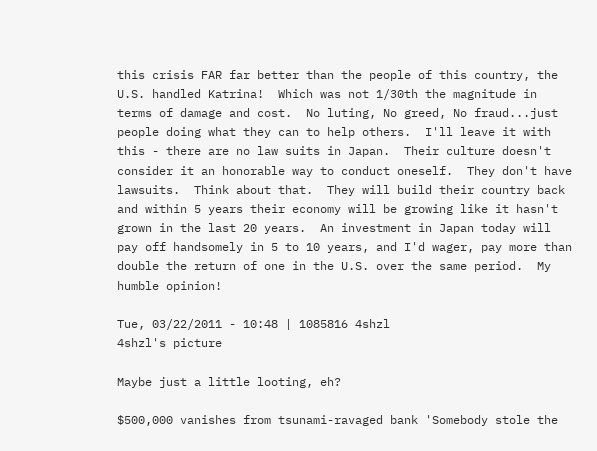this crisis FAR far better than the people of this country, the U.S. handled Katrina!  Which was not 1/30th the magnitude in terms of damage and cost.  No luting, No greed, No fraud...just people doing what they can to help others.  I'll leave it with this - there are no law suits in Japan.  Their culture doesn't consider it an honorable way to conduct oneself.  They don't have lawsuits.  Think about that.  They will build their country back and within 5 years their economy will be growing like it hasn't grown in the last 20 years.  An investment in Japan today will pay off handsomely in 5 to 10 years, and I'd wager, pay more than double the return of one in the U.S. over the same period.  My humble opinion!

Tue, 03/22/2011 - 10:48 | 1085816 4shzl
4shzl's picture

Maybe just a little looting, eh?

$500,000 vanishes from tsunami-ravaged bank 'Somebody stole the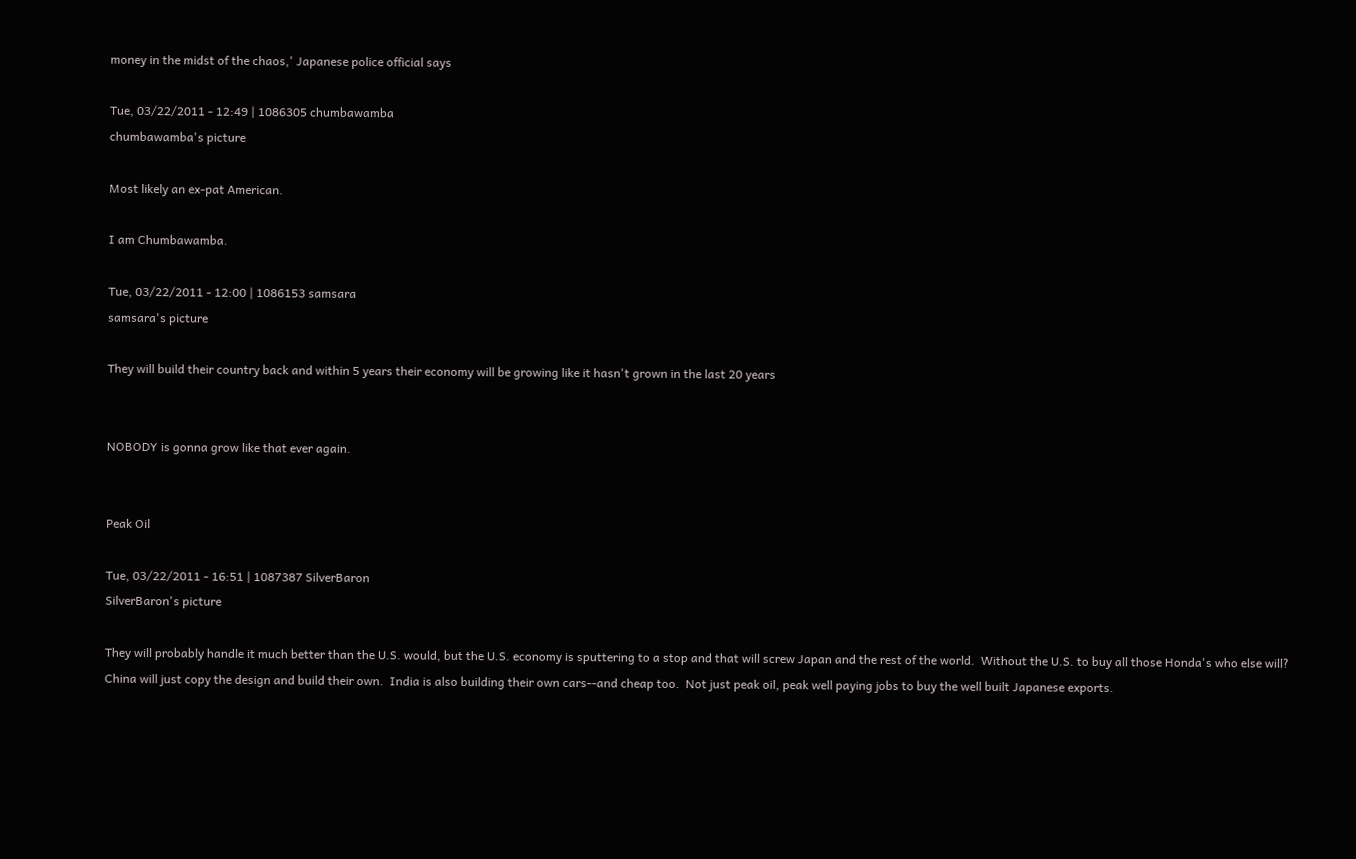money in the midst of the chaos,' Japanese police official says

Tue, 03/22/2011 - 12:49 | 1086305 chumbawamba
chumbawamba's picture

Most likely an ex-pat American.

I am Chumbawamba.

Tue, 03/22/2011 - 12:00 | 1086153 samsara
samsara's picture

They will build their country back and within 5 years their economy will be growing like it hasn't grown in the last 20 years


NOBODY is gonna grow like that ever again.


Peak Oil

Tue, 03/22/2011 - 16:51 | 1087387 SilverBaron
SilverBaron's picture

They will probably handle it much better than the U.S. would, but the U.S. economy is sputtering to a stop and that will screw Japan and the rest of the world.  Without the U.S. to buy all those Honda's who else will?  China will just copy the design and build their own.  India is also building their own cars--and cheap too.  Not just peak oil, peak well paying jobs to buy the well built Japanese exports.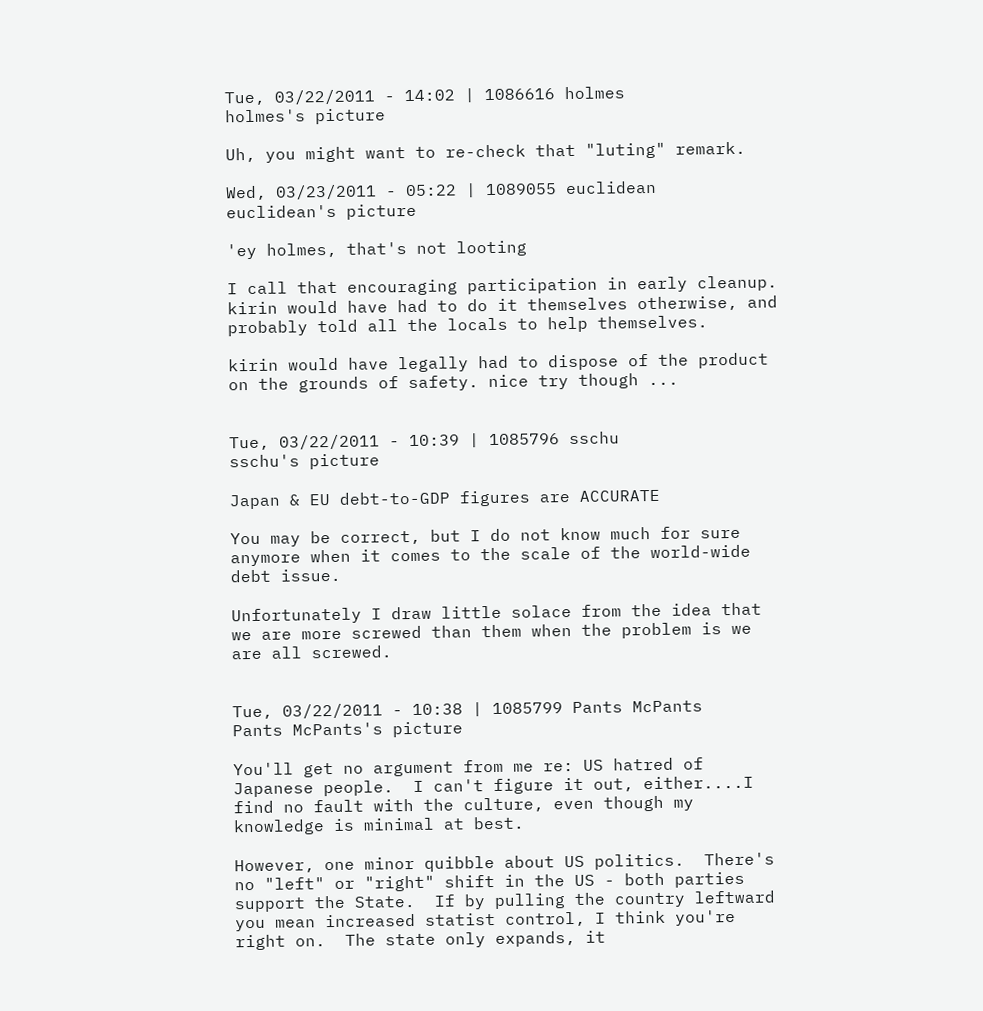Tue, 03/22/2011 - 14:02 | 1086616 holmes
holmes's picture

Uh, you might want to re-check that "luting" remark.

Wed, 03/23/2011 - 05:22 | 1089055 euclidean
euclidean's picture

'ey holmes, that's not looting

I call that encouraging participation in early cleanup. kirin would have had to do it themselves otherwise, and probably told all the locals to help themselves.

kirin would have legally had to dispose of the product on the grounds of safety. nice try though ...


Tue, 03/22/2011 - 10:39 | 1085796 sschu
sschu's picture

Japan & EU debt-to-GDP figures are ACCURATE

You may be correct, but I do not know much for sure anymore when it comes to the scale of the world-wide debt issue.

Unfortunately I draw little solace from the idea that we are more screwed than them when the problem is we are all screwed.


Tue, 03/22/2011 - 10:38 | 1085799 Pants McPants
Pants McPants's picture

You'll get no argument from me re: US hatred of Japanese people.  I can't figure it out, either....I find no fault with the culture, even though my knowledge is minimal at best.

However, one minor quibble about US politics.  There's no "left" or "right" shift in the US - both parties support the State.  If by pulling the country leftward you mean increased statist control, I think you're right on.  The state only expands, it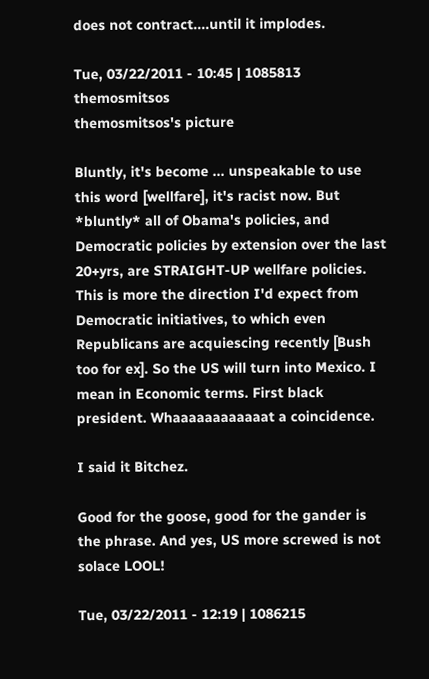does not contract....until it implodes.

Tue, 03/22/2011 - 10:45 | 1085813 themosmitsos
themosmitsos's picture

Bluntly, it's become ... unspeakable to use this word [wellfare], it's racist now. But *bluntly* all of Obama's policies, and Democratic policies by extension over the last 20+yrs, are STRAIGHT-UP wellfare policies. This is more the direction I'd expect from Democratic initiatives, to which even Republicans are acquiescing recently [Bush too for ex]. So the US will turn into Mexico. I mean in Economic terms. First black president. Whaaaaaaaaaaaat a coincidence.

I said it Bitchez.

Good for the goose, good for the gander is the phrase. And yes, US more screwed is not solace LOOL!

Tue, 03/22/2011 - 12:19 | 1086215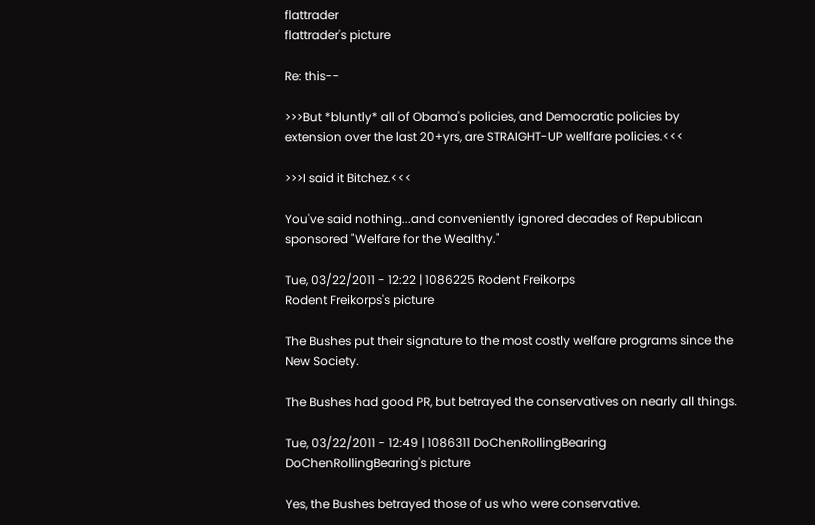flattrader
flattrader's picture

Re: this--

>>>But *bluntly* all of Obama's policies, and Democratic policies by extension over the last 20+yrs, are STRAIGHT-UP wellfare policies.<<<

>>>I said it Bitchez.<<<

You've said nothing...and conveniently ignored decades of Republican sponsored "Welfare for the Wealthy."

Tue, 03/22/2011 - 12:22 | 1086225 Rodent Freikorps
Rodent Freikorps's picture

The Bushes put their signature to the most costly welfare programs since the New Society.

The Bushes had good PR, but betrayed the conservatives on nearly all things.

Tue, 03/22/2011 - 12:49 | 1086311 DoChenRollingBearing
DoChenRollingBearing's picture

Yes, the Bushes betrayed those of us who were conservative.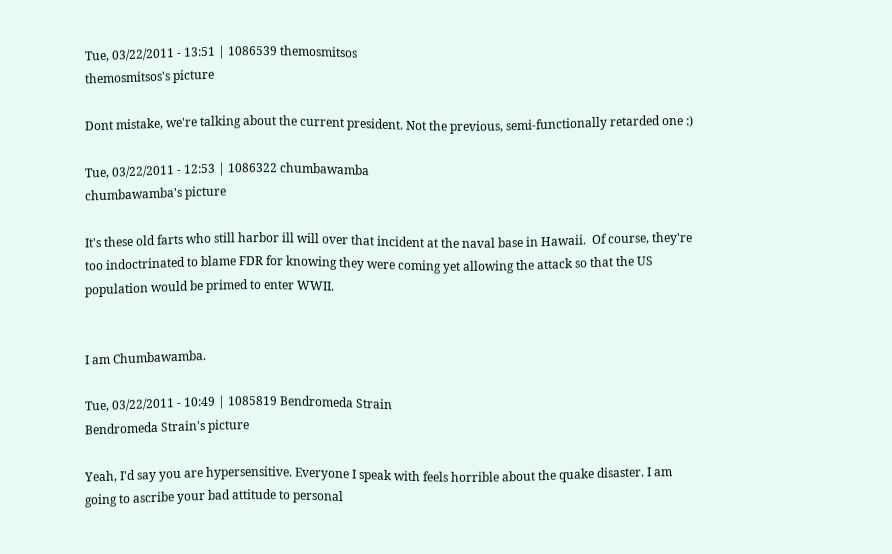Tue, 03/22/2011 - 13:51 | 1086539 themosmitsos
themosmitsos's picture

Dont mistake, we're talking about the current president. Not the previous, semi-functionally retarded one :)

Tue, 03/22/2011 - 12:53 | 1086322 chumbawamba
chumbawamba's picture

It's these old farts who still harbor ill will over that incident at the naval base in Hawaii.  Of course, they're too indoctrinated to blame FDR for knowing they were coming yet allowing the attack so that the US population would be primed to enter WWII.


I am Chumbawamba.

Tue, 03/22/2011 - 10:49 | 1085819 Bendromeda Strain
Bendromeda Strain's picture

Yeah, I'd say you are hypersensitive. Everyone I speak with feels horrible about the quake disaster. I am going to ascribe your bad attitude to personal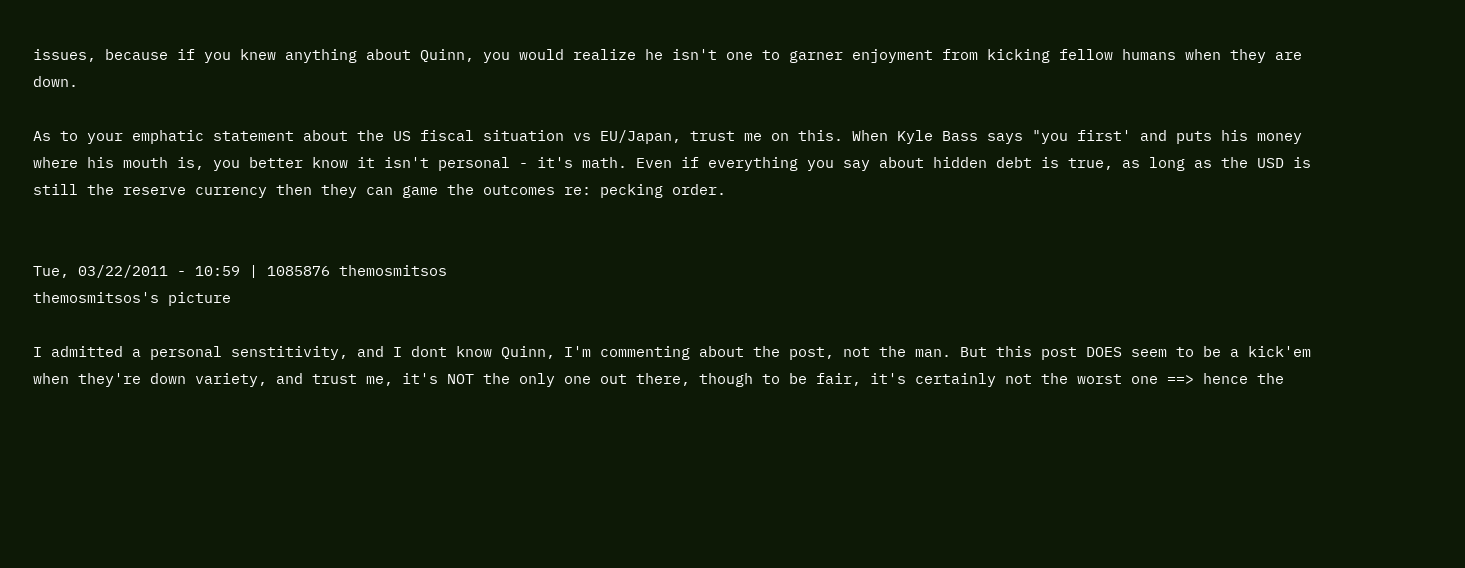issues, because if you knew anything about Quinn, you would realize he isn't one to garner enjoyment from kicking fellow humans when they are down.

As to your emphatic statement about the US fiscal situation vs EU/Japan, trust me on this. When Kyle Bass says "you first' and puts his money where his mouth is, you better know it isn't personal - it's math. Even if everything you say about hidden debt is true, as long as the USD is still the reserve currency then they can game the outcomes re: pecking order.


Tue, 03/22/2011 - 10:59 | 1085876 themosmitsos
themosmitsos's picture

I admitted a personal senstitivity, and I dont know Quinn, I'm commenting about the post, not the man. But this post DOES seem to be a kick'em when they're down variety, and trust me, it's NOT the only one out there, though to be fair, it's certainly not the worst one ==> hence the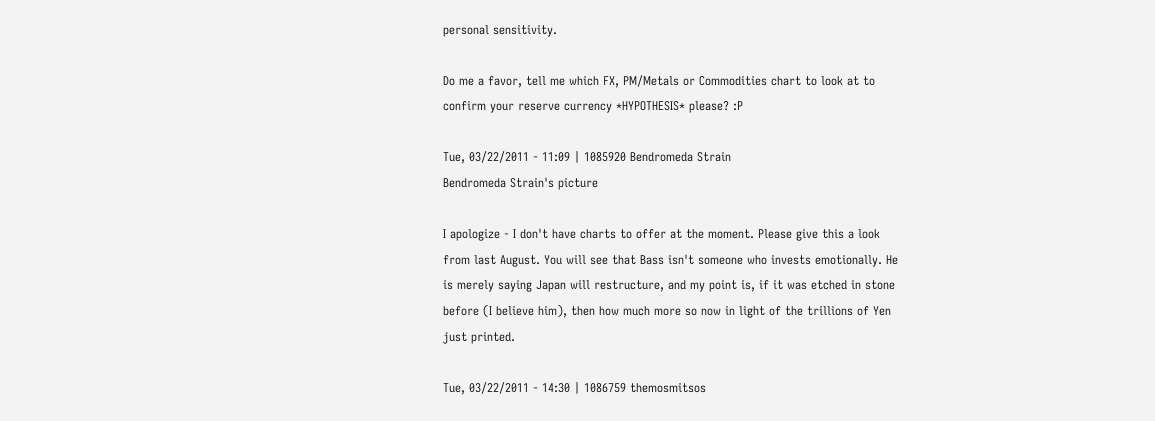personal sensitivity.

Do me a favor, tell me which FX, PM/Metals or Commodities chart to look at to confirm your reserve currency *HYPOTHESIS* please? :P

Tue, 03/22/2011 - 11:09 | 1085920 Bendromeda Strain
Bendromeda Strain's picture

I apologize - I don't have charts to offer at the moment. Please give this a look from last August. You will see that Bass isn't someone who invests emotionally. He is merely saying Japan will restructure, and my point is, if it was etched in stone before (I believe him), then how much more so now in light of the trillions of Yen just printed.

Tue, 03/22/2011 - 14:30 | 1086759 themosmitsos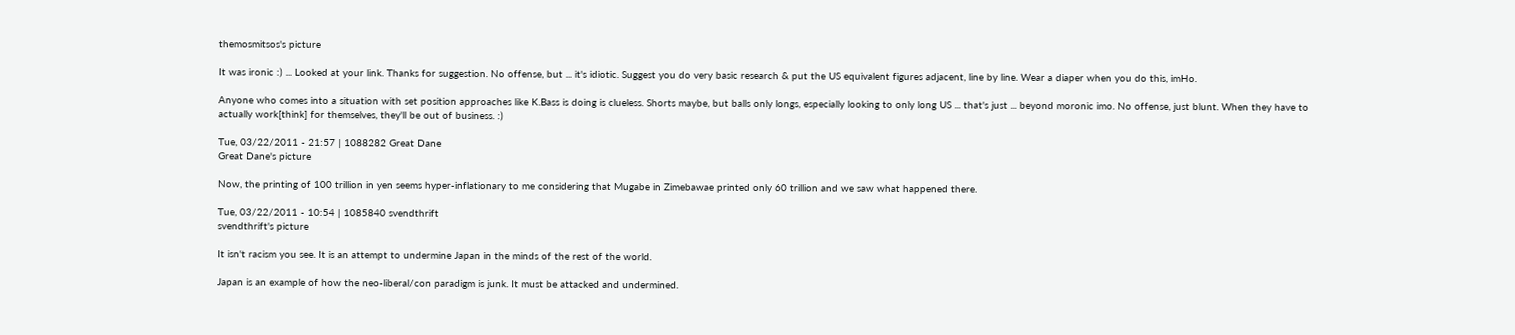themosmitsos's picture

It was ironic :) ... Looked at your link. Thanks for suggestion. No offense, but ... it's idiotic. Suggest you do very basic research & put the US equivalent figures adjacent, line by line. Wear a diaper when you do this, imHo.

Anyone who comes into a situation with set position approaches like K.Bass is doing is clueless. Shorts maybe, but balls only longs, especially looking to only long US ... that's just ... beyond moronic imo. No offense, just blunt. When they have to actually work[think] for themselves, they'll be out of business. :)

Tue, 03/22/2011 - 21:57 | 1088282 Great Dane
Great Dane's picture

Now, the printing of 100 trillion in yen seems hyper-inflationary to me considering that Mugabe in Zimebawae printed only 60 trillion and we saw what happened there.

Tue, 03/22/2011 - 10:54 | 1085840 svendthrift
svendthrift's picture

It isn't racism you see. It is an attempt to undermine Japan in the minds of the rest of the world.

Japan is an example of how the neo-liberal/con paradigm is junk. It must be attacked and undermined.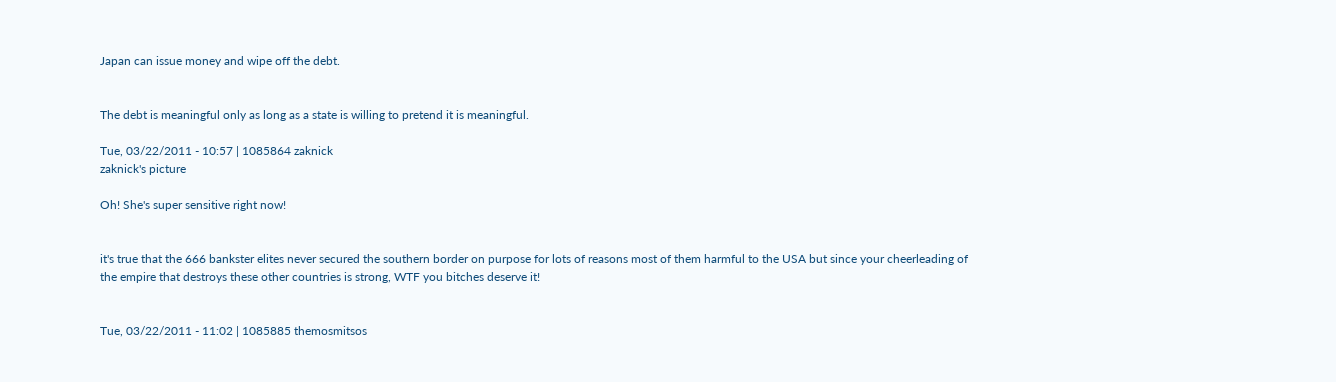Japan can issue money and wipe off the debt.


The debt is meaningful only as long as a state is willing to pretend it is meaningful.

Tue, 03/22/2011 - 10:57 | 1085864 zaknick
zaknick's picture

Oh! She's super sensitive right now!


it's true that the 666 bankster elites never secured the southern border on purpose for lots of reasons most of them harmful to the USA but since your cheerleading of the empire that destroys these other countries is strong, WTF you bitches deserve it!


Tue, 03/22/2011 - 11:02 | 1085885 themosmitsos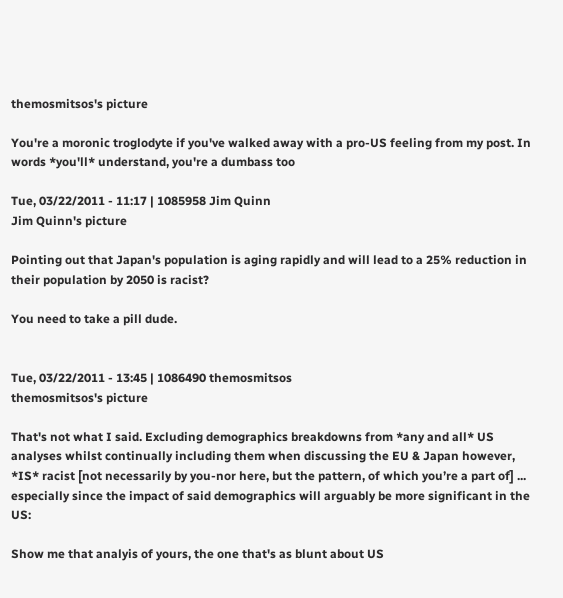themosmitsos's picture

You're a moronic troglodyte if you've walked away with a pro-US feeling from my post. In words *you'll* understand, you're a dumbass too

Tue, 03/22/2011 - 11:17 | 1085958 Jim Quinn
Jim Quinn's picture

Pointing out that Japan's population is aging rapidly and will lead to a 25% reduction in their population by 2050 is racist?

You need to take a pill dude.


Tue, 03/22/2011 - 13:45 | 1086490 themosmitsos
themosmitsos's picture

That's not what I said. Excluding demographics breakdowns from *any and all* US analyses whilst continually including them when discussing the EU & Japan however, *IS* racist [not necessarily by you-nor here, but the pattern, of which you’re a part of] ... especially since the impact of said demographics will arguably be more significant in the US:

Show me that analyis of yours, the one that's as blunt about US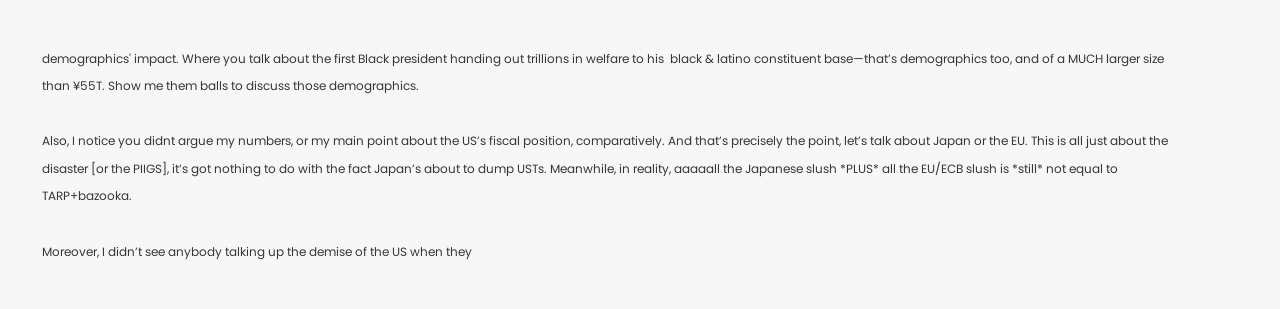demographics' impact. Where you talk about the first Black president handing out trillions in welfare to his  black & latino constituent base—that’s demographics too, and of a MUCH larger size than ¥55T. Show me them balls to discuss those demographics.

Also, I notice you didnt argue my numbers, or my main point about the US’s fiscal position, comparatively. And that’s precisely the point, let’s talk about Japan or the EU. This is all just about the disaster [or the PIIGS], it’s got nothing to do with the fact Japan’s about to dump USTs. Meanwhile, in reality, aaaaall the Japanese slush *PLUS* all the EU/ECB slush is *still* not equal to TARP+bazooka.

Moreover, I didn’t see anybody talking up the demise of the US when they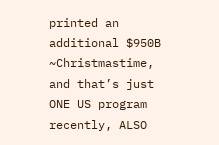printed an additional $950B ~Christmastime, and that’s just ONE US program recently, ALSO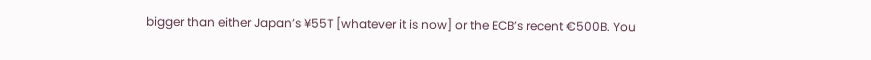bigger than either Japan’s ¥55T [whatever it is now] or the ECB’s recent €500B. You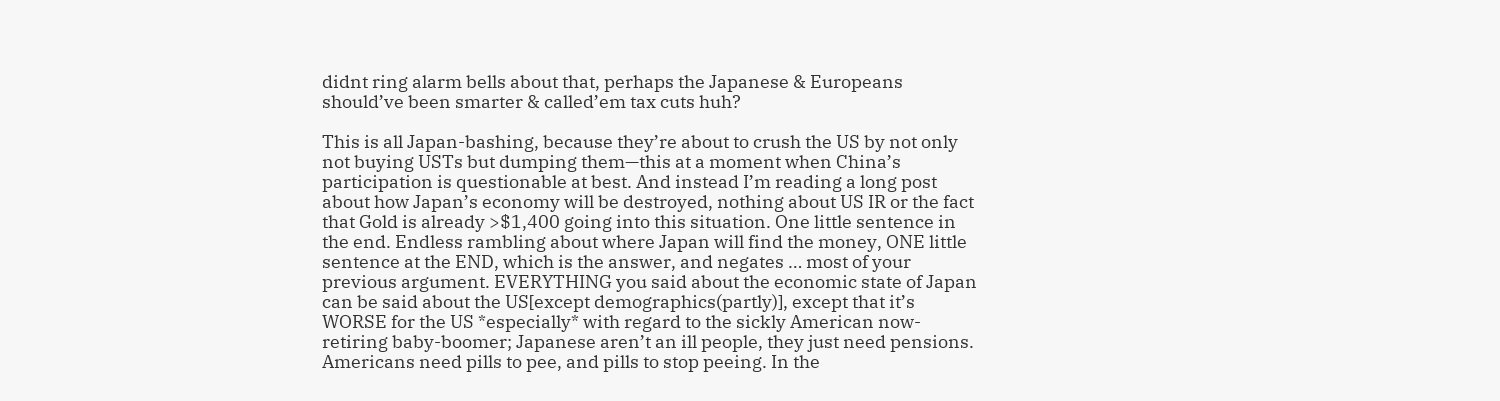didnt ring alarm bells about that, perhaps the Japanese & Europeans should’ve been smarter & called’em tax cuts huh?

This is all Japan-bashing, because they’re about to crush the US by not only not buying USTs but dumping them—this at a moment when China’s participation is questionable at best. And instead I’m reading a long post about how Japan’s economy will be destroyed, nothing about US IR or the fact that Gold is already >$1,400 going into this situation. One little sentence in the end. Endless rambling about where Japan will find the money, ONE little sentence at the END, which is the answer, and negates … most of your previous argument. EVERYTHING you said about the economic state of Japan can be said about the US[except demographics(partly)], except that it’s WORSE for the US *especially* with regard to the sickly American now-retiring baby-boomer; Japanese aren’t an ill people, they just need pensions. Americans need pills to pee, and pills to stop peeing. In the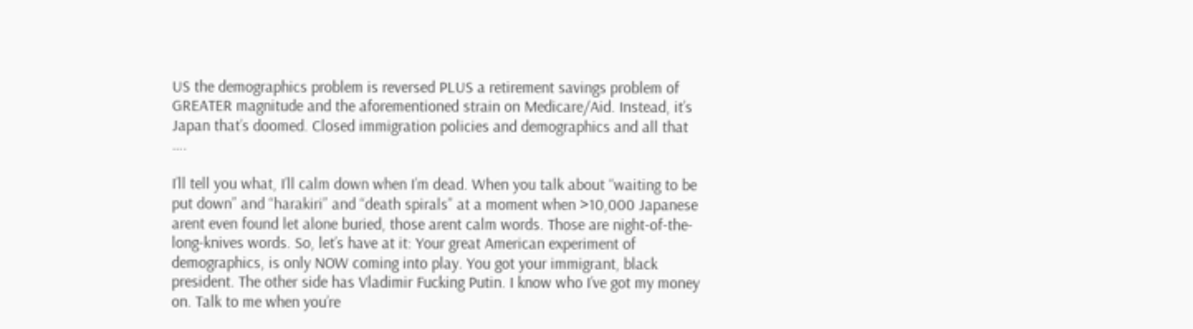US the demographics problem is reversed PLUS a retirement savings problem of GREATER magnitude and the aforementioned strain on Medicare/Aid. Instead, it’s Japan that’s doomed. Closed immigration policies and demographics and all that ….

I’ll tell you what, I’ll calm down when I’m dead. When you talk about “waiting to be put down” and “harakiri” and “death spirals” at a moment when >10,000 Japanese arent even found let alone buried, those arent calm words. Those are night-of-the-long-knives words. So, let’s have at it: Your great American experiment of demographics, is only NOW coming into play. You got your immigrant, black president. The other side has Vladimir Fucking Putin. I know who I’ve got my money on. Talk to me when you’re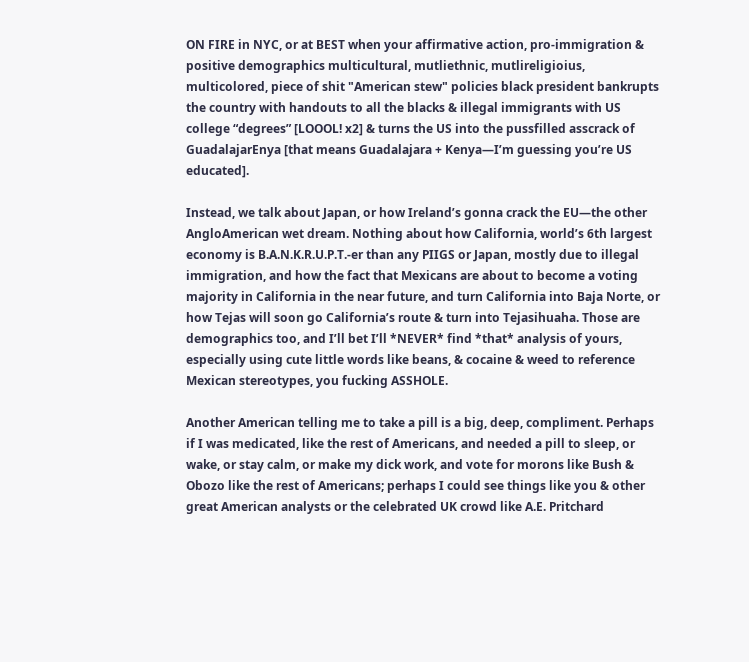ON FIRE in NYC, or at BEST when your affirmative action, pro-immigration & positive demographics multicultural, mutliethnic, mutlireligioius, multicolored, piece of shit "American stew" policies black president bankrupts the country with handouts to all the blacks & illegal immigrants with US college “degrees” [LOOOL! x2] & turns the US into the pussfilled asscrack of GuadalajarEnya [that means Guadalajara + Kenya—I’m guessing you’re US educated].

Instead, we talk about Japan, or how Ireland’s gonna crack the EU—the other AngloAmerican wet dream. Nothing about how California, world’s 6th largest economy is B.A.N.K.R.U.P.T.-er than any PIIGS or Japan, mostly due to illegal immigration, and how the fact that Mexicans are about to become a voting majority in California in the near future, and turn California into Baja Norte, or how Tejas will soon go California’s route & turn into Tejasihuaha. Those are demographics too, and I’ll bet I’ll *NEVER* find *that* analysis of yours, especially using cute little words like beans, & cocaine & weed to reference Mexican stereotypes, you fucking ASSHOLE.

Another American telling me to take a pill is a big, deep, compliment. Perhaps if I was medicated, like the rest of Americans, and needed a pill to sleep, or wake, or stay calm, or make my dick work, and vote for morons like Bush & Obozo like the rest of Americans; perhaps I could see things like you & other great American analysts or the celebrated UK crowd like A.E. Pritchard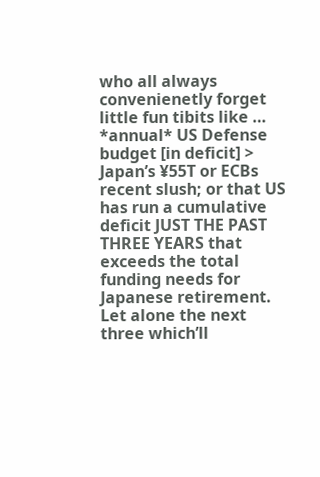who all always convenienetly forget little fun tibits like … *annual* US Defense budget [in deficit] > Japan’s ¥55T or ECBs recent slush; or that US has run a cumulative deficit JUST THE PAST THREE YEARS that exceeds the total funding needs for Japanese retirement. Let alone the next three which’ll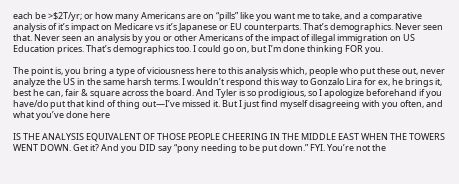each be >$2T/yr; or how many Americans are on “pills” like you want me to take, and a comparative analysis of it’s impact on Medicare vs it’s Japanese or EU counterparts. That’s demographics. Never seen that. Never seen an analysis by you or other Americans of the impact of illegal immigration on US Education prices. That’s demographics too. I could go on, but I’m done thinking FOR you.

The point is, you bring a type of viciousness here to this analysis which, people who put these out, never analyze the US in the same harsh terms. I wouldn’t respond this way to Gonzalo Lira for ex, he brings it, best he can, fair & square across the board. And Tyler is so prodigious, so I apologize beforehand if you have/do put that kind of thing out—I’ve missed it. But I just find myself disagreeing with you often, and what you’ve done here

IS THE ANALYSIS EQUIVALENT OF THOSE PEOPLE CHEERING IN THE MIDDLE EAST WHEN THE TOWERS WENT DOWN. Get it? And you DID say “pony needing to be put down.” FYI. You’re not the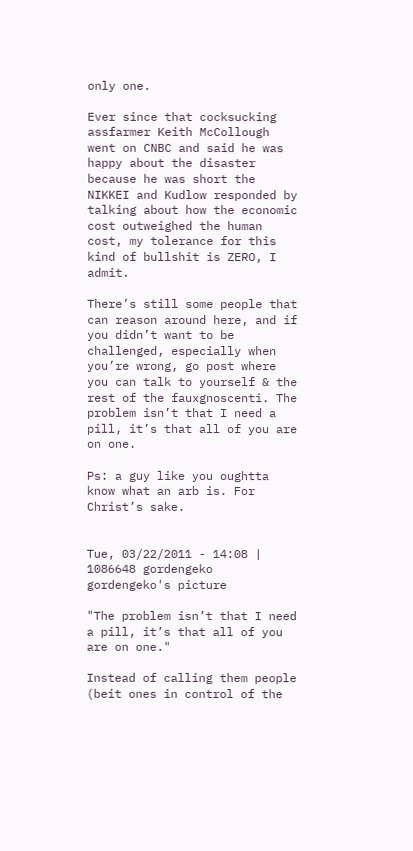only one.

Ever since that cocksucking assfarmer Keith McCollough went on CNBC and said he was happy about the disaster because he was short the NIKKEI and Kudlow responded by talking about how the economic cost outweighed the human cost, my tolerance for this kind of bullshit is ZERO, I admit.

There’s still some people that can reason around here, and if you didn’t want to be challenged, especially when you’re wrong, go post where you can talk to yourself & the rest of the fauxgnoscenti. The problem isn’t that I need a pill, it’s that all of you are on one.

Ps: a guy like you oughtta know what an arb is. For Christ’s sake.


Tue, 03/22/2011 - 14:08 | 1086648 gordengeko
gordengeko's picture

"The problem isn’t that I need a pill, it’s that all of you are on one."

Instead of calling them people (beit ones in control of the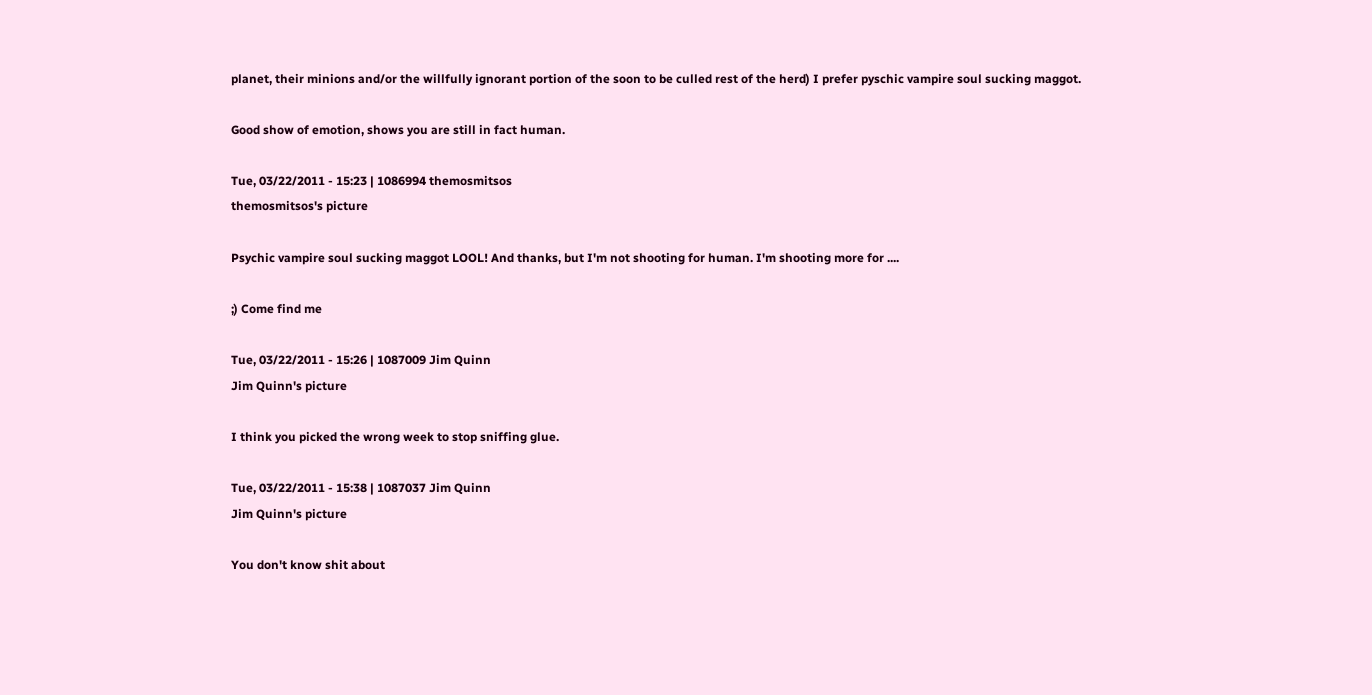planet, their minions and/or the willfully ignorant portion of the soon to be culled rest of the herd) I prefer pyschic vampire soul sucking maggot.

Good show of emotion, shows you are still in fact human.

Tue, 03/22/2011 - 15:23 | 1086994 themosmitsos
themosmitsos's picture

Psychic vampire soul sucking maggot LOOL! And thanks, but I'm not shooting for human. I'm shooting more for ....

;) Come find me

Tue, 03/22/2011 - 15:26 | 1087009 Jim Quinn
Jim Quinn's picture

I think you picked the wrong week to stop sniffing glue.

Tue, 03/22/2011 - 15:38 | 1087037 Jim Quinn
Jim Quinn's picture

You don't know shit about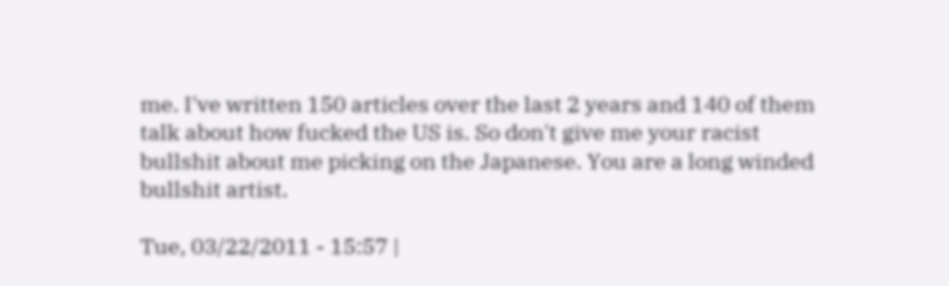me. I've written 150 articles over the last 2 years and 140 of them talk about how fucked the US is. So don't give me your racist bullshit about me picking on the Japanese. You are a long winded bullshit artist.

Tue, 03/22/2011 - 15:57 |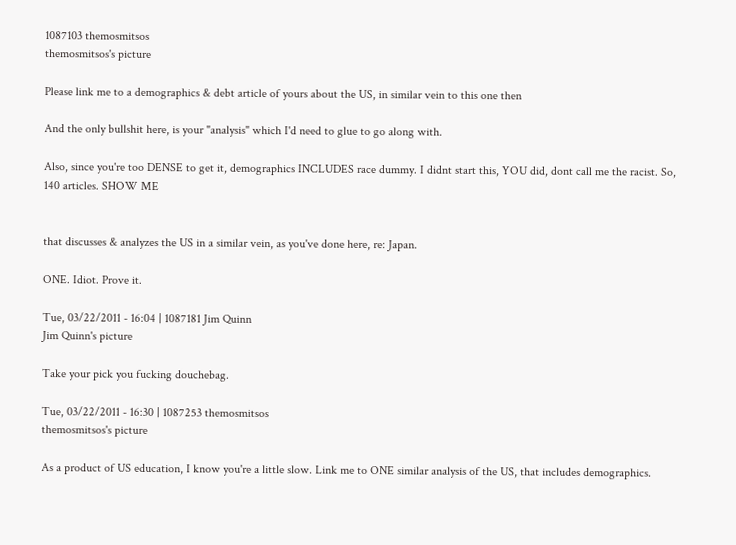1087103 themosmitsos
themosmitsos's picture

Please link me to a demographics & debt article of yours about the US, in similar vein to this one then

And the only bullshit here, is your "analysis" which I'd need to glue to go along with.

Also, since you're too DENSE to get it, demographics INCLUDES race dummy. I didnt start this, YOU did, dont call me the racist. So, 140 articles. SHOW ME


that discusses & analyzes the US in a similar vein, as you've done here, re: Japan.

ONE. Idiot. Prove it.

Tue, 03/22/2011 - 16:04 | 1087181 Jim Quinn
Jim Quinn's picture

Take your pick you fucking douchebag.

Tue, 03/22/2011 - 16:30 | 1087253 themosmitsos
themosmitsos's picture

As a product of US education, I know you're a little slow. Link me to ONE similar analysis of the US, that includes demographics.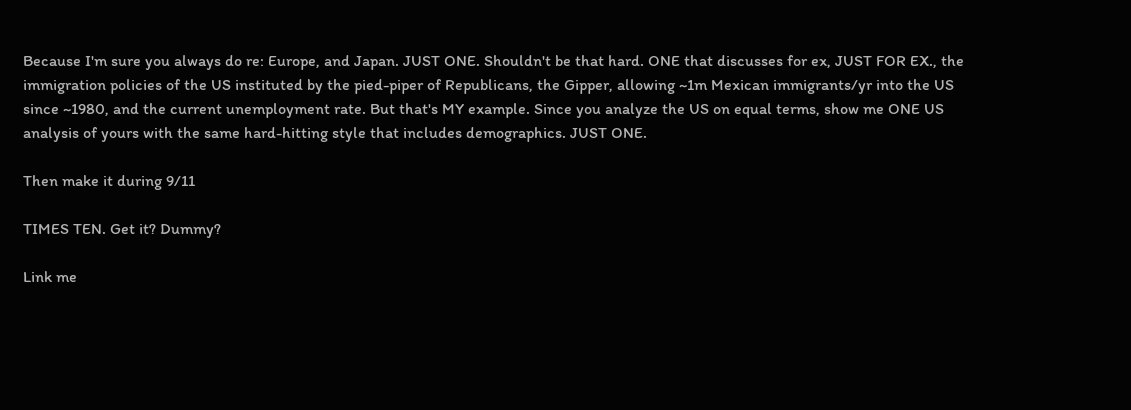Because I'm sure you always do re: Europe, and Japan. JUST ONE. Shouldn't be that hard. ONE that discusses for ex, JUST FOR EX., the immigration policies of the US instituted by the pied-piper of Republicans, the Gipper, allowing ~1m Mexican immigrants/yr into the US since ~1980, and the current unemployment rate. But that's MY example. Since you analyze the US on equal terms, show me ONE US analysis of yours with the same hard-hitting style that includes demographics. JUST ONE.

Then make it during 9/11

TIMES TEN. Get it? Dummy?

Link me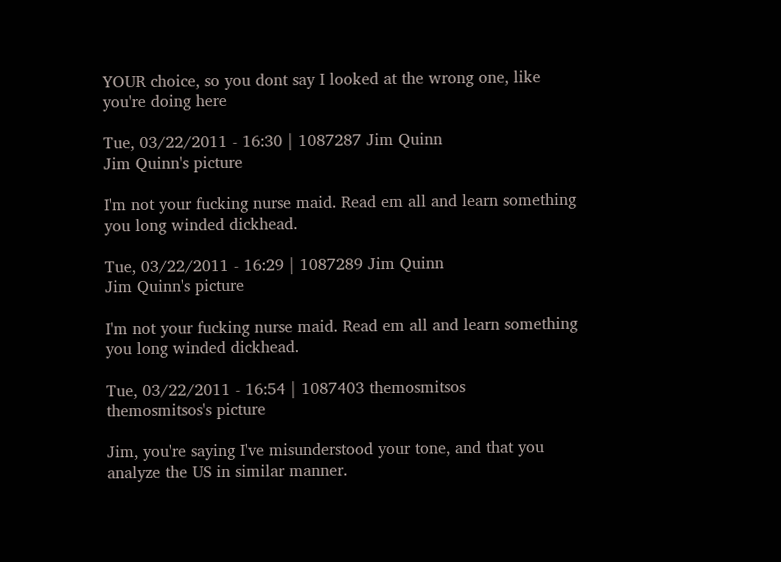YOUR choice, so you dont say I looked at the wrong one, like you're doing here

Tue, 03/22/2011 - 16:30 | 1087287 Jim Quinn
Jim Quinn's picture

I'm not your fucking nurse maid. Read em all and learn something you long winded dickhead.

Tue, 03/22/2011 - 16:29 | 1087289 Jim Quinn
Jim Quinn's picture

I'm not your fucking nurse maid. Read em all and learn something you long winded dickhead.

Tue, 03/22/2011 - 16:54 | 1087403 themosmitsos
themosmitsos's picture

Jim, you're saying I've misunderstood your tone, and that you analyze the US in similar manner.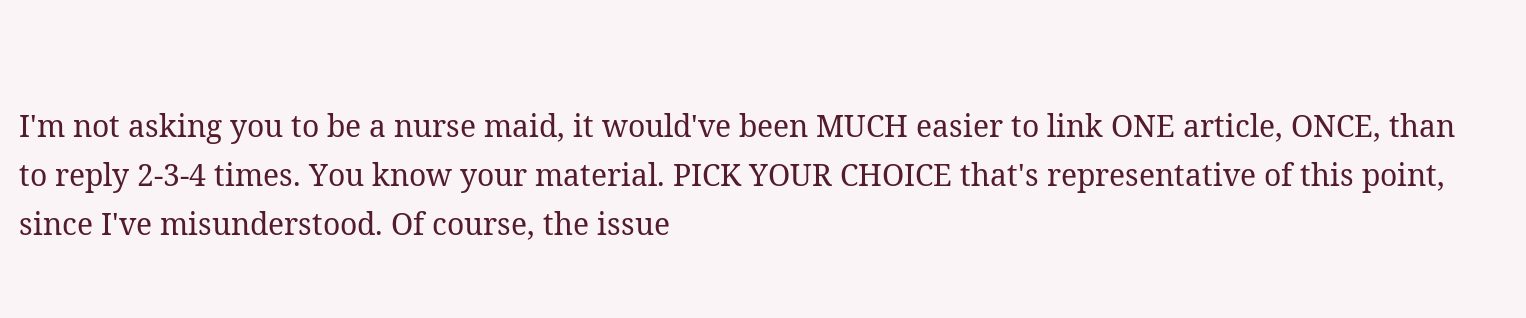I'm not asking you to be a nurse maid, it would've been MUCH easier to link ONE article, ONCE, than to reply 2-3-4 times. You know your material. PICK YOUR CHOICE that's representative of this point, since I've misunderstood. Of course, the issue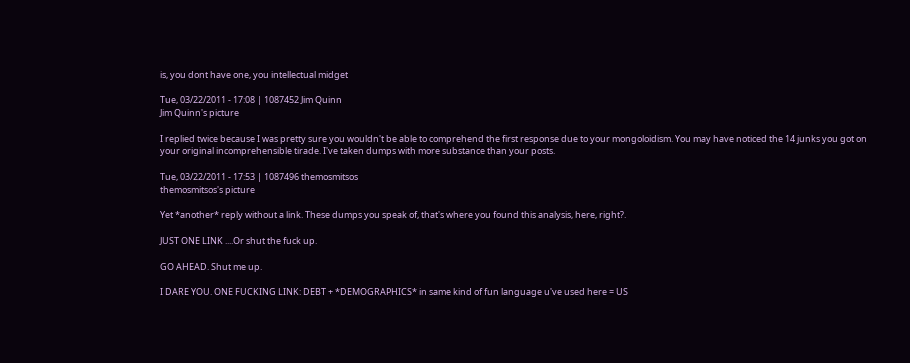is, you dont have one, you intellectual midget

Tue, 03/22/2011 - 17:08 | 1087452 Jim Quinn
Jim Quinn's picture

I replied twice because I was pretty sure you wouldn't be able to comprehend the first response due to your mongoloidism. You may have noticed the 14 junks you got on your original incomprehensible tirade. I've taken dumps with more substance than your posts.

Tue, 03/22/2011 - 17:53 | 1087496 themosmitsos
themosmitsos's picture

Yet *another* reply without a link. These dumps you speak of, that's where you found this analysis, here, right?.

JUST ONE LINK ....Or shut the fuck up.

GO AHEAD. Shut me up.

I DARE YOU. ONE FUCKING LINK: DEBT + *DEMOGRAPHICS* in same kind of fun language u've used here = US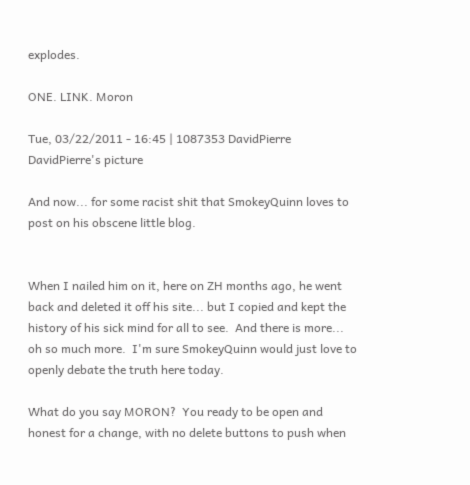explodes.

ONE. LINK. Moron

Tue, 03/22/2011 - 16:45 | 1087353 DavidPierre
DavidPierre's picture

And now... for some racist shit that SmokeyQuinn loves to post on his obscene little blog.


When I nailed him on it, here on ZH months ago, he went back and deleted it off his site... but I copied and kept the history of his sick mind for all to see.  And there is more... oh so much more.  I'm sure SmokeyQuinn would just love to openly debate the truth here today.

What do you say MORON?  You ready to be open and honest for a change, with no delete buttons to push when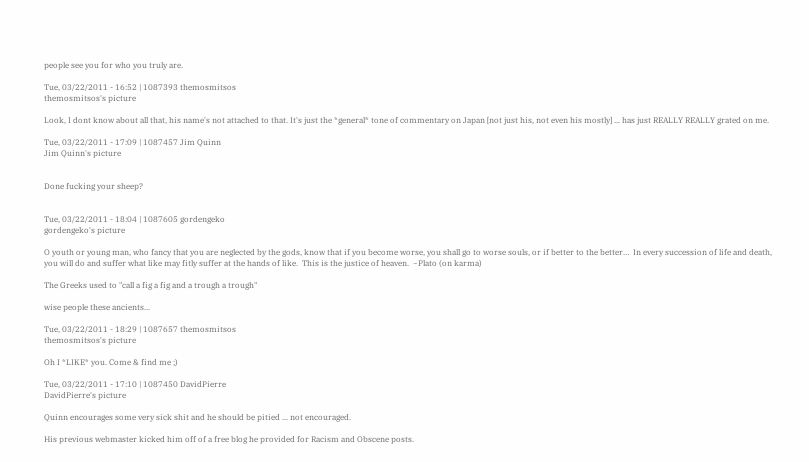people see you for who you truly are.

Tue, 03/22/2011 - 16:52 | 1087393 themosmitsos
themosmitsos's picture

Look, I dont know about all that, his name's not attached to that. It's just the *general* tone of commentary on Japan [not just his, not even his mostly] ... has just REALLY REALLY grated on me.

Tue, 03/22/2011 - 17:09 | 1087457 Jim Quinn
Jim Quinn's picture


Done fucking your sheep?


Tue, 03/22/2011 - 18:04 | 1087605 gordengeko
gordengeko's picture

O youth or young man, who fancy that you are neglected by the gods, know that if you become worse, you shall go to worse souls, or if better to the better…  In every succession of life and death, you will do and suffer what like may fitly suffer at the hands of like.  This is the justice of heaven.  ~Plato (on karma)

The Greeks used to "call a fig a fig and a trough a trough"

wise people these ancients...

Tue, 03/22/2011 - 18:29 | 1087657 themosmitsos
themosmitsos's picture

Oh I *LIKE* you. Come & find me ;)

Tue, 03/22/2011 - 17:10 | 1087450 DavidPierre
DavidPierre's picture

Quinn encourages some very sick shit and he should be pitied ... not encouraged.

His previous webmaster kicked him off of a free blog he provided for Racism and Obscene posts.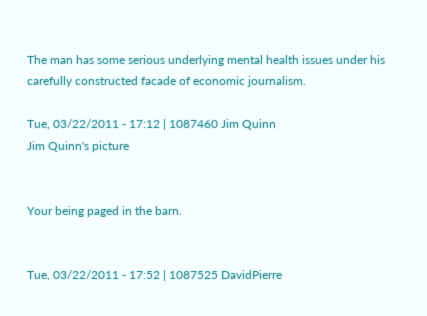The man has some serious underlying mental health issues under his carefully constructed facade of economic journalism.

Tue, 03/22/2011 - 17:12 | 1087460 Jim Quinn
Jim Quinn's picture


Your being paged in the barn.


Tue, 03/22/2011 - 17:52 | 1087525 DavidPierre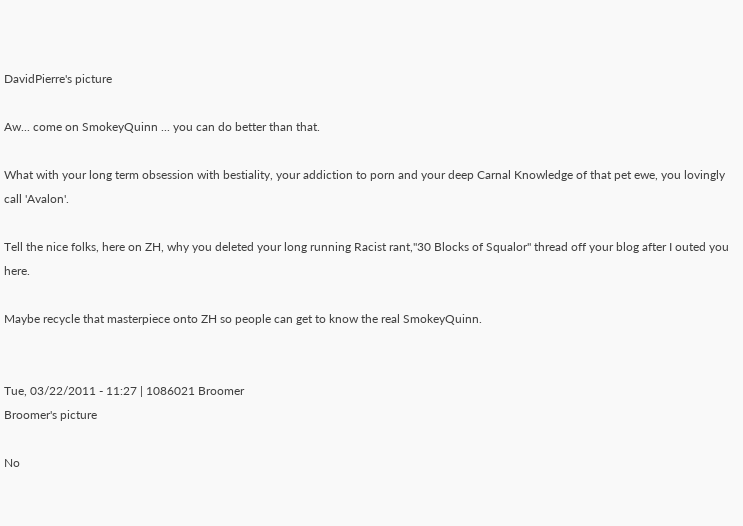DavidPierre's picture

Aw... come on SmokeyQuinn ... you can do better than that.

What with your long term obsession with bestiality, your addiction to porn and your deep Carnal Knowledge of that pet ewe, you lovingly call 'Avalon'.

Tell the nice folks, here on ZH, why you deleted your long running Racist rant,"30 Blocks of Squalor" thread off your blog after I outed you here.

Maybe recycle that masterpiece onto ZH so people can get to know the real SmokeyQuinn.


Tue, 03/22/2011 - 11:27 | 1086021 Broomer
Broomer's picture

No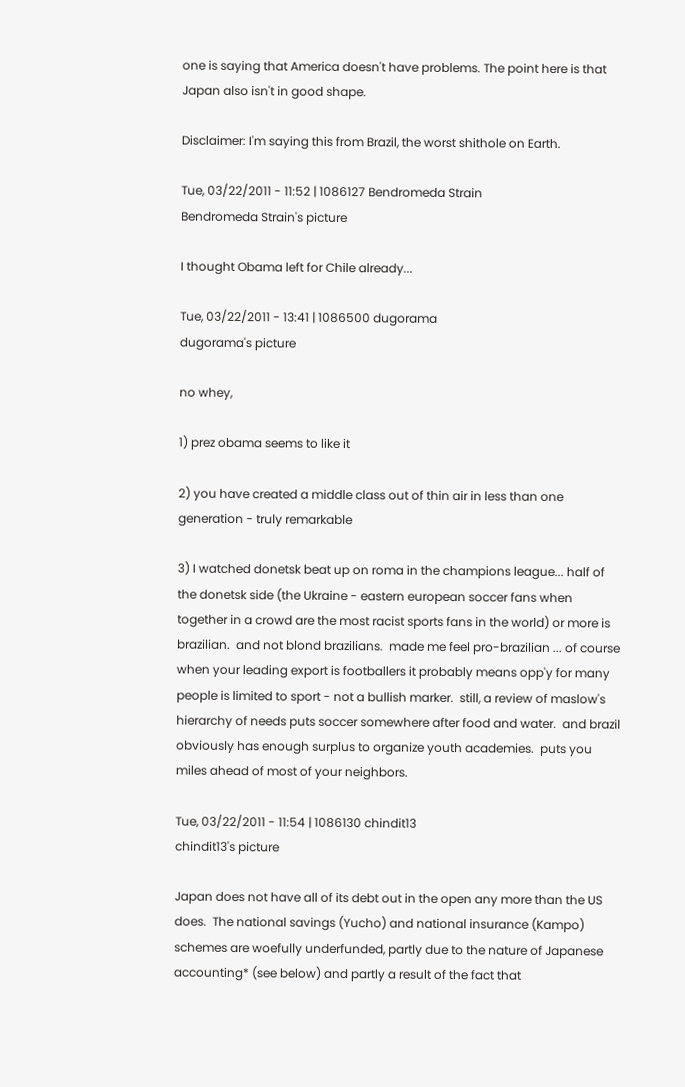one is saying that America doesn't have problems. The point here is that Japan also isn't in good shape.

Disclaimer: I'm saying this from Brazil, the worst shithole on Earth.

Tue, 03/22/2011 - 11:52 | 1086127 Bendromeda Strain
Bendromeda Strain's picture

I thought Obama left for Chile already...

Tue, 03/22/2011 - 13:41 | 1086500 dugorama
dugorama's picture

no whey,

1) prez obama seems to like it

2) you have created a middle class out of thin air in less than one generation - truly remarkable

3) I watched donetsk beat up on roma in the champions league... half of the donetsk side (the Ukraine - eastern european soccer fans when together in a crowd are the most racist sports fans in the world) or more is brazilian.  and not blond brazilians.  made me feel pro-brazilian ... of course when your leading export is footballers it probably means opp'y for many people is limited to sport - not a bullish marker.  still, a review of maslow's hierarchy of needs puts soccer somewhere after food and water.  and brazil obviously has enough surplus to organize youth academies.  puts you miles ahead of most of your neighbors.

Tue, 03/22/2011 - 11:54 | 1086130 chindit13
chindit13's picture

Japan does not have all of its debt out in the open any more than the US does.  The national savings (Yucho) and national insurance (Kampo) schemes are woefully underfunded, partly due to the nature of Japanese accounting* (see below) and partly a result of the fact that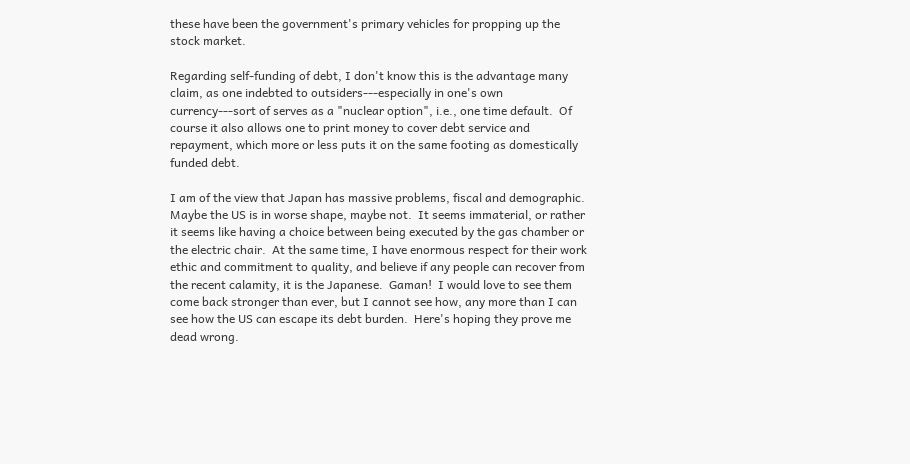these have been the government's primary vehicles for propping up the stock market.

Regarding self-funding of debt, I don't know this is the advantage many claim, as one indebted to outsiders---especially in one's own currency---sort of serves as a "nuclear option", i.e., one time default.  Of course it also allows one to print money to cover debt service and repayment, which more or less puts it on the same footing as domestically funded debt.

I am of the view that Japan has massive problems, fiscal and demographic.  Maybe the US is in worse shape, maybe not.  It seems immaterial, or rather it seems like having a choice between being executed by the gas chamber or the electric chair.  At the same time, I have enormous respect for their work ethic and commitment to quality, and believe if any people can recover from the recent calamity, it is the Japanese.  Gaman!  I would love to see them come back stronger than ever, but I cannot see how, any more than I can see how the US can escape its debt burden.  Here's hoping they prove me dead wrong.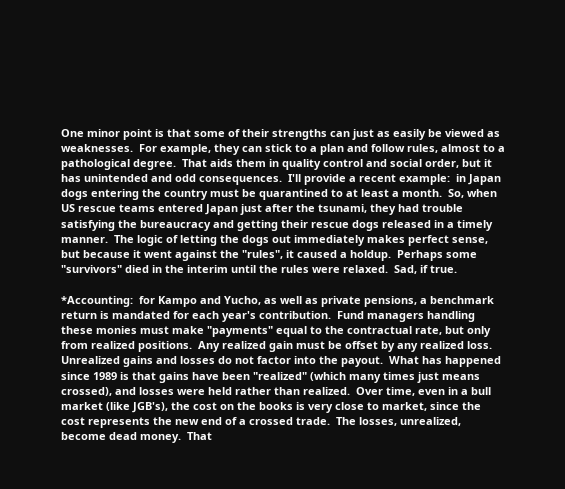One minor point is that some of their strengths can just as easily be viewed as weaknesses.  For example, they can stick to a plan and follow rules, almost to a pathological degree.  That aids them in quality control and social order, but it has unintended and odd consequences.  I'll provide a recent example:  in Japan dogs entering the country must be quarantined to at least a month.  So, when US rescue teams entered Japan just after the tsunami, they had trouble satisfying the bureaucracy and getting their rescue dogs released in a timely manner.  The logic of letting the dogs out immediately makes perfect sense, but because it went against the "rules", it caused a holdup.  Perhaps some "survivors" died in the interim until the rules were relaxed.  Sad, if true.

*Accounting:  for Kampo and Yucho, as well as private pensions, a benchmark return is mandated for each year's contribution.  Fund managers handling these monies must make "payments" equal to the contractual rate, but only from realized positions.  Any realized gain must be offset by any realized loss.  Unrealized gains and losses do not factor into the payout.  What has happened since 1989 is that gains have been "realized" (which many times just means crossed), and losses were held rather than realized.  Over time, even in a bull market (like JGB's), the cost on the books is very close to market, since the cost represents the new end of a crossed trade.  The losses, unrealized, become dead money.  That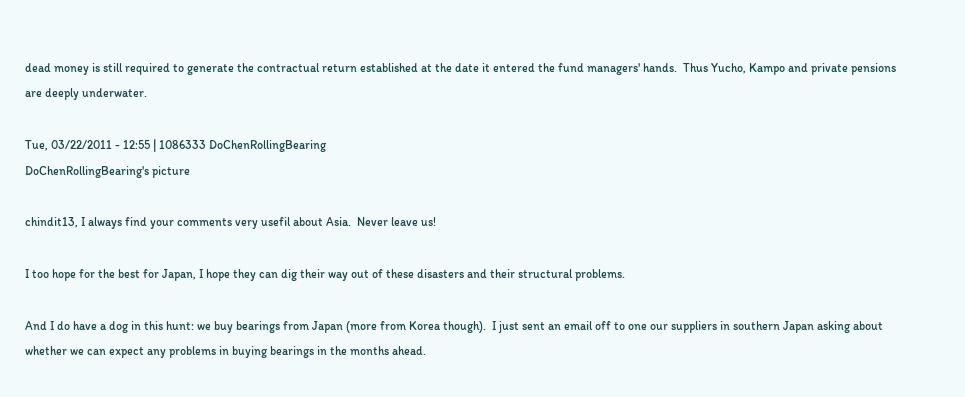dead money is still required to generate the contractual return established at the date it entered the fund managers' hands.  Thus Yucho, Kampo and private pensions are deeply underwater.

Tue, 03/22/2011 - 12:55 | 1086333 DoChenRollingBearing
DoChenRollingBearing's picture

chindit13, I always find your comments very usefil about Asia.  Never leave us!

I too hope for the best for Japan, I hope they can dig their way out of these disasters and their structural problems.

And I do have a dog in this hunt: we buy bearings from Japan (more from Korea though).  I just sent an email off to one our suppliers in southern Japan asking about whether we can expect any problems in buying bearings in the months ahead.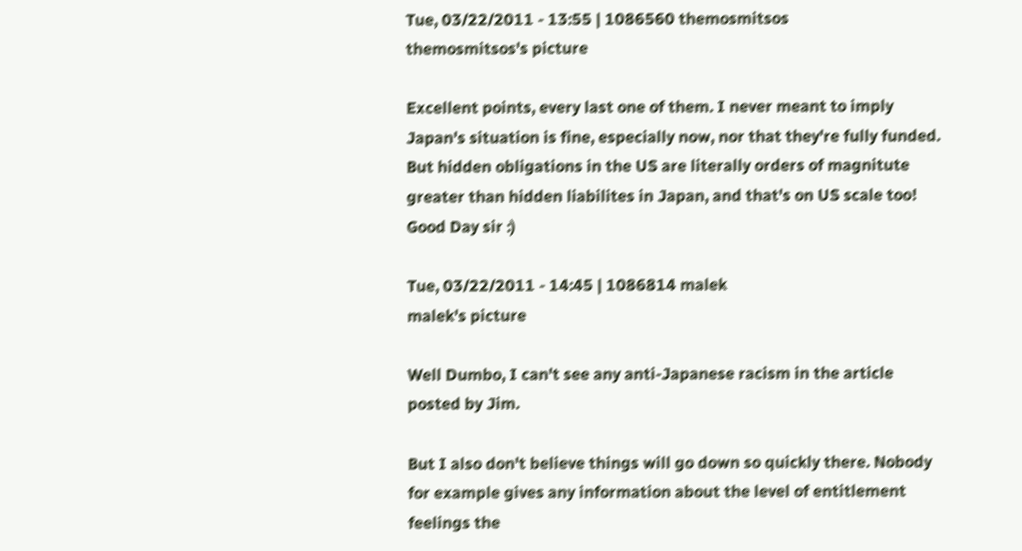Tue, 03/22/2011 - 13:55 | 1086560 themosmitsos
themosmitsos's picture

Excellent points, every last one of them. I never meant to imply Japan's situation is fine, especially now, nor that they're fully funded. But hidden obligations in the US are literally orders of magnitute greater than hidden liabilites in Japan, and that's on US scale too! Good Day sir :)

Tue, 03/22/2011 - 14:45 | 1086814 malek
malek's picture

Well Dumbo, I can't see any anti-Japanese racism in the article posted by Jim.

But I also don't believe things will go down so quickly there. Nobody for example gives any information about the level of entitlement feelings the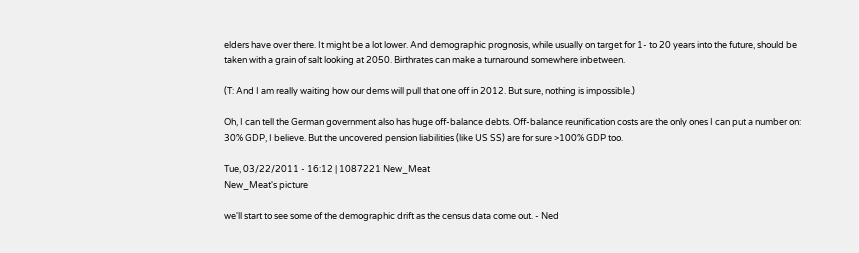elders have over there. It might be a lot lower. And demographic prognosis, while usually on target for 1- to 20 years into the future, should be taken with a grain of salt looking at 2050. Birthrates can make a turnaround somewhere inbetween.

(T: And I am really waiting how our dems will pull that one off in 2012. But sure, nothing is impossible.)

Oh, I can tell the German government also has huge off-balance debts. Off-balance reunification costs are the only ones I can put a number on: 30% GDP, I believe. But the uncovered pension liabilities (like US SS) are for sure >100% GDP too.

Tue, 03/22/2011 - 16:12 | 1087221 New_Meat
New_Meat's picture

we'll start to see some of the demographic drift as the census data come out. - Ned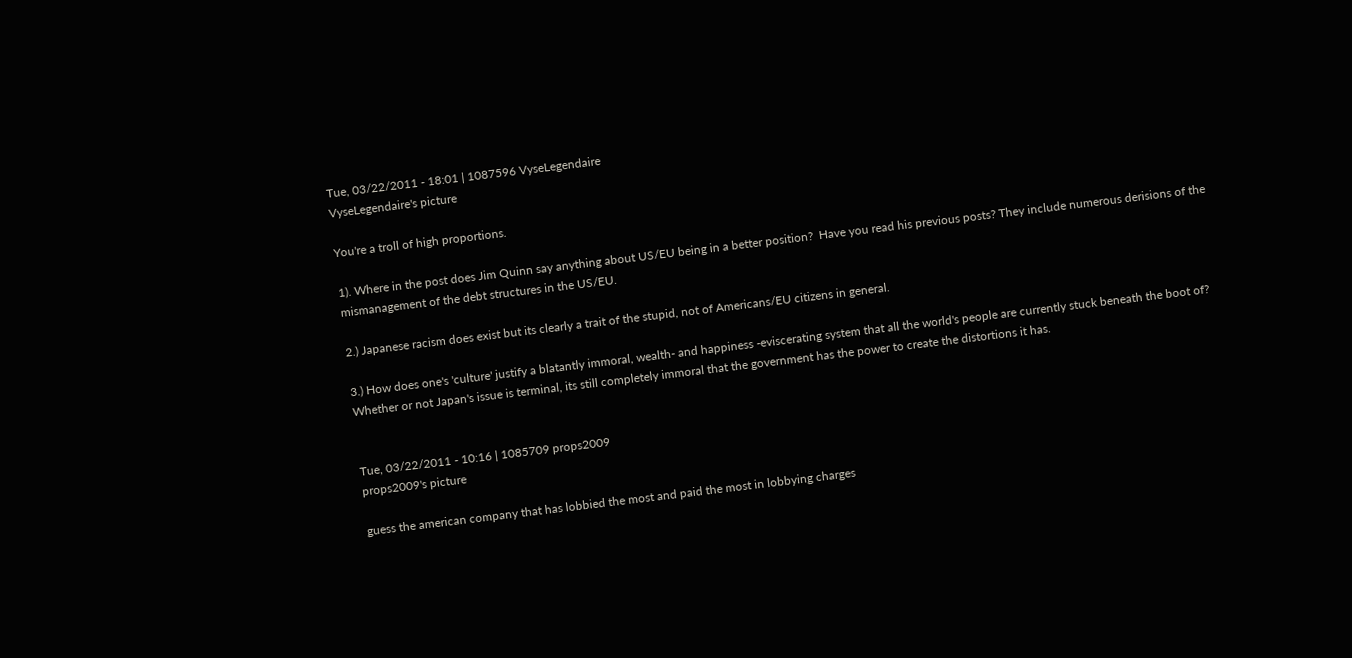Tue, 03/22/2011 - 18:01 | 1087596 VyseLegendaire
VyseLegendaire's picture

You're a troll of high proportions.

1). Where in the post does Jim Quinn say anything about US/EU being in a better position?  Have you read his previous posts? They include numerous derisions of the mismanagement of the debt structures in the US/EU.

2.) Japanese racism does exist but its clearly a trait of the stupid, not of Americans/EU citizens in general.

3.) How does one's 'culture' justify a blatantly immoral, wealth- and happiness -eviscerating system that all the world's people are currently stuck beneath the boot of? Whether or not Japan's issue is terminal, its still completely immoral that the government has the power to create the distortions it has.


Tue, 03/22/2011 - 10:16 | 1085709 props2009
props2009's picture

guess the american company that has lobbied the most and paid the most in lobbying charges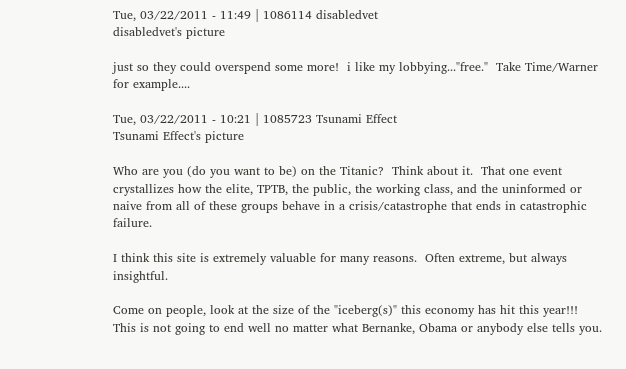Tue, 03/22/2011 - 11:49 | 1086114 disabledvet
disabledvet's picture

just so they could overspend some more!  i like my lobbying..."free."  Take Time/Warner for example....

Tue, 03/22/2011 - 10:21 | 1085723 Tsunami Effect
Tsunami Effect's picture

Who are you (do you want to be) on the Titanic?  Think about it.  That one event crystallizes how the elite, TPTB, the public, the working class, and the uninformed or naive from all of these groups behave in a crisis/catastrophe that ends in catastrophic failure.

I think this site is extremely valuable for many reasons.  Often extreme, but always insightful.

Come on people, look at the size of the "iceberg(s)" this economy has hit this year!!!  This is not going to end well no matter what Bernanke, Obama or anybody else tells you.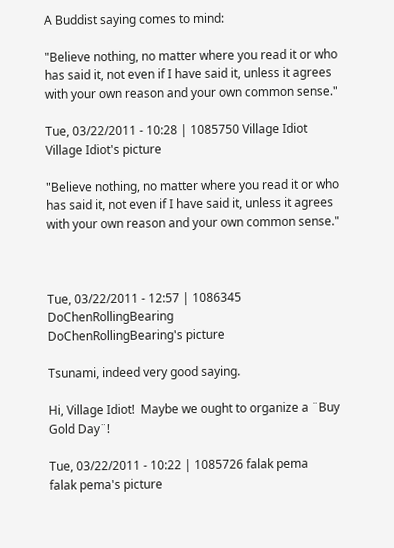A Buddist saying comes to mind:

"Believe nothing, no matter where you read it or who has said it, not even if I have said it, unless it agrees with your own reason and your own common sense."

Tue, 03/22/2011 - 10:28 | 1085750 Village Idiot
Village Idiot's picture

"Believe nothing, no matter where you read it or who has said it, not even if I have said it, unless it agrees with your own reason and your own common sense."



Tue, 03/22/2011 - 12:57 | 1086345 DoChenRollingBearing
DoChenRollingBearing's picture

Tsunami, indeed very good saying.

Hi, Village Idiot!  Maybe we ought to organize a ¨Buy Gold Day¨!

Tue, 03/22/2011 - 10:22 | 1085726 falak pema
falak pema's picture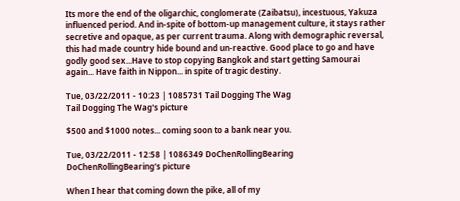Its more the end of the oligarchic, conglomerate (Zaibatsu), incestuous, Yakuza influenced period. And in-spite of bottom-up management culture, it stays rather secretive and opaque, as per current trauma. Along with demographic reversal, this had made country hide bound and un-reactive. Good place to go and have godly good sex...Have to stop copying Bangkok and start getting Samourai again... Have faith in Nippon... in spite of tragic destiny.

Tue, 03/22/2011 - 10:23 | 1085731 Tail Dogging The Wag
Tail Dogging The Wag's picture

$500 and $1000 notes... coming soon to a bank near you.

Tue, 03/22/2011 - 12:58 | 1086349 DoChenRollingBearing
DoChenRollingBearing's picture

When I hear that coming down the pike, all of my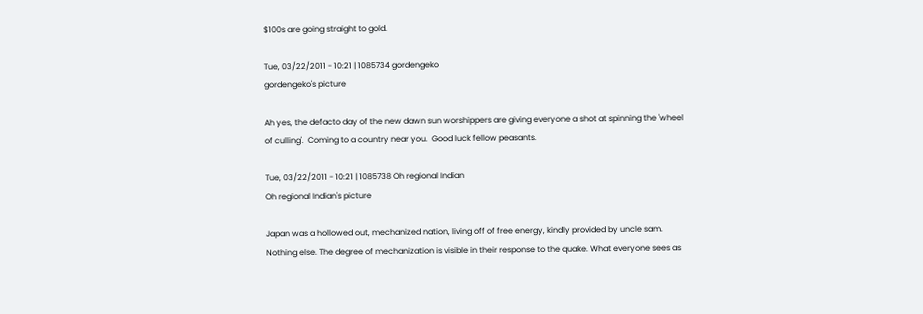$100s are going straight to gold.

Tue, 03/22/2011 - 10:21 | 1085734 gordengeko
gordengeko's picture

Ah yes, the defacto day of the new dawn sun worshippers are giving everyone a shot at spinning the 'wheel of culling'.  Coming to a country near you.  Good luck fellow peasants.

Tue, 03/22/2011 - 10:21 | 1085738 Oh regional Indian
Oh regional Indian's picture

Japan was a hollowed out, mechanized nation, living off of free energy, kindly provided by uncle sam. Nothing else. The degree of mechanization is visible in their response to the quake. What everyone sees as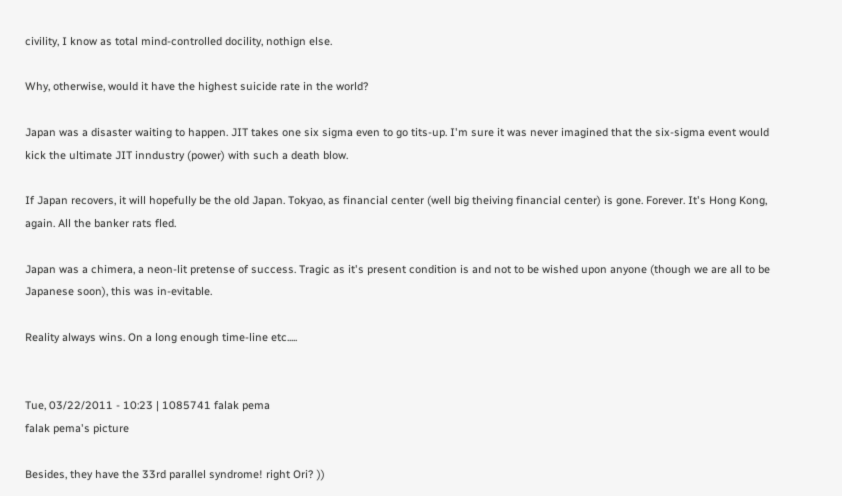civility, I know as total mind-controlled docility, nothign else.

Why, otherwise, would it have the highest suicide rate in the world?

Japan was a disaster waiting to happen. JIT takes one six sigma even to go tits-up. I'm sure it was never imagined that the six-sigma event would kick the ultimate JIT inndustry (power) with such a death blow.

If Japan recovers, it will hopefully be the old Japan. Tokyao, as financial center (well big theiving financial center) is gone. Forever. It's Hong Kong, again. All the banker rats fled.

Japan was a chimera, a neon-lit pretense of success. Tragic as it's present condition is and not to be wished upon anyone (though we are all to be Japanese soon), this was in-evitable.

Reality always wins. On a long enough time-line etc.....


Tue, 03/22/2011 - 10:23 | 1085741 falak pema
falak pema's picture

Besides, they have the 33rd parallel syndrome! right Ori? ))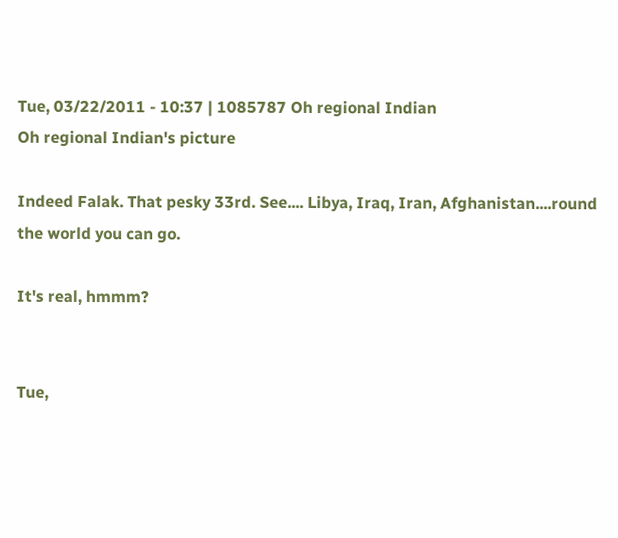Tue, 03/22/2011 - 10:37 | 1085787 Oh regional Indian
Oh regional Indian's picture

Indeed Falak. That pesky 33rd. See.... Libya, Iraq, Iran, Afghanistan....round the world you can go.

It's real, hmmm?


Tue,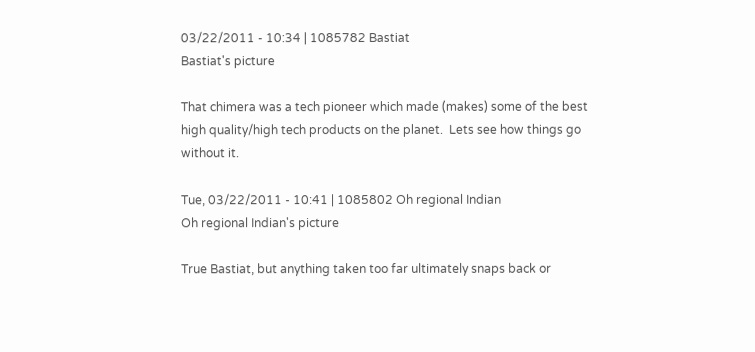03/22/2011 - 10:34 | 1085782 Bastiat
Bastiat's picture

That chimera was a tech pioneer which made (makes) some of the best high quality/high tech products on the planet.  Lets see how things go without it.

Tue, 03/22/2011 - 10:41 | 1085802 Oh regional Indian
Oh regional Indian's picture

True Bastiat, but anything taken too far ultimately snaps back or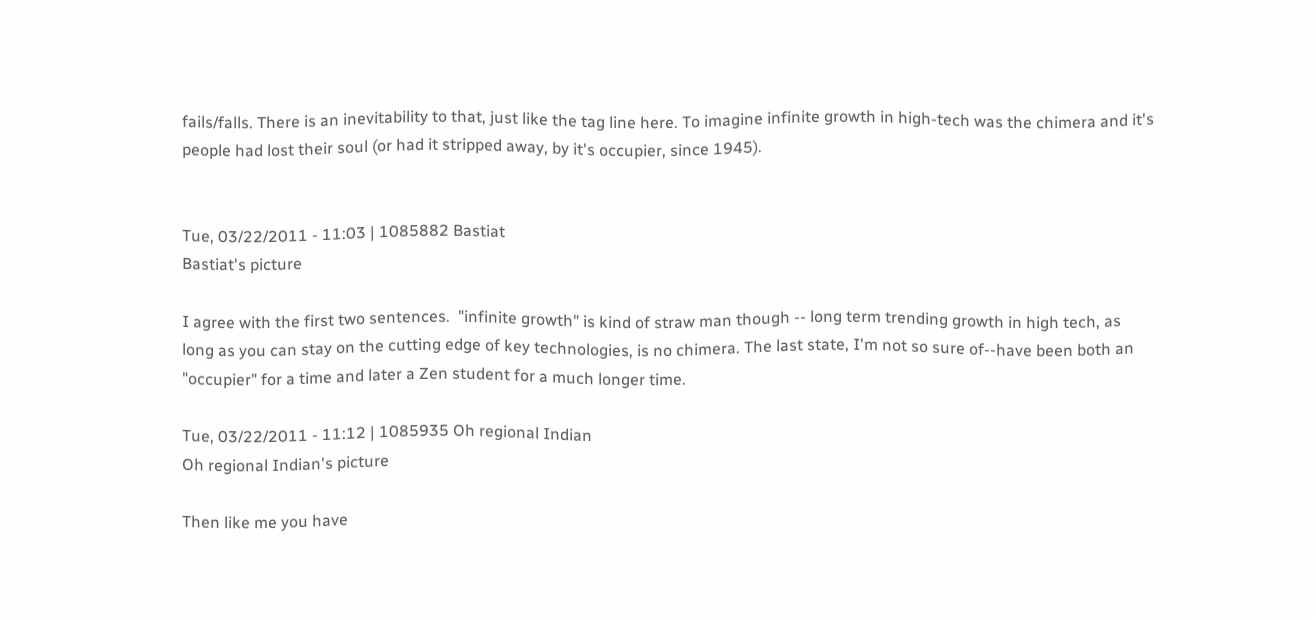fails/falls. There is an inevitability to that, just like the tag line here. To imagine infinite growth in high-tech was the chimera and it's people had lost their soul (or had it stripped away, by it's occupier, since 1945).


Tue, 03/22/2011 - 11:03 | 1085882 Bastiat
Bastiat's picture

I agree with the first two sentences.  "infinite growth" is kind of straw man though -- long term trending growth in high tech, as long as you can stay on the cutting edge of key technologies, is no chimera. The last state, I'm not so sure of--have been both an "occupier" for a time and later a Zen student for a much longer time.

Tue, 03/22/2011 - 11:12 | 1085935 Oh regional Indian
Oh regional Indian's picture

Then like me you have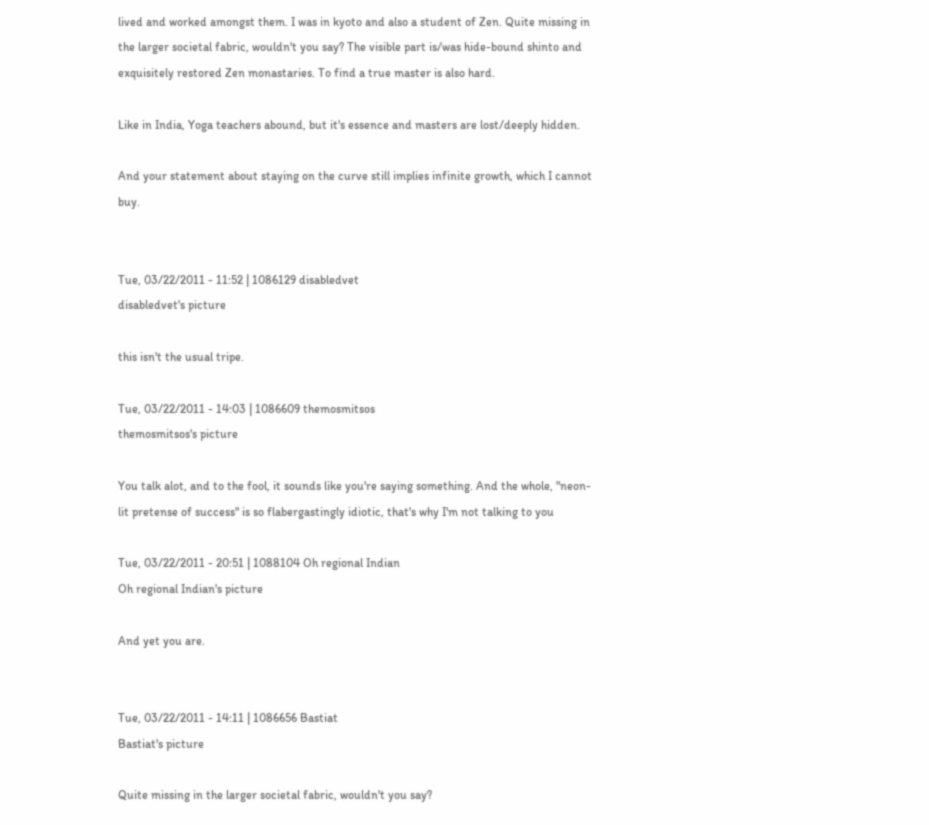lived and worked amongst them. I was in kyoto and also a student of Zen. Quite missing in the larger societal fabric, wouldn't you say? The visible part is/was hide-bound shinto and exquisitely restored Zen monastaries. To find a true master is also hard.

Like in India, Yoga teachers abound, but it's essence and masters are lost/deeply hidden.

And your statement about staying on the curve still implies infinite growth, which I cannot buy.


Tue, 03/22/2011 - 11:52 | 1086129 disabledvet
disabledvet's picture

this isn't the usual tripe.

Tue, 03/22/2011 - 14:03 | 1086609 themosmitsos
themosmitsos's picture

You talk alot, and to the fool, it sounds like you're saying something. And the whole, "neon-lit pretense of success" is so flabergastingly idiotic, that's why I'm not talking to you

Tue, 03/22/2011 - 20:51 | 1088104 Oh regional Indian
Oh regional Indian's picture

And yet you are.


Tue, 03/22/2011 - 14:11 | 1086656 Bastiat
Bastiat's picture

Quite missing in the larger societal fabric, wouldn't you say?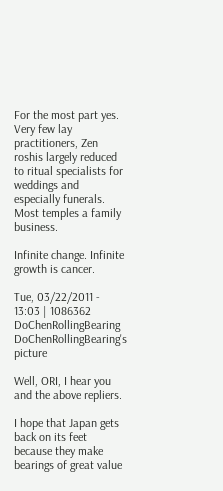For the most part yes.  Very few lay practitioners, Zen roshis largely reduced to ritual specialists for weddings and especially funerals.  Most temples a family business.

Infinite change. Infinite growth is cancer.

Tue, 03/22/2011 - 13:03 | 1086362 DoChenRollingBearing
DoChenRollingBearing's picture

Well, ORI, I hear you and the above repliers.

I hope that Japan gets back on its feet because they make bearings of great value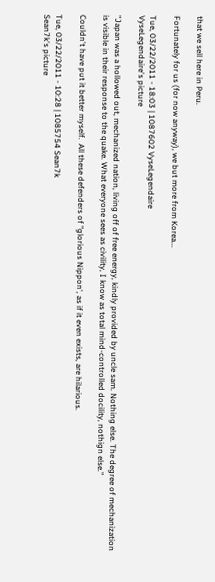that we sell here in Peru.

Fortunately for us (for now anyway), we but more from Korea...

Tue, 03/22/2011 - 18:03 | 1087602 VyseLegendaire
VyseLegendaire's picture

"Japan was a hollowed out, mechanized nation, living off of free energy, kindly provided by uncle sam. Nothing else. The degree of mechanization is visible in their response to the quake. What everyone sees as civility, I know as total mind-controlled docility, nothign else."

Couldn't have put it better myself.  All these defenders of "glorious Nippon', as if it even exists, are hilarious.

Tue, 03/22/2011 - 10:28 | 1085754 Sean7k
Sean7k's picture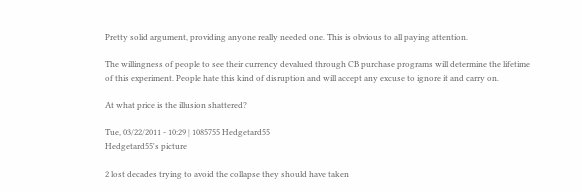Pretty solid argument, providing anyone really needed one. This is obvious to all paying attention.

The willingness of people to see their currency devalued through CB purchase programs will determine the lifetime of this experiment. People hate this kind of disruption and will accept any excuse to ignore it and carry on.

At what price is the illusion shattered?

Tue, 03/22/2011 - 10:29 | 1085755 Hedgetard55
Hedgetard55's picture

2 lost decades trying to avoid the collapse they should have taken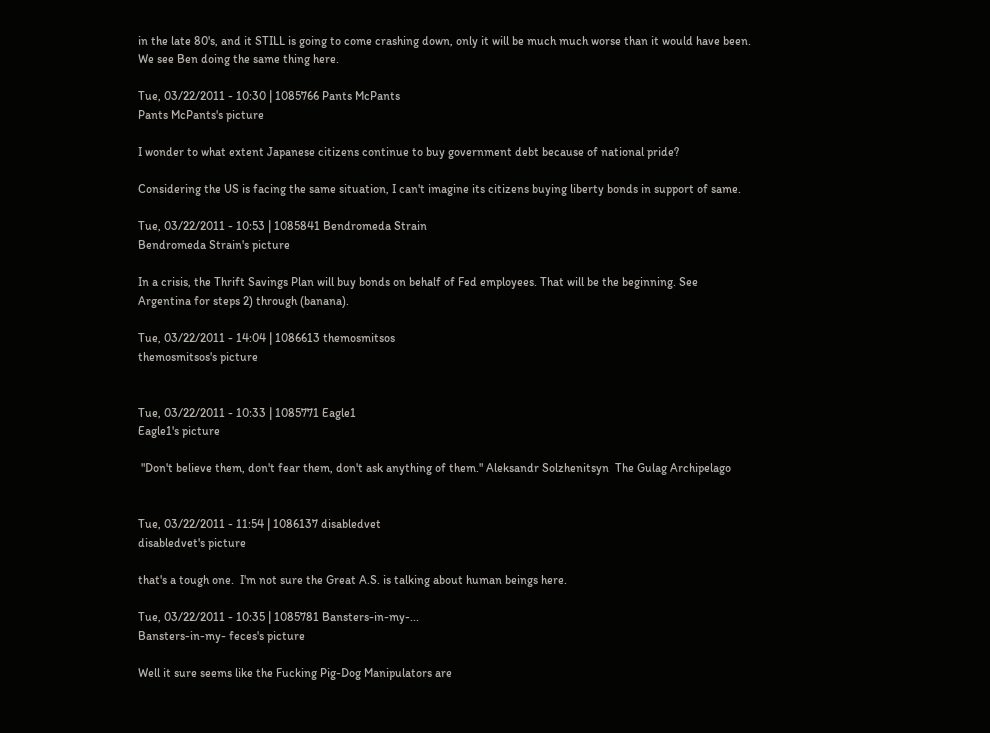in the late 80's, and it STILL is going to come crashing down, only it will be much much worse than it would have been. We see Ben doing the same thing here.

Tue, 03/22/2011 - 10:30 | 1085766 Pants McPants
Pants McPants's picture

I wonder to what extent Japanese citizens continue to buy government debt because of national pride?

Considering the US is facing the same situation, I can't imagine its citizens buying liberty bonds in support of same.

Tue, 03/22/2011 - 10:53 | 1085841 Bendromeda Strain
Bendromeda Strain's picture

In a crisis, the Thrift Savings Plan will buy bonds on behalf of Fed employees. That will be the beginning. See Argentina for steps 2) through (banana).

Tue, 03/22/2011 - 14:04 | 1086613 themosmitsos
themosmitsos's picture


Tue, 03/22/2011 - 10:33 | 1085771 Eagle1
Eagle1's picture

 "Don't believe them, don't fear them, don't ask anything of them." Aleksandr Solzhenitsyn  The Gulag Archipelago


Tue, 03/22/2011 - 11:54 | 1086137 disabledvet
disabledvet's picture

that's a tough one.  I'm not sure the Great A.S. is talking about human beings here.

Tue, 03/22/2011 - 10:35 | 1085781 Bansters-in-my-...
Bansters-in-my- feces's picture

Well it sure seems like the Fucking Pig-Dog Manipulators are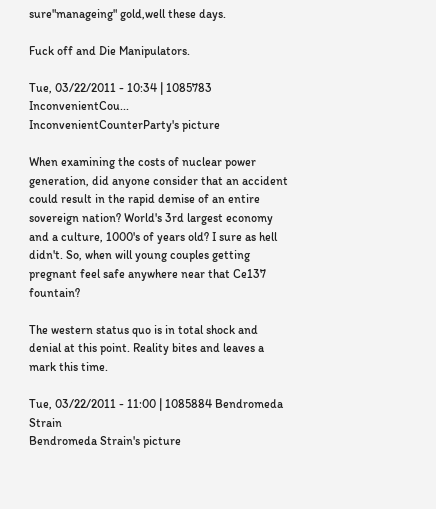sure"manageing" gold,well these days.

Fuck off and Die Manipulators.

Tue, 03/22/2011 - 10:34 | 1085783 InconvenientCou...
InconvenientCounterParty's picture

When examining the costs of nuclear power generation, did anyone consider that an accident could result in the rapid demise of an entire sovereign nation? World's 3rd largest economy and a culture, 1000's of years old? I sure as hell didn't. So, when will young couples getting pregnant feel safe anywhere near that Ce137 fountain?

The western status quo is in total shock and denial at this point. Reality bites and leaves a mark this time.

Tue, 03/22/2011 - 11:00 | 1085884 Bendromeda Strain
Bendromeda Strain's picture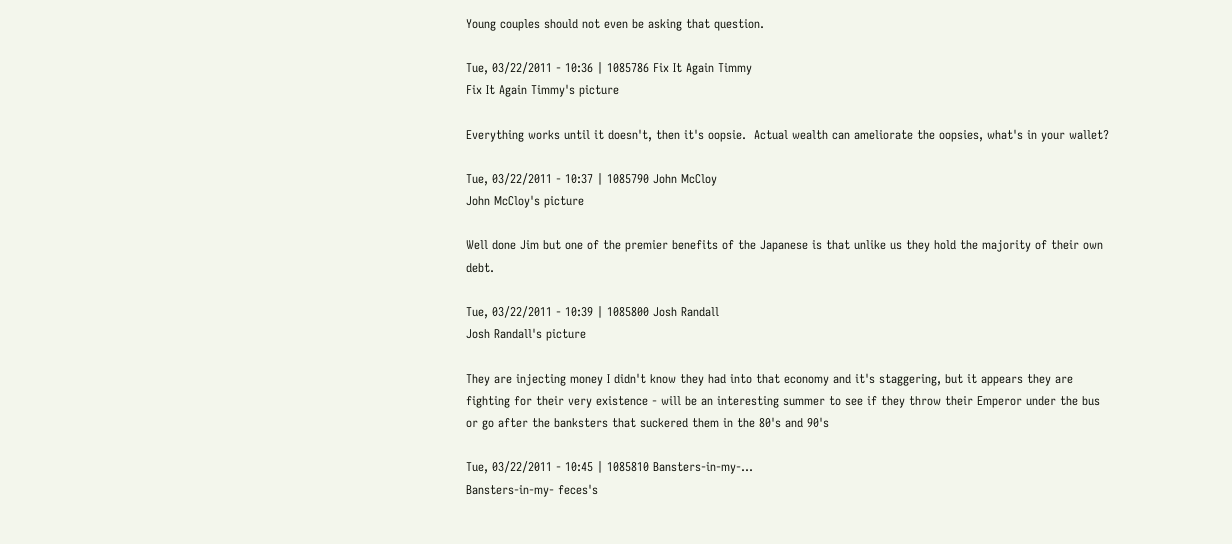Young couples should not even be asking that question.

Tue, 03/22/2011 - 10:36 | 1085786 Fix It Again Timmy
Fix It Again Timmy's picture

Everything works until it doesn't, then it's oopsie.  Actual wealth can ameliorate the oopsies, what's in your wallet?

Tue, 03/22/2011 - 10:37 | 1085790 John McCloy
John McCloy's picture

Well done Jim but one of the premier benefits of the Japanese is that unlike us they hold the majority of their own debt.

Tue, 03/22/2011 - 10:39 | 1085800 Josh Randall
Josh Randall's picture

They are injecting money I didn't know they had into that economy and it's staggering, but it appears they are fighting for their very existence - will be an interesting summer to see if they throw their Emperor under the bus or go after the banksters that suckered them in the 80's and 90's

Tue, 03/22/2011 - 10:45 | 1085810 Bansters-in-my-...
Bansters-in-my- feces's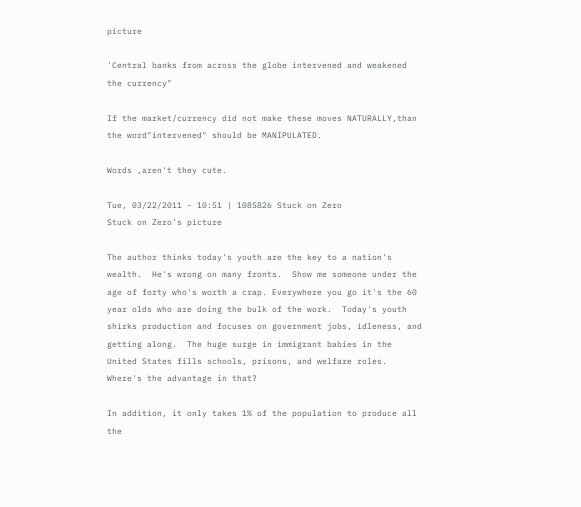picture

'Central banks from across the globe intervened and weakened the currency"

If the market/currency did not make these moves NATURALLY,than the word"intervened" should be MANIPULATED.

Words ,aren't they cute.

Tue, 03/22/2011 - 10:51 | 1085826 Stuck on Zero
Stuck on Zero's picture

The author thinks today's youth are the key to a nation's wealth.  He's wrong on many fronts.  Show me someone under the age of forty who's worth a crap. Everywhere you go it's the 60 year olds who are doing the bulk of the work.  Today's youth shirks production and focuses on government jobs, idleness, and getting along.  The huge surge in immigrant babies in the United States fills schools, prisons, and welfare roles.  Where's the advantage in that?

In addition, it only takes 1% of the population to produce all the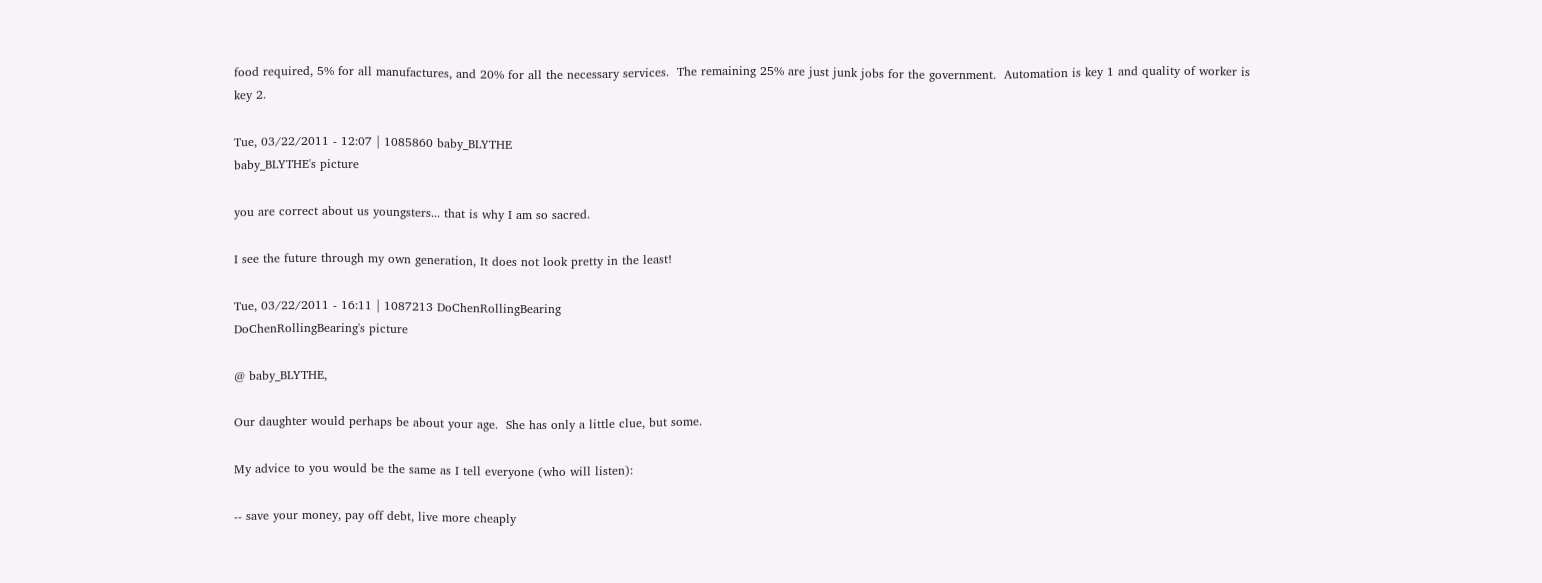food required, 5% for all manufactures, and 20% for all the necessary services.  The remaining 25% are just junk jobs for the government.  Automation is key 1 and quality of worker is key 2.

Tue, 03/22/2011 - 12:07 | 1085860 baby_BLYTHE
baby_BLYTHE's picture

you are correct about us youngsters... that is why I am so sacred.

I see the future through my own generation, It does not look pretty in the least!

Tue, 03/22/2011 - 16:11 | 1087213 DoChenRollingBearing
DoChenRollingBearing's picture

@ baby_BLYTHE,

Our daughter would perhaps be about your age.  She has only a little clue, but some.

My advice to you would be the same as I tell everyone (who will listen):

-- save your money, pay off debt, live more cheaply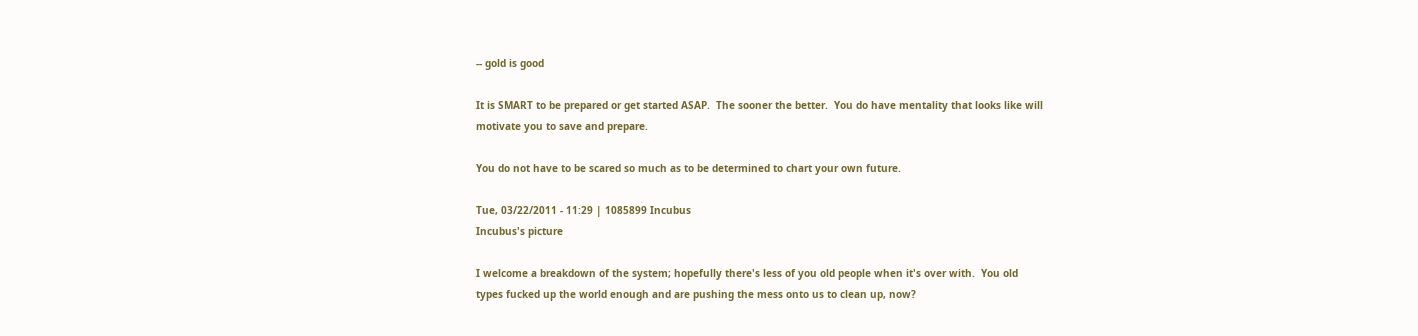-- gold is good

It is SMART to be prepared or get started ASAP.  The sooner the better.  You do have mentality that looks like will motivate you to save and prepare.

You do not have to be scared so much as to be determined to chart your own future.

Tue, 03/22/2011 - 11:29 | 1085899 Incubus
Incubus's picture

I welcome a breakdown of the system; hopefully there's less of you old people when it's over with.  You old types fucked up the world enough and are pushing the mess onto us to clean up, now?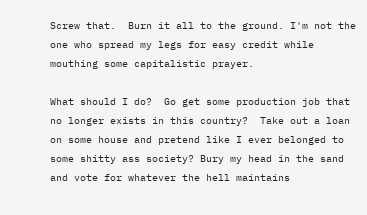Screw that.  Burn it all to the ground. I'm not the one who spread my legs for easy credit while mouthing some capitalistic prayer.

What should I do?  Go get some production job that no longer exists in this country?  Take out a loan on some house and pretend like I ever belonged to some shitty ass society? Bury my head in the sand and vote for whatever the hell maintains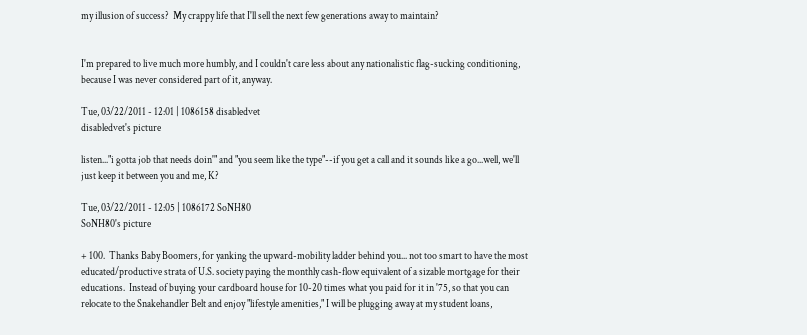my illusion of success?  My crappy life that I'll sell the next few generations away to maintain?


I'm prepared to live much more humbly, and I couldn't care less about any nationalistic flag-sucking conditioning, because I was never considered part of it, anyway.

Tue, 03/22/2011 - 12:01 | 1086158 disabledvet
disabledvet's picture

listen..."i gotta job that needs doin'" and "you seem like the type"--if you get a call and it sounds like a go...well, we'll just keep it between you and me, K?

Tue, 03/22/2011 - 12:05 | 1086172 SoNH80
SoNH80's picture

+ 100.  Thanks Baby Boomers, for yanking the upward-mobility ladder behind you... not too smart to have the most educated/productive strata of U.S. society paying the monthly cash-flow equivalent of a sizable mortgage for their educations.  Instead of buying your cardboard house for 10-20 times what you paid for it in '75, so that you can relocate to the Snakehandler Belt and enjoy "lifestyle amenities," I will be plugging away at my student loans,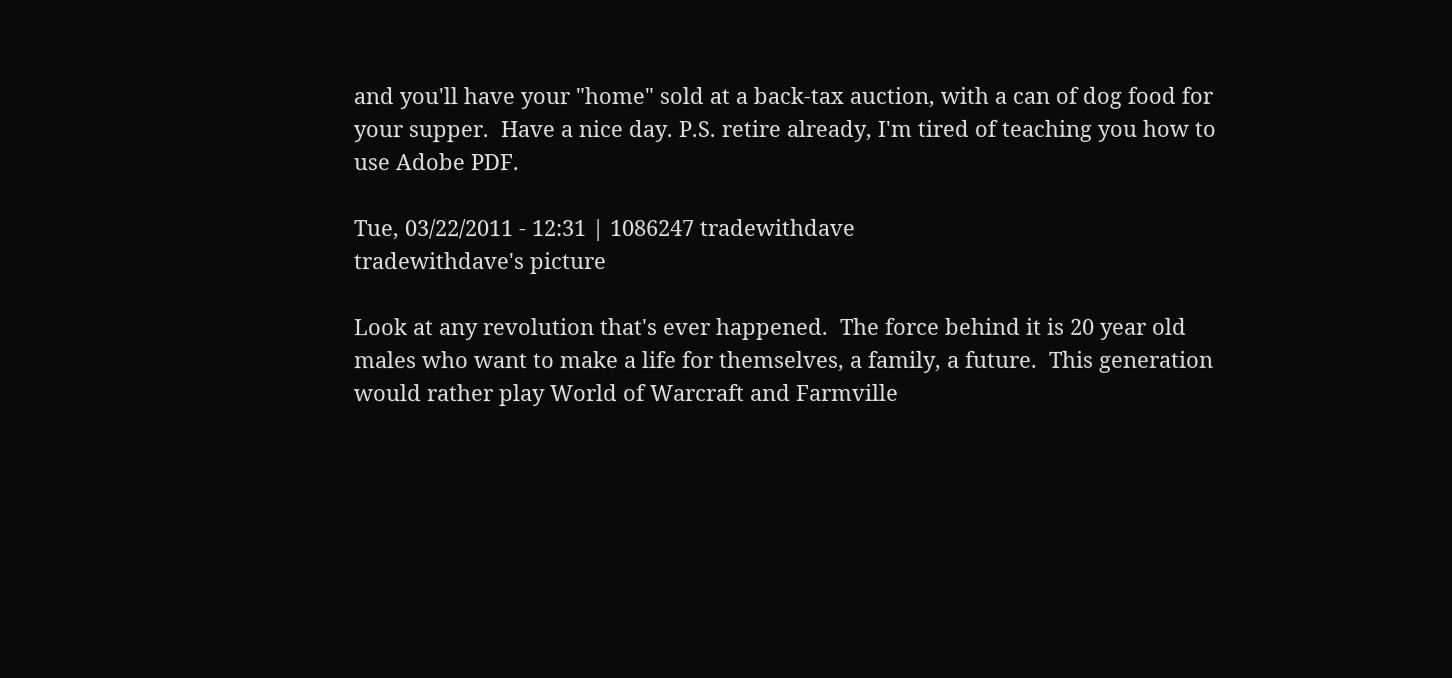and you'll have your "home" sold at a back-tax auction, with a can of dog food for your supper.  Have a nice day. P.S. retire already, I'm tired of teaching you how to use Adobe PDF.

Tue, 03/22/2011 - 12:31 | 1086247 tradewithdave
tradewithdave's picture

Look at any revolution that's ever happened.  The force behind it is 20 year old males who want to make a life for themselves, a family, a future.  This generation would rather play World of Warcraft and Farmville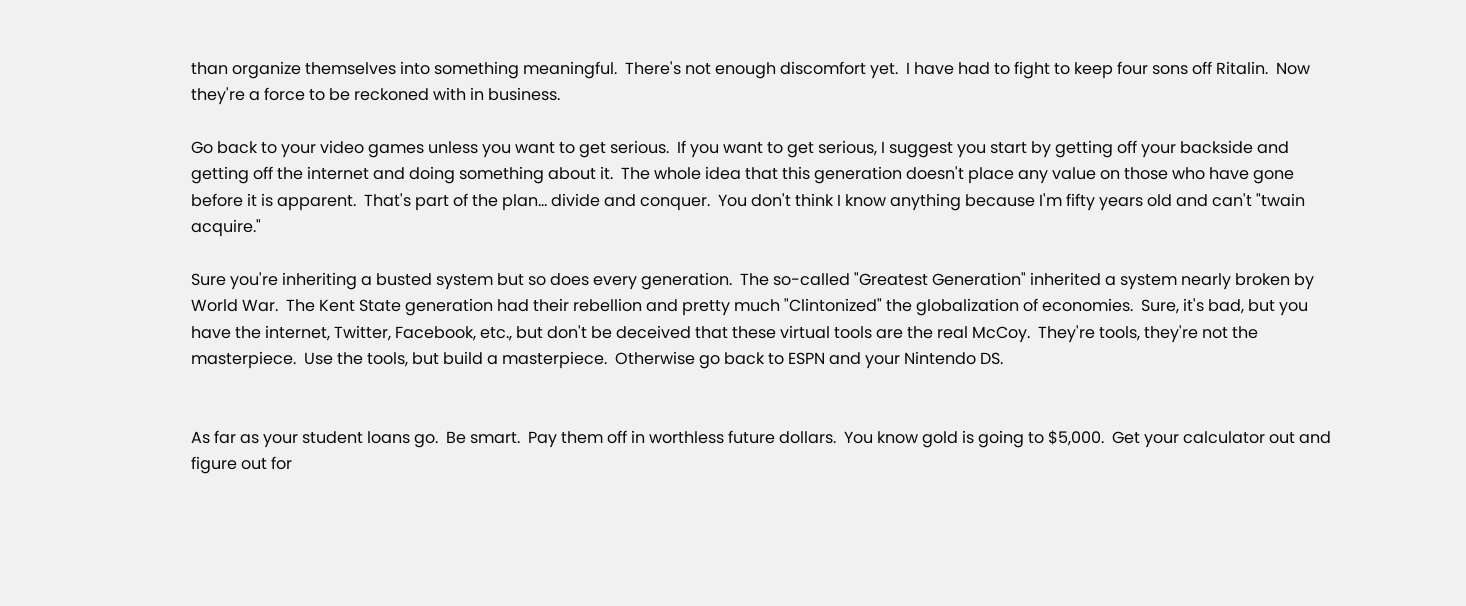than organize themselves into something meaningful.  There's not enough discomfort yet.  I have had to fight to keep four sons off Ritalin.  Now they're a force to be reckoned with in business.

Go back to your video games unless you want to get serious.  If you want to get serious, I suggest you start by getting off your backside and getting off the internet and doing something about it.  The whole idea that this generation doesn't place any value on those who have gone before it is apparent.  That's part of the plan... divide and conquer.  You don't think I know anything because I'm fifty years old and can't "twain acquire."

Sure you're inheriting a busted system but so does every generation.  The so-called "Greatest Generation" inherited a system nearly broken by World War.  The Kent State generation had their rebellion and pretty much "Clintonized" the globalization of economies.  Sure, it's bad, but you have the internet, Twitter, Facebook, etc., but don't be deceived that these virtual tools are the real McCoy.  They're tools, they're not the masterpiece.  Use the tools, but build a masterpiece.  Otherwise go back to ESPN and your Nintendo DS.


As far as your student loans go.  Be smart.  Pay them off in worthless future dollars.  You know gold is going to $5,000.  Get your calculator out and figure out for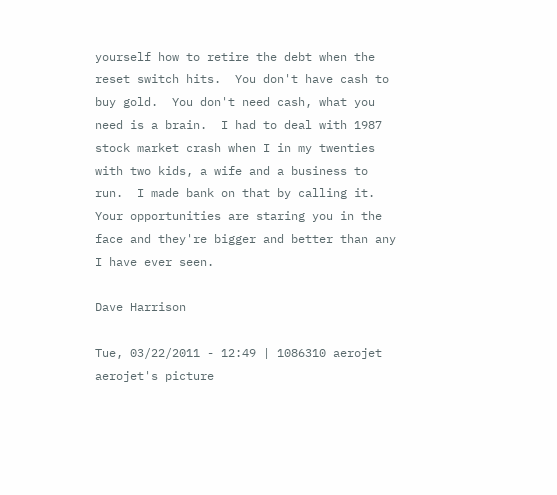yourself how to retire the debt when the reset switch hits.  You don't have cash to buy gold.  You don't need cash, what you need is a brain.  I had to deal with 1987 stock market crash when I in my twenties with two kids, a wife and a business to run.  I made bank on that by calling it.  Your opportunities are staring you in the face and they're bigger and better than any I have ever seen.

Dave Harrison

Tue, 03/22/2011 - 12:49 | 1086310 aerojet
aerojet's picture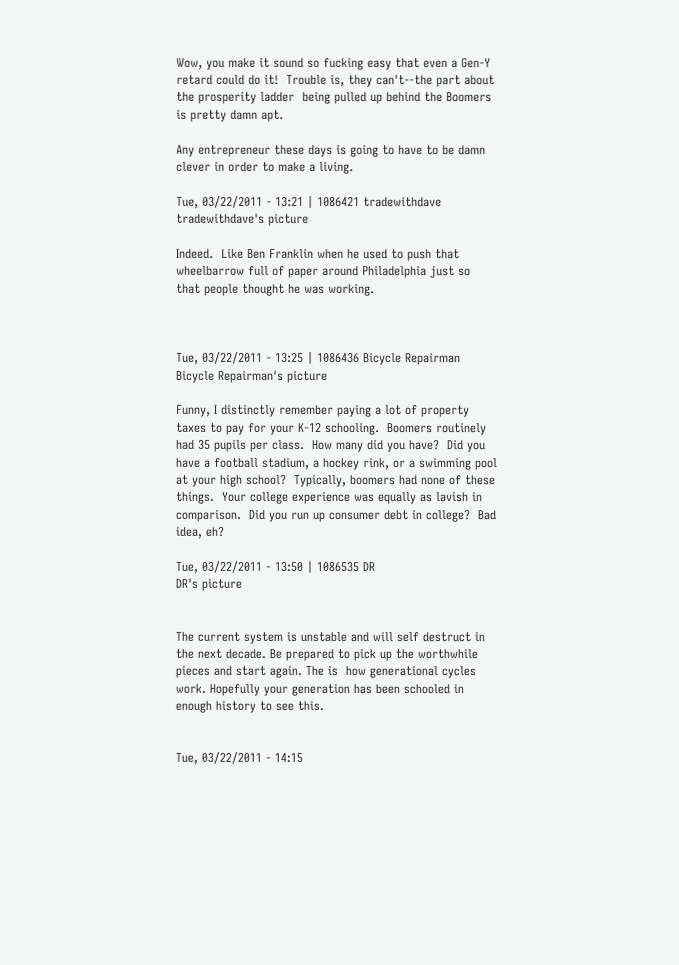Wow, you make it sound so fucking easy that even a Gen-Y retard could do it!  Trouble is, they can't--the part about the prosperity ladder  being pulled up behind the Boomers is pretty damn apt.

Any entrepreneur these days is going to have to be damn clever in order to make a living.

Tue, 03/22/2011 - 13:21 | 1086421 tradewithdave
tradewithdave's picture

Indeed.  Like Ben Franklin when he used to push that wheelbarrow full of paper around Philadelphia just so that people thought he was working.



Tue, 03/22/2011 - 13:25 | 1086436 Bicycle Repairman
Bicycle Repairman's picture

Funny, I distinctly remember paying a lot of property taxes to pay for your K-12 schooling.  Boomers routinely had 35 pupils per class.  How many did you have?  Did you have a football stadium, a hockey rink, or a swimming pool at your high school?  Typically, boomers had none of these things.  Your college experience was equally as lavish in comparison.  Did you run up consumer debt in college?  Bad idea, eh?

Tue, 03/22/2011 - 13:50 | 1086535 DR
DR's picture


The current system is unstable and will self destruct in the next decade. Be prepared to pick up the worthwhile pieces and start again. The is  how generational cycles work. Hopefully your generation has been schooled in enough history to see this.


Tue, 03/22/2011 - 14:15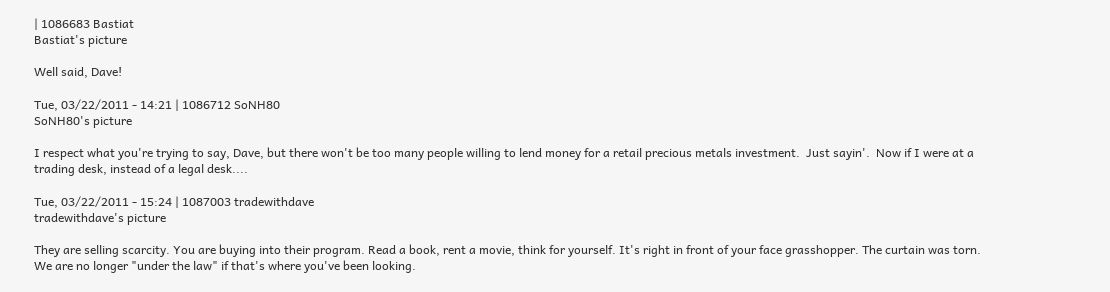| 1086683 Bastiat
Bastiat's picture

Well said, Dave!

Tue, 03/22/2011 - 14:21 | 1086712 SoNH80
SoNH80's picture

I respect what you're trying to say, Dave, but there won't be too many people willing to lend money for a retail precious metals investment.  Just sayin'.  Now if I were at a trading desk, instead of a legal desk....

Tue, 03/22/2011 - 15:24 | 1087003 tradewithdave
tradewithdave's picture

They are selling scarcity. You are buying into their program. Read a book, rent a movie, think for yourself. It's right in front of your face grasshopper. The curtain was torn. We are no longer "under the law" if that's where you've been looking.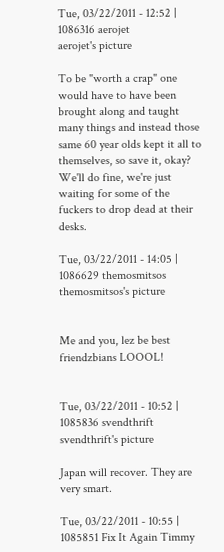Tue, 03/22/2011 - 12:52 | 1086316 aerojet
aerojet's picture

To be "worth a crap" one would have to have been brought along and taught many things and instead those same 60 year olds kept it all to themselves, so save it, okay?  We'll do fine, we're just waiting for some of the fuckers to drop dead at their desks.

Tue, 03/22/2011 - 14:05 | 1086629 themosmitsos
themosmitsos's picture


Me and you, lez be best friendzbians LOOOL!


Tue, 03/22/2011 - 10:52 | 1085836 svendthrift
svendthrift's picture

Japan will recover. They are very smart.

Tue, 03/22/2011 - 10:55 | 1085851 Fix It Again Timmy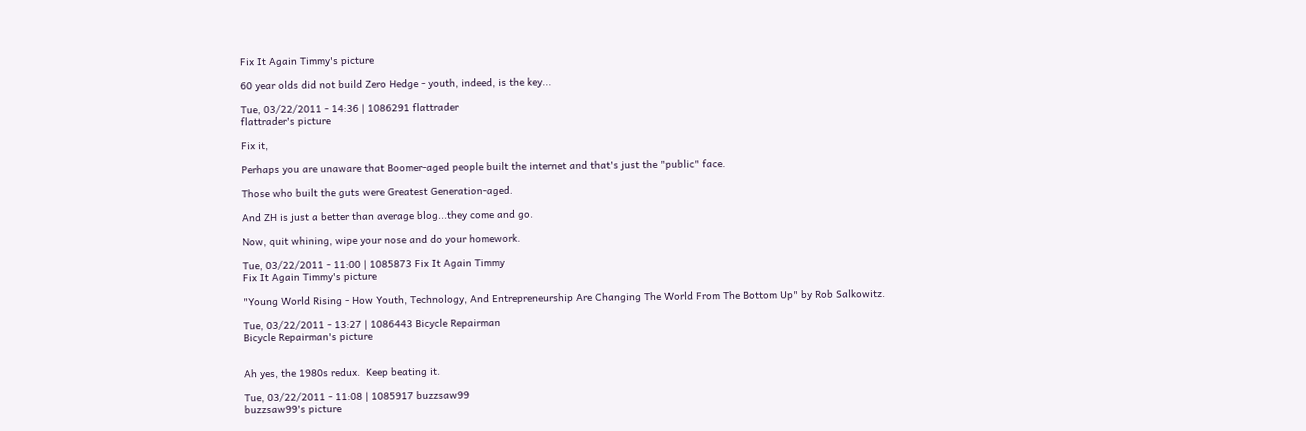Fix It Again Timmy's picture

60 year olds did not build Zero Hedge - youth, indeed, is the key...

Tue, 03/22/2011 - 14:36 | 1086291 flattrader
flattrader's picture

Fix it,

Perhaps you are unaware that Boomer-aged people built the internet and that's just the "public" face.

Those who built the guts were Greatest Generation-aged.

And ZH is just a better than average blog...they come and go.

Now, quit whining, wipe your nose and do your homework.

Tue, 03/22/2011 - 11:00 | 1085873 Fix It Again Timmy
Fix It Again Timmy's picture

"Young World Rising - How Youth, Technology, And Entrepreneurship Are Changing The World From The Bottom Up" by Rob Salkowitz.

Tue, 03/22/2011 - 13:27 | 1086443 Bicycle Repairman
Bicycle Repairman's picture


Ah yes, the 1980s redux.  Keep beating it.

Tue, 03/22/2011 - 11:08 | 1085917 buzzsaw99
buzzsaw99's picture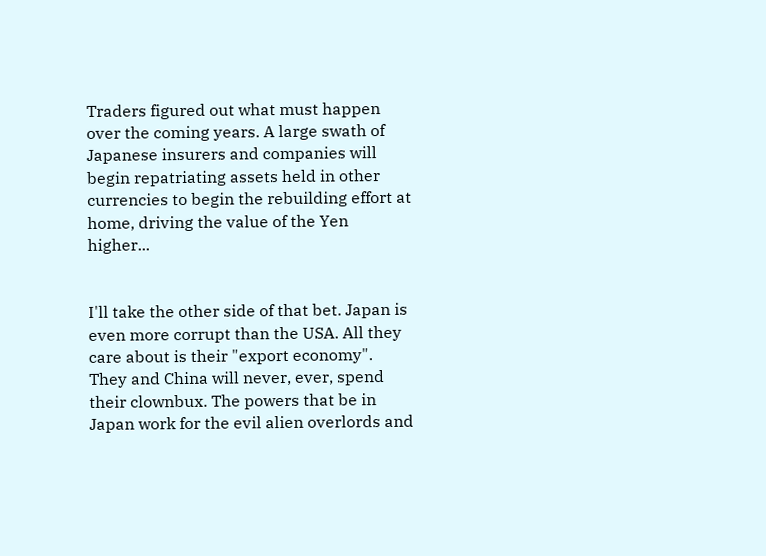Traders figured out what must happen over the coming years. A large swath of Japanese insurers and companies will begin repatriating assets held in other currencies to begin the rebuilding effort at home, driving the value of the Yen higher...


I'll take the other side of that bet. Japan is even more corrupt than the USA. All they care about is their "export economy". They and China will never, ever, spend their clownbux. The powers that be in Japan work for the evil alien overlords and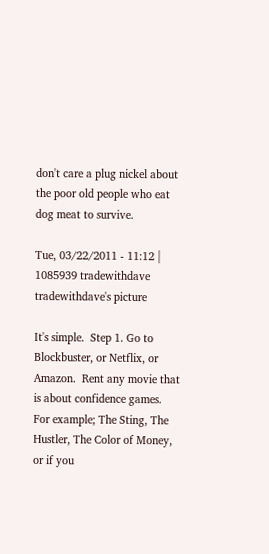don't care a plug nickel about the poor old people who eat dog meat to survive.

Tue, 03/22/2011 - 11:12 | 1085939 tradewithdave
tradewithdave's picture

It's simple.  Step 1. Go to Blockbuster, or Netflix, or Amazon.  Rent any movie that is about confidence games.  For example; The Sting, The Hustler, The Color of Money, or if you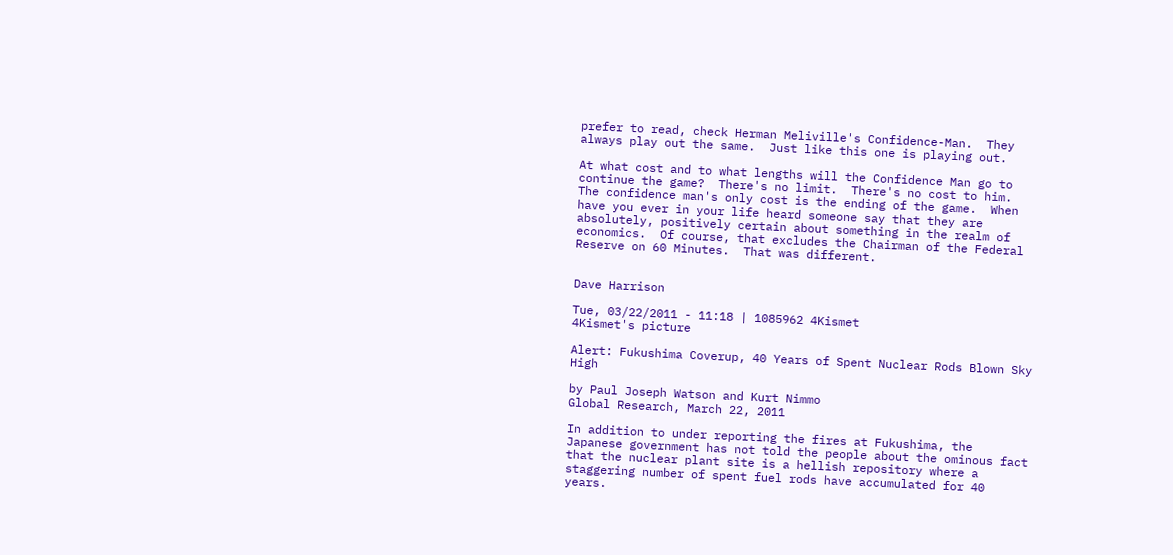prefer to read, check Herman Meliville's Confidence-Man.  They always play out the same.  Just like this one is playing out.

At what cost and to what lengths will the Confidence Man go to continue the game?  There's no limit.  There's no cost to him.  The confidence man's only cost is the ending of the game.  When have you ever in your life heard someone say that they are absolutely, positively certain about something in the realm of economics.  Of course, that excludes the Chairman of the Federal Reserve on 60 Minutes.  That was different.


Dave Harrison

Tue, 03/22/2011 - 11:18 | 1085962 4Kismet
4Kismet's picture

Alert: Fukushima Coverup, 40 Years of Spent Nuclear Rods Blown Sky High

by Paul Joseph Watson and Kurt Nimmo
Global Research, March 22, 2011

In addition to under reporting the fires at Fukushima, the Japanese government has not told the people about the ominous fact that the nuclear plant site is a hellish repository where a staggering number of spent fuel rods have accumulated for 40 years.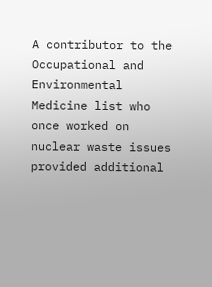A contributor to the Occupational and Environmental Medicine list who once worked on nuclear waste issues provided additional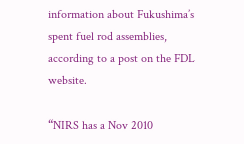information about Fukushima’s spent fuel rod assemblies, according to a post on the FDL website.

“NIRS has a Nov 2010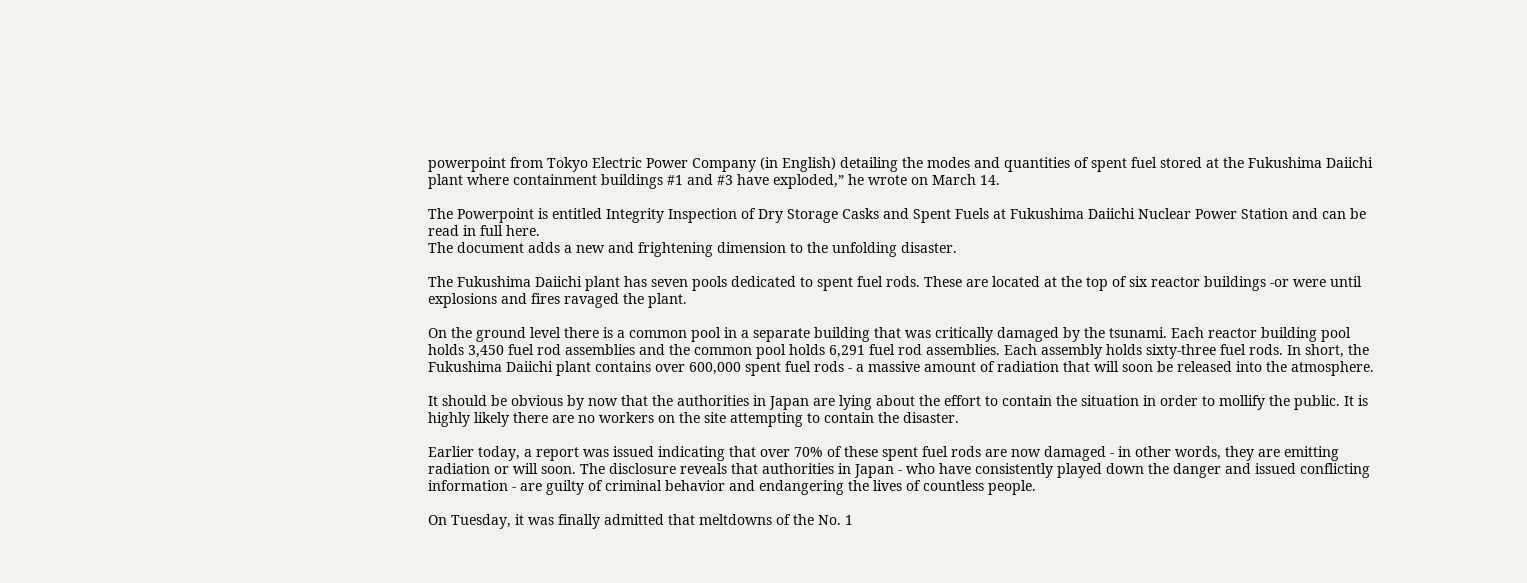powerpoint from Tokyo Electric Power Company (in English) detailing the modes and quantities of spent fuel stored at the Fukushima Daiichi plant where containment buildings #1 and #3 have exploded,” he wrote on March 14.

The Powerpoint is entitled Integrity Inspection of Dry Storage Casks and Spent Fuels at Fukushima Daiichi Nuclear Power Station and can be read in full here.
The document adds a new and frightening dimension to the unfolding disaster.

The Fukushima Daiichi plant has seven pools dedicated to spent fuel rods. These are located at the top of six reactor buildings -or were until explosions and fires ravaged the plant.

On the ground level there is a common pool in a separate building that was critically damaged by the tsunami. Each reactor building pool holds 3,450 fuel rod assemblies and the common pool holds 6,291 fuel rod assemblies. Each assembly holds sixty-three fuel rods. In short, the Fukushima Daiichi plant contains over 600,000 spent fuel rods - a massive amount of radiation that will soon be released into the atmosphere.

It should be obvious by now that the authorities in Japan are lying about the effort to contain the situation in order to mollify the public. It is highly likely there are no workers on the site attempting to contain the disaster.

Earlier today, a report was issued indicating that over 70% of these spent fuel rods are now damaged - in other words, they are emitting radiation or will soon. The disclosure reveals that authorities in Japan - who have consistently played down the danger and issued conflicting information - are guilty of criminal behavior and endangering the lives of countless people.

On Tuesday, it was finally admitted that meltdowns of the No. 1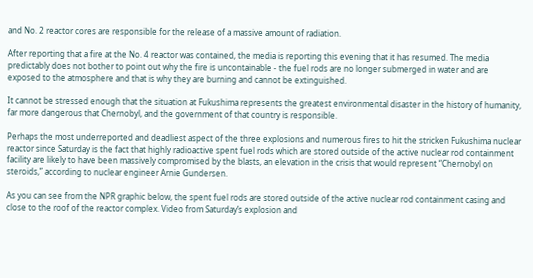and No. 2 reactor cores are responsible for the release of a massive amount of radiation.

After reporting that a fire at the No. 4 reactor was contained, the media is reporting this evening that it has resumed. The media predictably does not bother to point out why the fire is uncontainable - the fuel rods are no longer submerged in water and are exposed to the atmosphere and that is why they are burning and cannot be extinguished.

It cannot be stressed enough that the situation at Fukushima represents the greatest environmental disaster in the history of humanity, far more dangerous that Chernobyl, and the government of that country is responsible.

Perhaps the most underreported and deadliest aspect of the three explosions and numerous fires to hit the stricken Fukushima nuclear reactor since Saturday is the fact that highly radioactive spent fuel rods which are stored outside of the active nuclear rod containment facility are likely to have been massively compromised by the blasts, an elevation in the crisis that would represent “Chernobyl on steroids,” according to nuclear engineer Arnie Gundersen.

As you can see from the NPR graphic below, the spent fuel rods are stored outside of the active nuclear rod containment casing and close to the roof of the reactor complex. Video from Saturday’s explosion and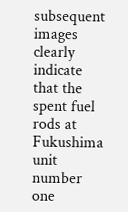subsequent images clearly indicate that the spent fuel rods at Fukushima unit number one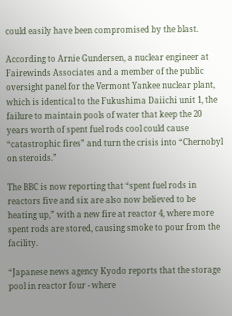could easily have been compromised by the blast.

According to Arnie Gundersen, a nuclear engineer at Fairewinds Associates and a member of the public oversight panel for the Vermont Yankee nuclear plant, which is identical to the Fukushima Daiichi unit 1, the failure to maintain pools of water that keep the 20 years worth of spent fuel rods cool could cause “catastrophic fires” and turn the crisis into “Chernobyl on steroids.”

The BBC is now reporting that “spent fuel rods in reactors five and six are also now believed to be heating up,” with a new fire at reactor 4, where more spent rods are stored, causing smoke to pour from the facility.

“Japanese news agency Kyodo reports that the storage pool in reactor four - where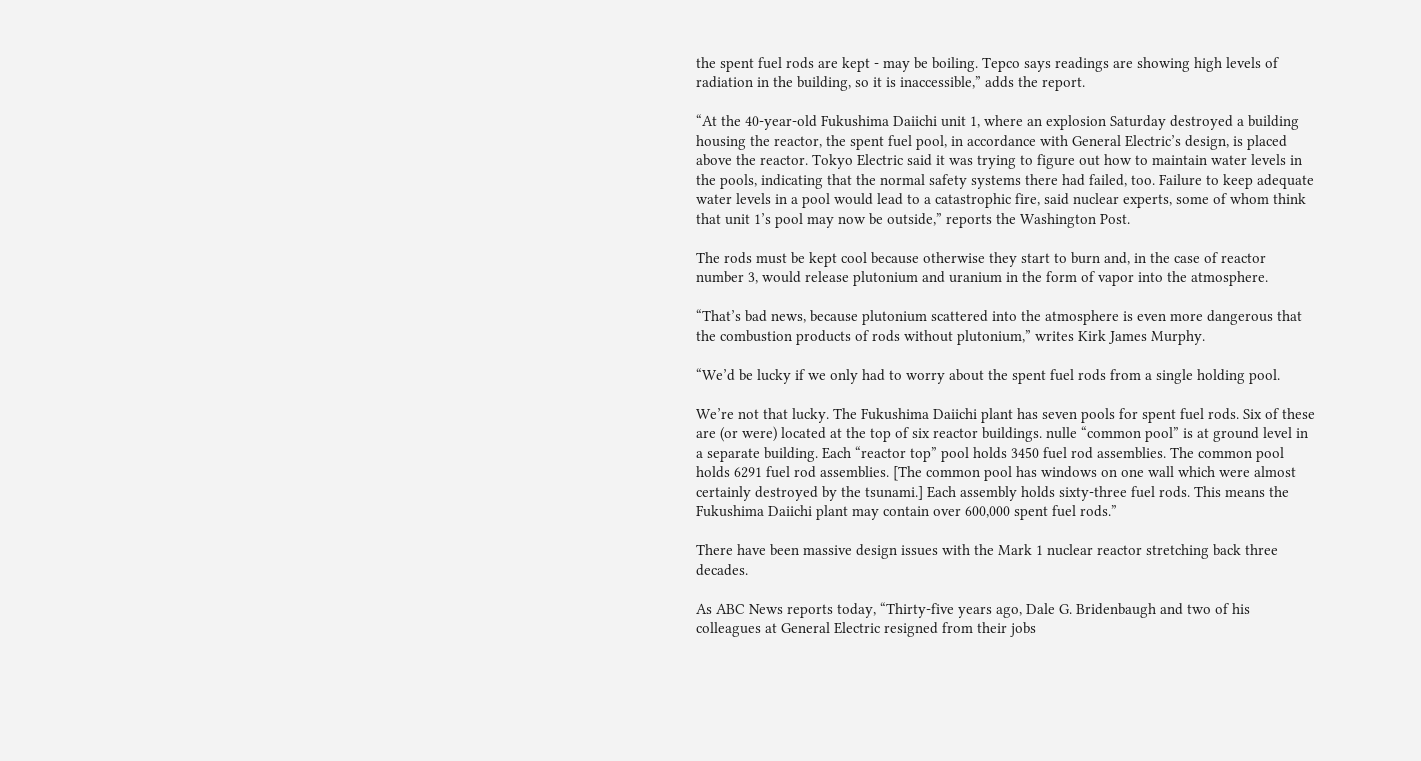the spent fuel rods are kept - may be boiling. Tepco says readings are showing high levels of radiation in the building, so it is inaccessible,” adds the report.

“At the 40-year-old Fukushima Daiichi unit 1, where an explosion Saturday destroyed a building housing the reactor, the spent fuel pool, in accordance with General Electric’s design, is placed above the reactor. Tokyo Electric said it was trying to figure out how to maintain water levels in the pools, indicating that the normal safety systems there had failed, too. Failure to keep adequate water levels in a pool would lead to a catastrophic fire, said nuclear experts, some of whom think that unit 1’s pool may now be outside,” reports the Washington Post.

The rods must be kept cool because otherwise they start to burn and, in the case of reactor number 3, would release plutonium and uranium in the form of vapor into the atmosphere.

“That’s bad news, because plutonium scattered into the atmosphere is even more dangerous that the combustion products of rods without plutonium,” writes Kirk James Murphy.

“We’d be lucky if we only had to worry about the spent fuel rods from a single holding pool.

We’re not that lucky. The Fukushima Daiichi plant has seven pools for spent fuel rods. Six of these are (or were) located at the top of six reactor buildings. nulle “common pool” is at ground level in a separate building. Each “reactor top” pool holds 3450 fuel rod assemblies. The common pool holds 6291 fuel rod assemblies. [The common pool has windows on one wall which were almost certainly destroyed by the tsunami.] Each assembly holds sixty-three fuel rods. This means the Fukushima Daiichi plant may contain over 600,000 spent fuel rods.”

There have been massive design issues with the Mark 1 nuclear reactor stretching back three decades.

As ABC News reports today, “Thirty-five years ago, Dale G. Bridenbaugh and two of his colleagues at General Electric resigned from their jobs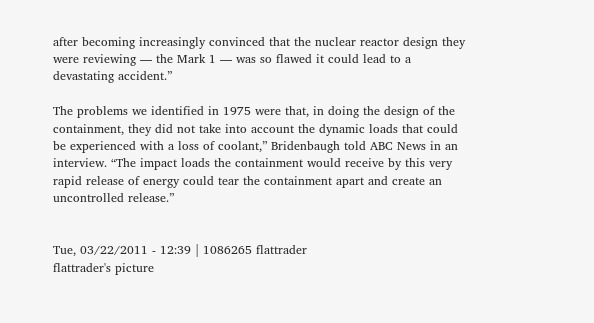after becoming increasingly convinced that the nuclear reactor design they were reviewing — the Mark 1 — was so flawed it could lead to a devastating accident.”

The problems we identified in 1975 were that, in doing the design of the containment, they did not take into account the dynamic loads that could be experienced with a loss of coolant,” Bridenbaugh told ABC News in an interview. “The impact loads the containment would receive by this very rapid release of energy could tear the containment apart and create an uncontrolled release.”


Tue, 03/22/2011 - 12:39 | 1086265 flattrader
flattrader's picture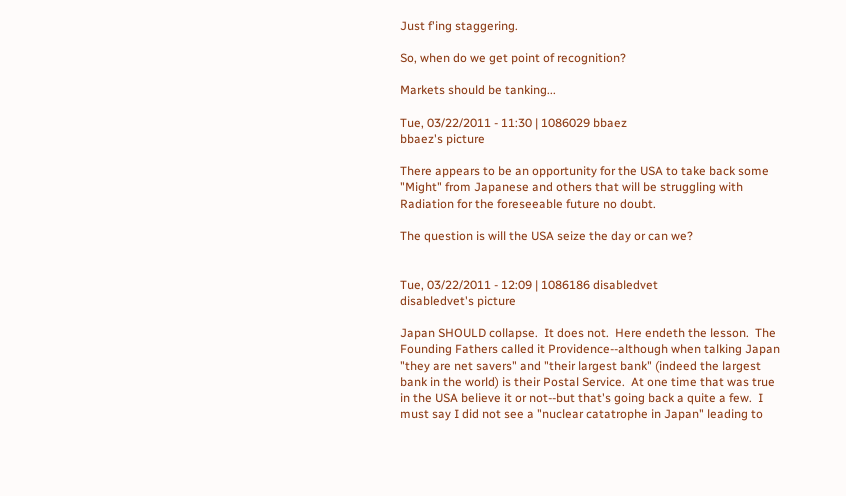Just f'ing staggering.

So, when do we get point of recognition?

Markets should be tanking...

Tue, 03/22/2011 - 11:30 | 1086029 bbaez
bbaez's picture

There appears to be an opportunity for the USA to take back some "Might" from Japanese and others that will be struggling with Radiation for the foreseeable future no doubt.

The question is will the USA seize the day or can we?


Tue, 03/22/2011 - 12:09 | 1086186 disabledvet
disabledvet's picture

Japan SHOULD collapse.  It does not.  Here endeth the lesson.  The Founding Fathers called it Providence--although when talking Japan "they are net savers" and "their largest bank" (indeed the largest bank in the world) is their Postal Service.  At one time that was true in the USA believe it or not--but that's going back a quite a few.  I must say I did not see a "nuclear catatrophe in Japan" leading to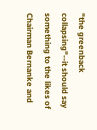"the greenback collapsing"--it should say something to the likes of Chairman Bernanke and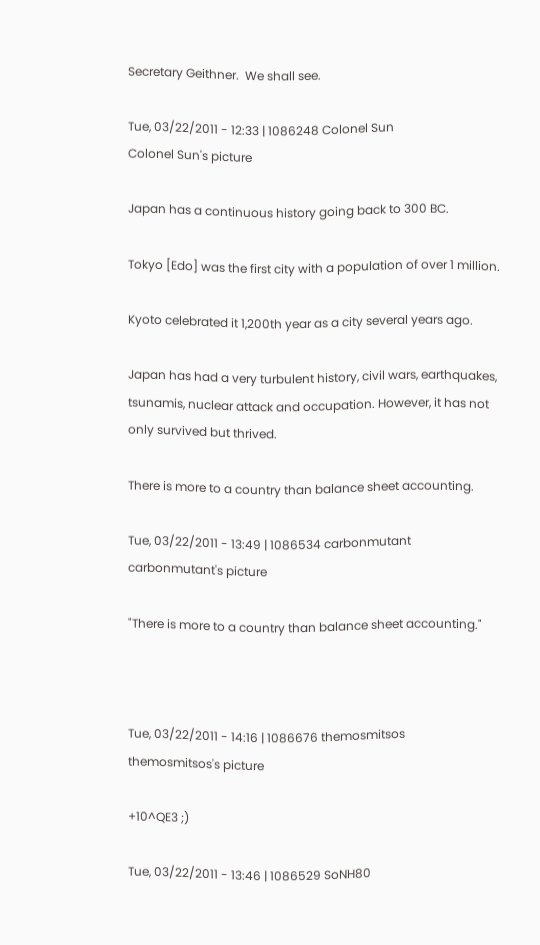Secretary Geithner.  We shall see.

Tue, 03/22/2011 - 12:33 | 1086248 Colonel Sun
Colonel Sun's picture

Japan has a continuous history going back to 300 BC.

Tokyo [Edo] was the first city with a population of over 1 million.

Kyoto celebrated it 1,200th year as a city several years ago.

Japan has had a very turbulent history, civil wars, earthquakes, tsunamis, nuclear attack and occupation. However, it has not only survived but thrived.

There is more to a country than balance sheet accounting.

Tue, 03/22/2011 - 13:49 | 1086534 carbonmutant
carbonmutant's picture

"There is more to a country than balance sheet accounting."



Tue, 03/22/2011 - 14:16 | 1086676 themosmitsos
themosmitsos's picture

+10^QE3 ;)

Tue, 03/22/2011 - 13:46 | 1086529 SoNH80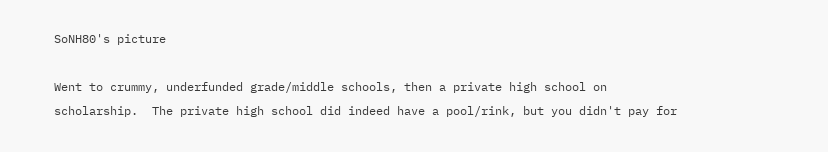SoNH80's picture

Went to crummy, underfunded grade/middle schools, then a private high school on scholarship.  The private high school did indeed have a pool/rink, but you didn't pay for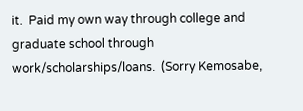it.  Paid my own way through college and graduate school through work/scholarships/loans.  (Sorry Kemosabe,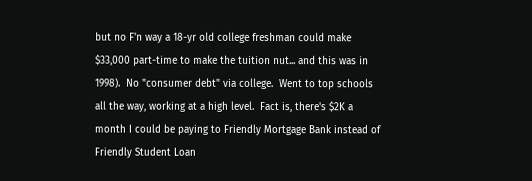but no F'n way a 18-yr old college freshman could make $33,000 part-time to make the tuition nut... and this was in 1998).  No "consumer debt" via college.  Went to top schools all the way, working at a high level.  Fact is, there's $2K a month I could be paying to Friendly Mortgage Bank instead of Friendly Student Loan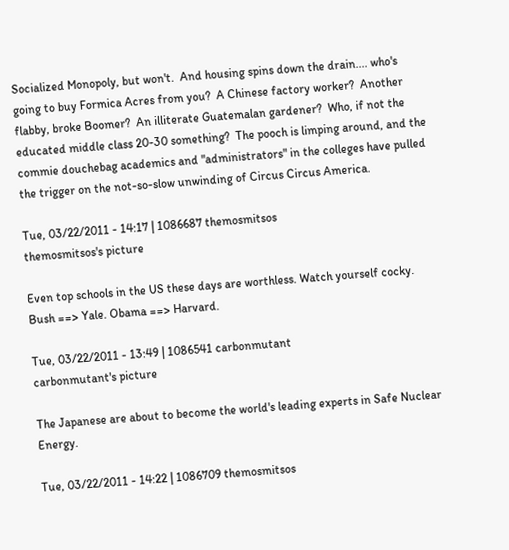Socialized Monopoly, but won't.  And housing spins down the drain.... who's going to buy Formica Acres from you?  A Chinese factory worker?  Another flabby, broke Boomer?  An illiterate Guatemalan gardener?  Who, if not the educated middle class 20-30 something?  The pooch is limping around, and the commie douchebag academics and "administrators" in the colleges have pulled the trigger on the not-so-slow unwinding of Circus Circus America.

Tue, 03/22/2011 - 14:17 | 1086687 themosmitsos
themosmitsos's picture

Even top schools in the US these days are worthless. Watch yourself cocky. Bush ==> Yale. Obama ==> Harvard.

Tue, 03/22/2011 - 13:49 | 1086541 carbonmutant
carbonmutant's picture

The Japanese are about to become the world's leading experts in Safe Nuclear Energy.

Tue, 03/22/2011 - 14:22 | 1086709 themosmitsos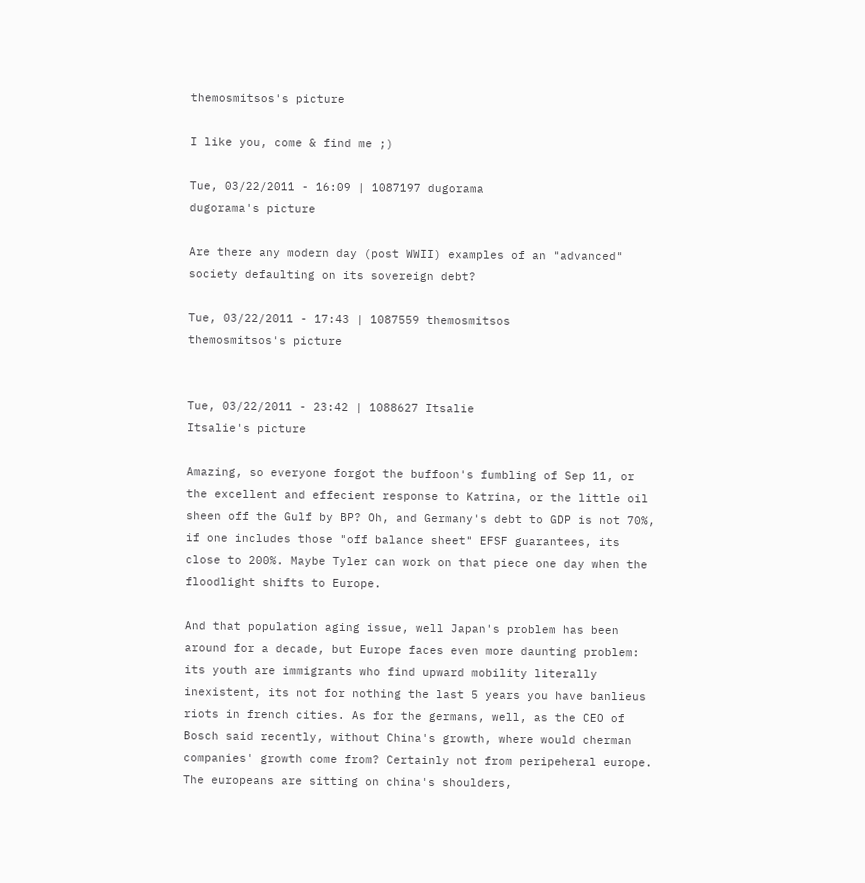themosmitsos's picture

I like you, come & find me ;)

Tue, 03/22/2011 - 16:09 | 1087197 dugorama
dugorama's picture

Are there any modern day (post WWII) examples of an "advanced" society defaulting on its sovereign debt?

Tue, 03/22/2011 - 17:43 | 1087559 themosmitsos
themosmitsos's picture


Tue, 03/22/2011 - 23:42 | 1088627 Itsalie
Itsalie's picture

Amazing, so everyone forgot the buffoon's fumbling of Sep 11, or the excellent and effecient response to Katrina, or the little oil sheen off the Gulf by BP? Oh, and Germany's debt to GDP is not 70%, if one includes those "off balance sheet" EFSF guarantees, its close to 200%. Maybe Tyler can work on that piece one day when the floodlight shifts to Europe.

And that population aging issue, well Japan's problem has been around for a decade, but Europe faces even more daunting problem: its youth are immigrants who find upward mobility literally inexistent, its not for nothing the last 5 years you have banlieus riots in french cities. As for the germans, well, as the CEO of Bosch said recently, without China's growth, where would cherman companies' growth come from? Certainly not from peripeheral europe. The europeans are sitting on china's shoulders,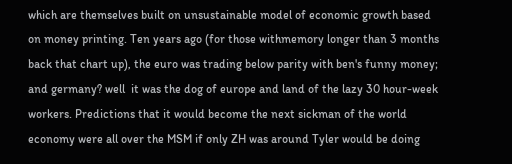which are themselves built on unsustainable model of economic growth based on money printing. Ten years ago (for those withmemory longer than 3 months back that chart up), the euro was trading below parity with ben's funny money; and germany? well  it was the dog of europe and land of the lazy 30 hour-week workers. Predictions that it would become the next sickman of the world economy were all over the MSM if only ZH was around Tyler would be doing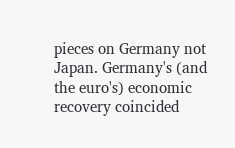pieces on Germany not Japan. Germany's (and the euro's) economic recovery coincided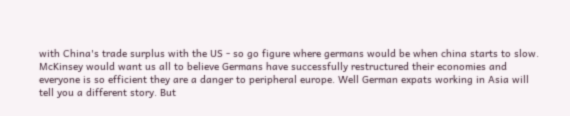with China's trade surplus with the US - so go figure where germans would be when china starts to slow. McKinsey would want us all to believe Germans have successfully restructured their economies and everyone is so efficient they are a danger to peripheral europe. Well German expats working in Asia will tell you a different story. But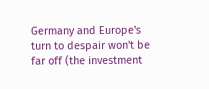Germany and Europe's turn to despair won't be far off (the investment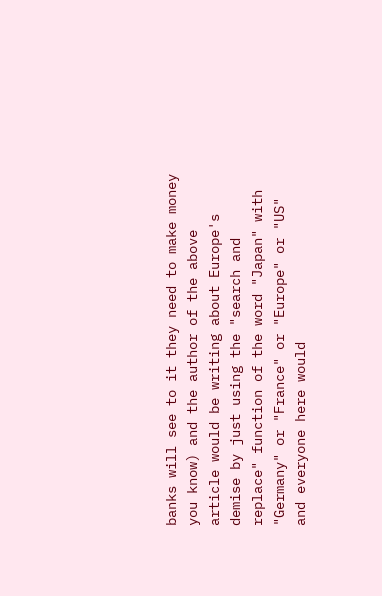banks will see to it they need to make money you know) and the author of the above article would be writing about Europe's demise by just using the "search and replace" function of the word "Japan" with "Germany" or "France" or "Europe" or "US" and everyone here would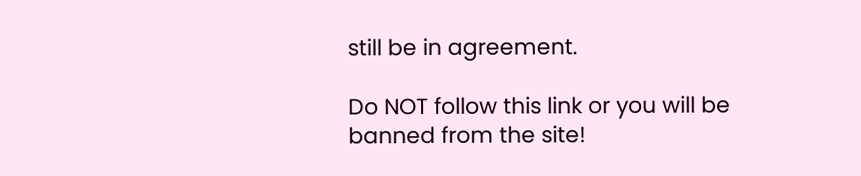still be in agreement.

Do NOT follow this link or you will be banned from the site!